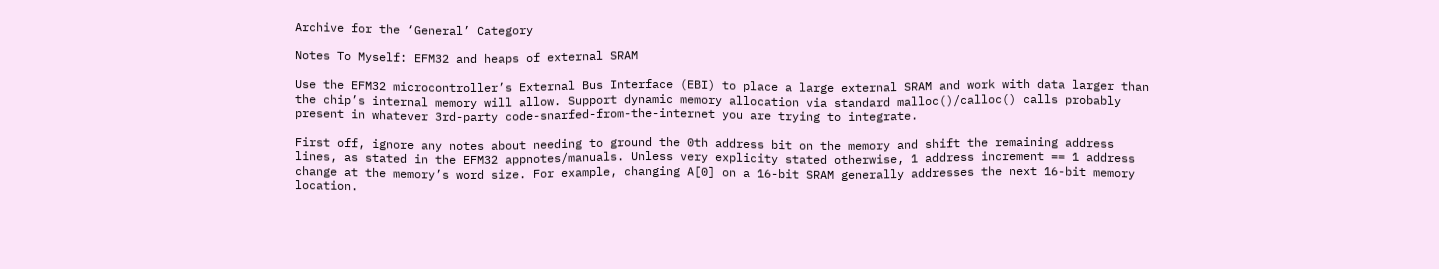Archive for the ‘General’ Category

Notes To Myself: EFM32 and heaps of external SRAM

Use the EFM32 microcontroller’s External Bus Interface (EBI) to place a large external SRAM and work with data larger than the chip’s internal memory will allow. Support dynamic memory allocation via standard malloc()/calloc() calls probably present in whatever 3rd-party code-snarfed-from-the-internet you are trying to integrate.

First off, ignore any notes about needing to ground the 0th address bit on the memory and shift the remaining address lines, as stated in the EFM32 appnotes/manuals. Unless very explicity stated otherwise, 1 address increment == 1 address change at the memory’s word size. For example, changing A[0] on a 16-bit SRAM generally addresses the next 16-bit memory location.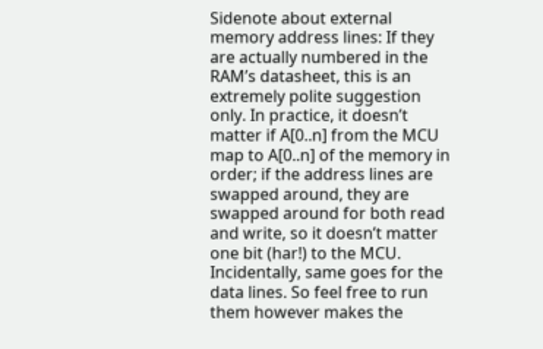Sidenote about external memory address lines: If they are actually numbered in the RAM’s datasheet, this is an extremely polite suggestion only. In practice, it doesn’t matter if A[0..n] from the MCU map to A[0..n] of the memory in order; if the address lines are swapped around, they are swapped around for both read and write, so it doesn’t matter one bit (har!) to the MCU. Incidentally, same goes for the data lines. So feel free to run them however makes the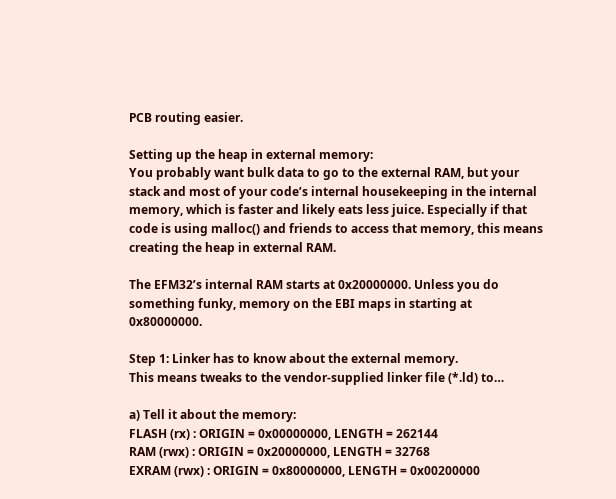PCB routing easier.

Setting up the heap in external memory:
You probably want bulk data to go to the external RAM, but your stack and most of your code’s internal housekeeping in the internal memory, which is faster and likely eats less juice. Especially if that code is using malloc() and friends to access that memory, this means creating the heap in external RAM.

The EFM32’s internal RAM starts at 0x20000000. Unless you do something funky, memory on the EBI maps in starting at 0x80000000.

Step 1: Linker has to know about the external memory.
This means tweaks to the vendor-supplied linker file (*.ld) to…

a) Tell it about the memory:
FLASH (rx) : ORIGIN = 0x00000000, LENGTH = 262144
RAM (rwx) : ORIGIN = 0x20000000, LENGTH = 32768
EXRAM (rwx) : ORIGIN = 0x80000000, LENGTH = 0x00200000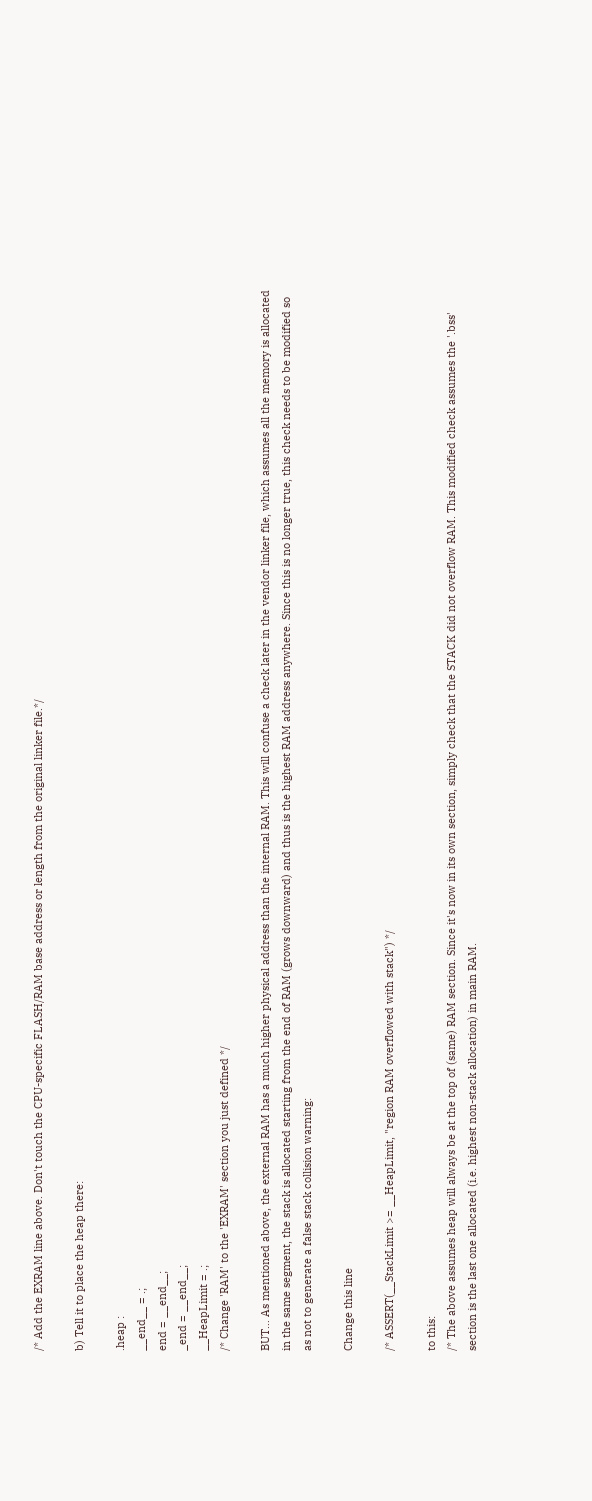/* Add the EXRAM line above. Don't touch the CPU-specific FLASH/RAM base address or length from the original linker file.*/

b) Tell it to place the heap there:

.heap :
__end__ = .;
end = __end__;
_end = __end__;
__HeapLimit = .;
/* Change 'RAM' to the 'EXRAM' section you just defined */

BUT… As mentioned above, the external RAM has a much higher physical address than the internal RAM. This will confuse a check later in the vendor linker file, which assumes all the memory is allocated in the same segment, the stack is allocated starting from the end of RAM (grows downward) and thus is the highest RAM address anywhere. Since this is no longer true, this check needs to be modified so as not to generate a false stack collision warning:

Change this line

/* ASSERT(__StackLimit >= __HeapLimit, "region RAM overflowed with stack") */

to this:
/* The above assumes heap will always be at the top of (same) RAM section. Since it's now in its own section, simply check that the STACK did not overflow RAM. This modified check assumes the '.bss' section is the last one allocated (i.e. highest non-stack allocation) in main RAM.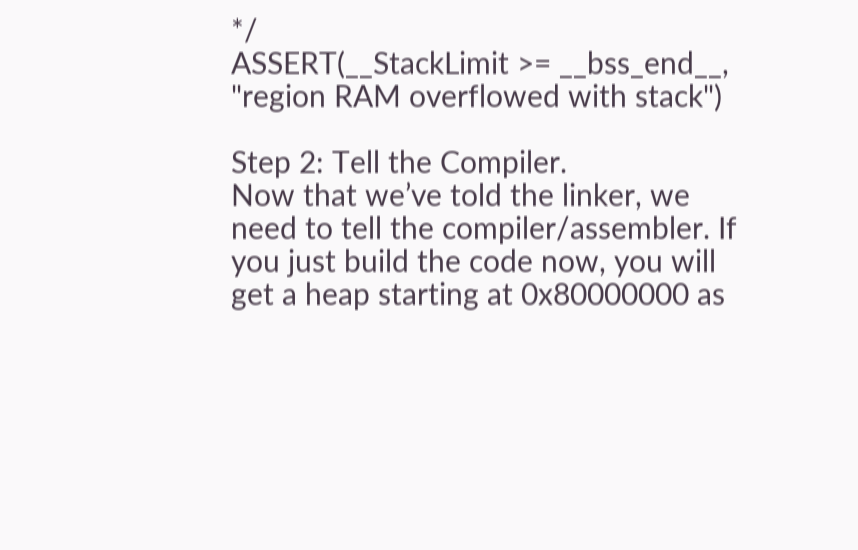*/
ASSERT(__StackLimit >= __bss_end__, "region RAM overflowed with stack")

Step 2: Tell the Compiler.
Now that we’ve told the linker, we need to tell the compiler/assembler. If you just build the code now, you will get a heap starting at 0x80000000 as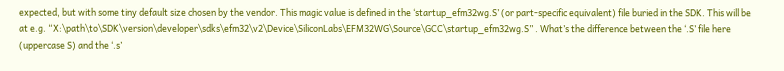expected, but with some tiny default size chosen by the vendor. This magic value is defined in the ‘startup_efm32wg.S’ (or part-specific equivalent) file buried in the SDK. This will be at e.g. “X:\path\to\SDK\version\developer\sdks\efm32\v2\Device\SiliconLabs\EFM32WG\Source\GCC\startup_efm32wg.S” . What’s the difference between the ‘.S’ file here (uppercase S) and the ‘.s’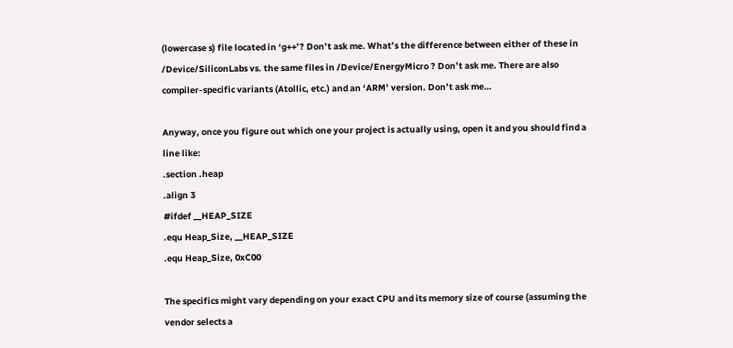(lowercase s) file located in ‘g++’? Don’t ask me. What’s the difference between either of these in /Device/SiliconLabs vs. the same files in /Device/EnergyMicro ? Don’t ask me. There are also compiler-specific variants (Atollic, etc.) and an ‘ARM’ version. Don’t ask me…

Anyway, once you figure out which one your project is actually using, open it and you should find a line like:
.section .heap
.align 3
#ifdef __HEAP_SIZE
.equ Heap_Size, __HEAP_SIZE
.equ Heap_Size, 0xC00

The specifics might vary depending on your exact CPU and its memory size of course (assuming the vendor selects a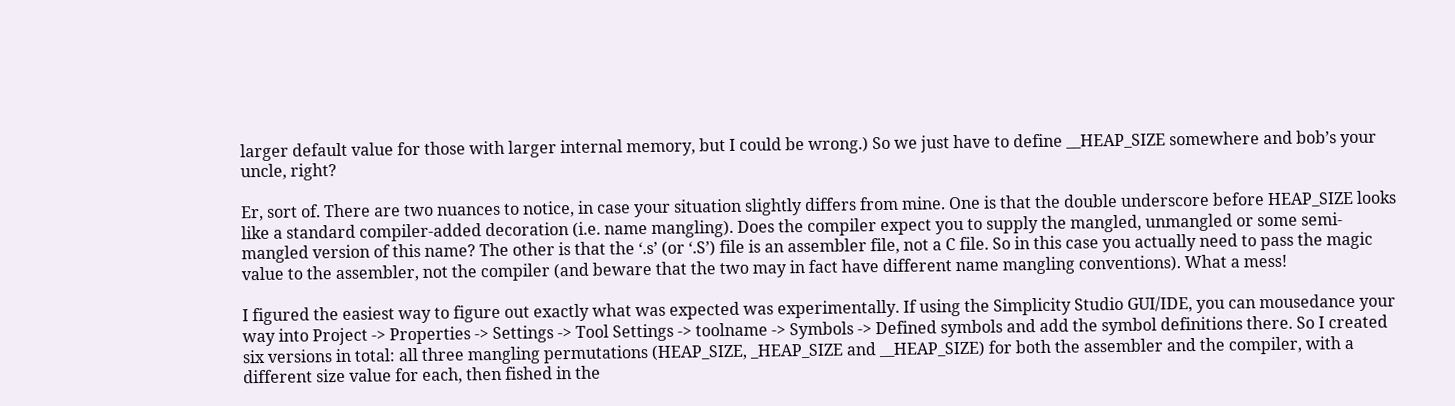larger default value for those with larger internal memory, but I could be wrong.) So we just have to define __HEAP_SIZE somewhere and bob’s your uncle, right?

Er, sort of. There are two nuances to notice, in case your situation slightly differs from mine. One is that the double underscore before HEAP_SIZE looks like a standard compiler-added decoration (i.e. name mangling). Does the compiler expect you to supply the mangled, unmangled or some semi-mangled version of this name? The other is that the ‘.s’ (or ‘.S’) file is an assembler file, not a C file. So in this case you actually need to pass the magic value to the assembler, not the compiler (and beware that the two may in fact have different name mangling conventions). What a mess!

I figured the easiest way to figure out exactly what was expected was experimentally. If using the Simplicity Studio GUI/IDE, you can mousedance your way into Project -> Properties -> Settings -> Tool Settings -> toolname -> Symbols -> Defined symbols and add the symbol definitions there. So I created six versions in total: all three mangling permutations (HEAP_SIZE, _HEAP_SIZE and __HEAP_SIZE) for both the assembler and the compiler, with a different size value for each, then fished in the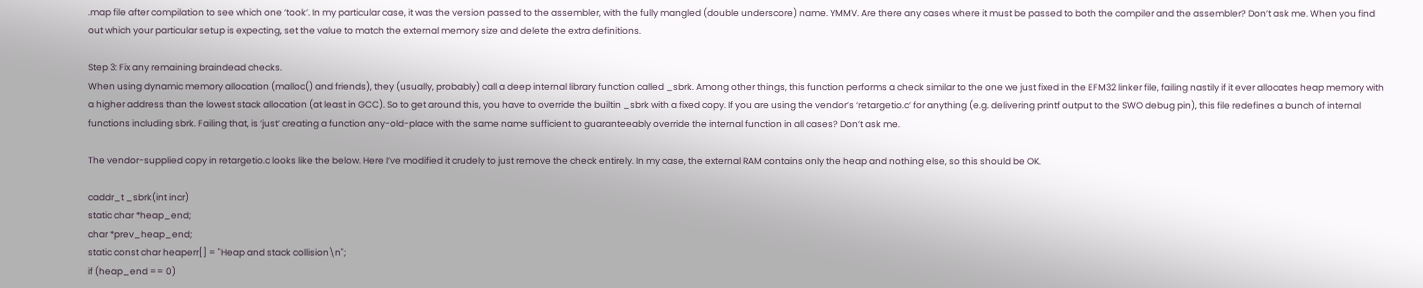.map file after compilation to see which one ‘took’. In my particular case, it was the version passed to the assembler, with the fully mangled (double underscore) name. YMMV. Are there any cases where it must be passed to both the compiler and the assembler? Don’t ask me. When you find out which your particular setup is expecting, set the value to match the external memory size and delete the extra definitions.

Step 3: Fix any remaining braindead checks.
When using dynamic memory allocation (malloc() and friends), they (usually, probably) call a deep internal library function called _sbrk. Among other things, this function performs a check similar to the one we just fixed in the EFM32 linker file, failing nastily if it ever allocates heap memory with a higher address than the lowest stack allocation (at least in GCC). So to get around this, you have to override the builtin _sbrk with a fixed copy. If you are using the vendor’s ‘retargetio.c’ for anything (e.g. delivering printf output to the SWO debug pin), this file redefines a bunch of internal functions including sbrk. Failing that, is ‘just’ creating a function any-old-place with the same name sufficient to guaranteeably override the internal function in all cases? Don’t ask me.

The vendor-supplied copy in retargetio.c looks like the below. Here I’ve modified it crudely to just remove the check entirely. In my case, the external RAM contains only the heap and nothing else, so this should be OK.

caddr_t _sbrk(int incr)
static char *heap_end;
char *prev_heap_end;
static const char heaperr[] = "Heap and stack collision\n";
if (heap_end == 0)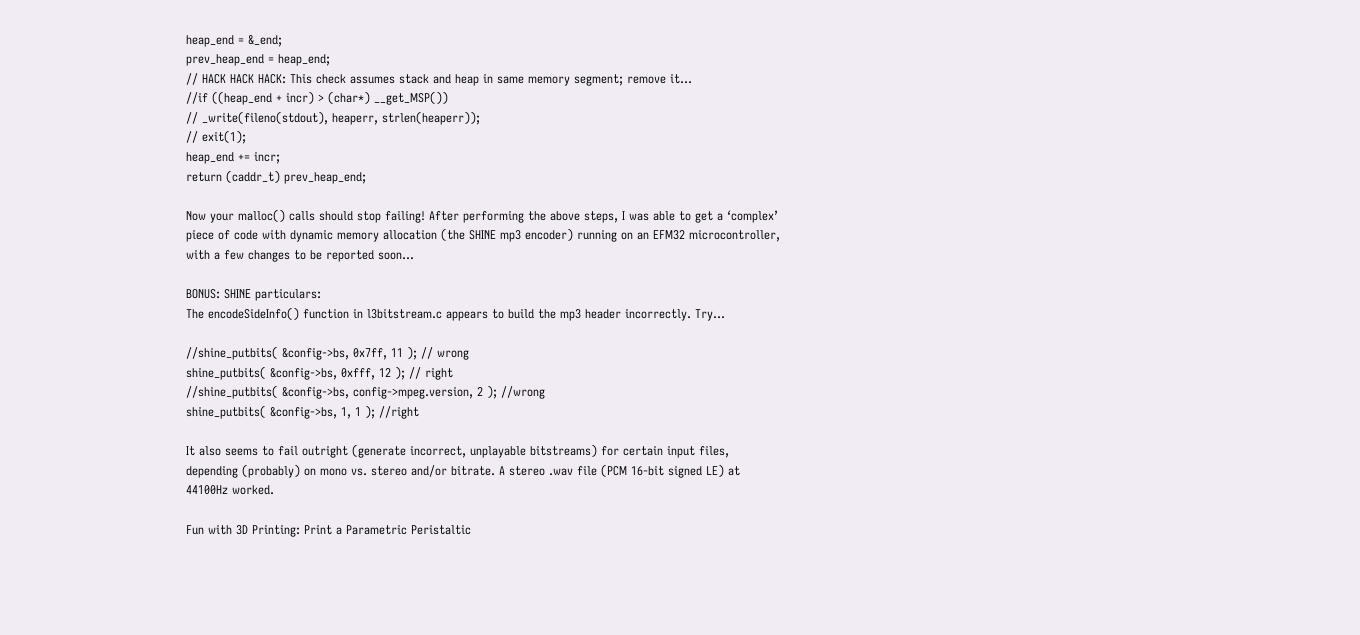heap_end = &_end;
prev_heap_end = heap_end;
// HACK HACK HACK: This check assumes stack and heap in same memory segment; remove it...
//if ((heap_end + incr) > (char*) __get_MSP())
// _write(fileno(stdout), heaperr, strlen(heaperr));
// exit(1);
heap_end += incr;
return (caddr_t) prev_heap_end;

Now your malloc() calls should stop failing! After performing the above steps, I was able to get a ‘complex’ piece of code with dynamic memory allocation (the SHINE mp3 encoder) running on an EFM32 microcontroller, with a few changes to be reported soon…

BONUS: SHINE particulars:
The encodeSideInfo() function in l3bitstream.c appears to build the mp3 header incorrectly. Try…

//shine_putbits( &config->bs, 0x7ff, 11 ); // wrong
shine_putbits( &config->bs, 0xfff, 12 ); // right
//shine_putbits( &config->bs, config->mpeg.version, 2 ); //wrong
shine_putbits( &config->bs, 1, 1 ); //right

It also seems to fail outright (generate incorrect, unplayable bitstreams) for certain input files, depending (probably) on mono vs. stereo and/or bitrate. A stereo .wav file (PCM 16-bit signed LE) at 44100Hz worked.

Fun with 3D Printing: Print a Parametric Peristaltic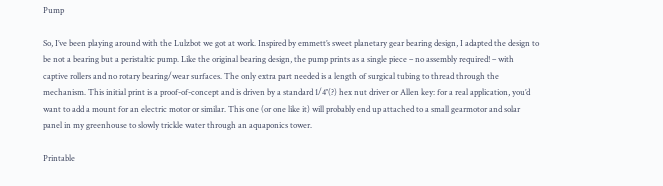Pump

So, I’ve been playing around with the Lulzbot we got at work. Inspired by emmett’s sweet planetary gear bearing design, I adapted the design to be not a bearing but a peristaltic pump. Like the original bearing design, the pump prints as a single piece – no assembly required! – with captive rollers and no rotary bearing/wear surfaces. The only extra part needed is a length of surgical tubing to thread through the mechanism. This initial print is a proof-of-concept and is driven by a standard 1/4″(?) hex nut driver or Allen key: for a real application, you’d want to add a mount for an electric motor or similar. This one (or one like it) will probably end up attached to a small gearmotor and solar panel in my greenhouse to slowly trickle water through an aquaponics tower.

Printable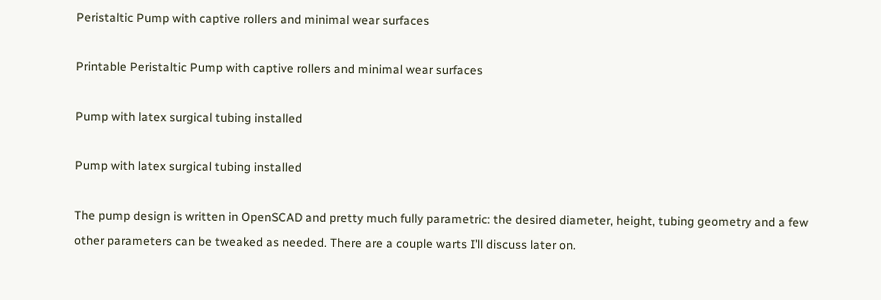Peristaltic Pump with captive rollers and minimal wear surfaces

Printable Peristaltic Pump with captive rollers and minimal wear surfaces

Pump with latex surgical tubing installed

Pump with latex surgical tubing installed

The pump design is written in OpenSCAD and pretty much fully parametric: the desired diameter, height, tubing geometry and a few other parameters can be tweaked as needed. There are a couple warts I’ll discuss later on.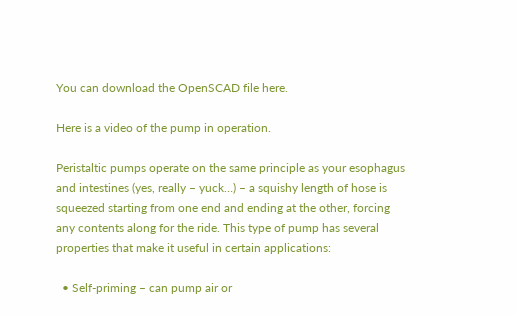You can download the OpenSCAD file here.

Here is a video of the pump in operation.

Peristaltic pumps operate on the same principle as your esophagus and intestines (yes, really – yuck…) – a squishy length of hose is squeezed starting from one end and ending at the other, forcing any contents along for the ride. This type of pump has several properties that make it useful in certain applications:

  • Self-priming – can pump air or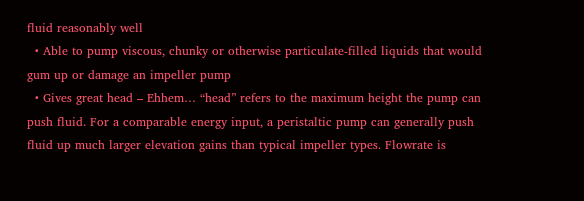fluid reasonably well
  • Able to pump viscous, chunky or otherwise particulate-filled liquids that would gum up or damage an impeller pump
  • Gives great head – Ehhem… “head” refers to the maximum height the pump can push fluid. For a comparable energy input, a peristaltic pump can generally push fluid up much larger elevation gains than typical impeller types. Flowrate is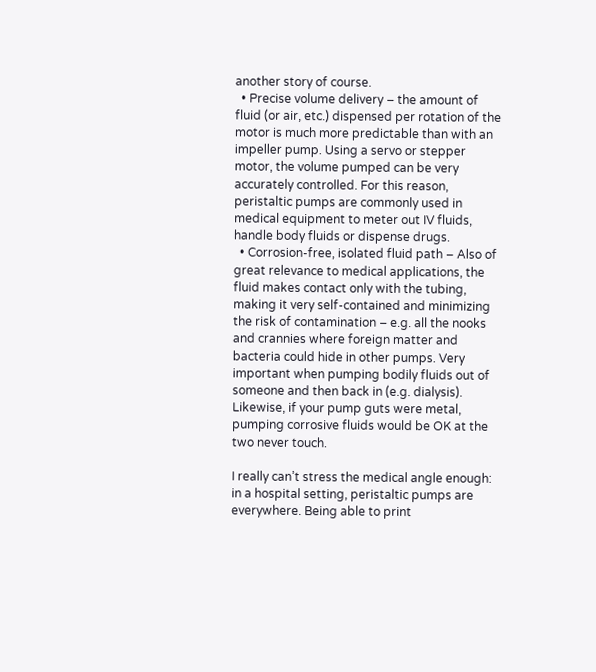another story of course.
  • Precise volume delivery – the amount of fluid (or air, etc.) dispensed per rotation of the motor is much more predictable than with an impeller pump. Using a servo or stepper motor, the volume pumped can be very accurately controlled. For this reason, peristaltic pumps are commonly used in medical equipment to meter out IV fluids, handle body fluids or dispense drugs.
  • Corrosion-free, isolated fluid path – Also of great relevance to medical applications, the fluid makes contact only with the tubing, making it very self-contained and minimizing the risk of contamination – e.g. all the nooks and crannies where foreign matter and bacteria could hide in other pumps. Very important when pumping bodily fluids out of someone and then back in (e.g. dialysis). Likewise, if your pump guts were metal, pumping corrosive fluids would be OK at the two never touch.

I really can’t stress the medical angle enough: in a hospital setting, peristaltic pumps are everywhere. Being able to print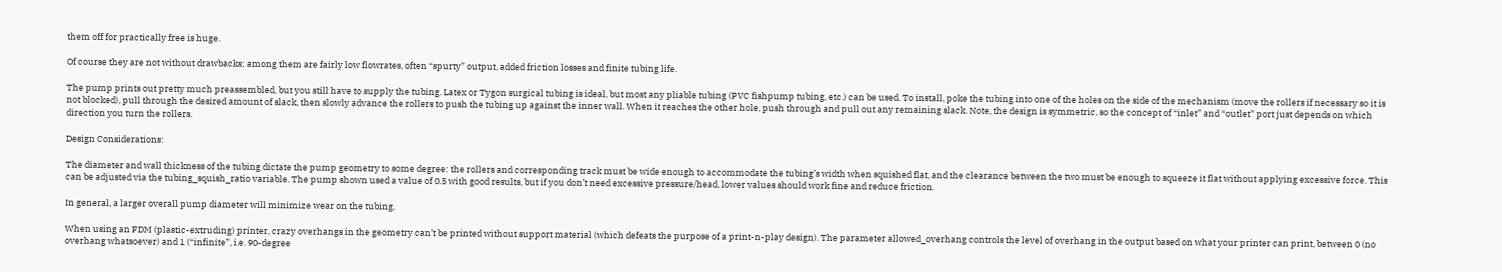them off for practically free is huge.

Of course they are not without drawbacks; among them are fairly low flowrates, often “spurty” output, added friction losses and finite tubing life.

The pump prints out pretty much preassembled, but you still have to supply the tubing. Latex or Tygon surgical tubing is ideal, but most any pliable tubing (PVC fishpump tubing, etc.) can be used. To install, poke the tubing into one of the holes on the side of the mechanism (move the rollers if necessary so it is not blocked), pull through the desired amount of slack, then slowly advance the rollers to push the tubing up against the inner wall. When it reaches the other hole, push through and pull out any remaining slack. Note, the design is symmetric, so the concept of “inlet” and “outlet” port just depends on which direction you turn the rollers.

Design Considerations:

The diameter and wall thickness of the tubing dictate the pump geometry to some degree: the rollers and corresponding track must be wide enough to accommodate the tubing’s width when squished flat, and the clearance between the two must be enough to squeeze it flat without applying excessive force. This can be adjusted via the tubing_squish_ratio variable. The pump shown used a value of 0.5 with good results, but if you don’t need excessive pressure/head, lower values should work fine and reduce friction.

In general, a larger overall pump diameter will minimize wear on the tubing.

When using an FDM (plastic-extruding) printer, crazy overhangs in the geometry can’t be printed without support material (which defeats the purpose of a print-n-play design). The parameter allowed_overhang controls the level of overhang in the output based on what your printer can print, between 0 (no overhang whatsoever) and 1 (“infinite”, i.e. 90-degree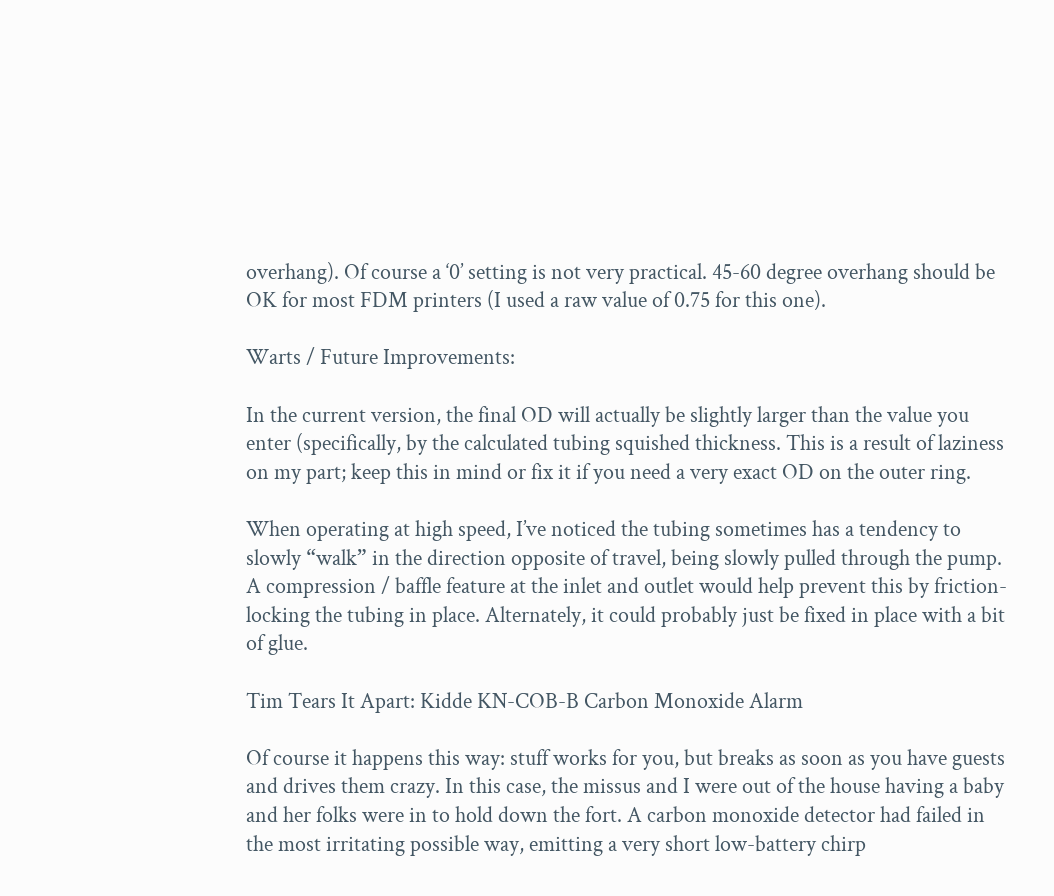overhang). Of course a ‘0’ setting is not very practical. 45-60 degree overhang should be OK for most FDM printers (I used a raw value of 0.75 for this one).

Warts / Future Improvements:

In the current version, the final OD will actually be slightly larger than the value you enter (specifically, by the calculated tubing squished thickness. This is a result of laziness on my part; keep this in mind or fix it if you need a very exact OD on the outer ring.

When operating at high speed, I’ve noticed the tubing sometimes has a tendency to slowly “walk” in the direction opposite of travel, being slowly pulled through the pump. A compression / baffle feature at the inlet and outlet would help prevent this by friction-locking the tubing in place. Alternately, it could probably just be fixed in place with a bit of glue.

Tim Tears It Apart: Kidde KN-COB-B Carbon Monoxide Alarm

Of course it happens this way: stuff works for you, but breaks as soon as you have guests and drives them crazy. In this case, the missus and I were out of the house having a baby and her folks were in to hold down the fort. A carbon monoxide detector had failed in the most irritating possible way, emitting a very short low-battery chirp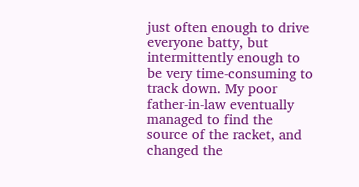just often enough to drive everyone batty, but intermittently enough to be very time-consuming to track down. My poor father-in-law eventually managed to find the source of the racket, and changed the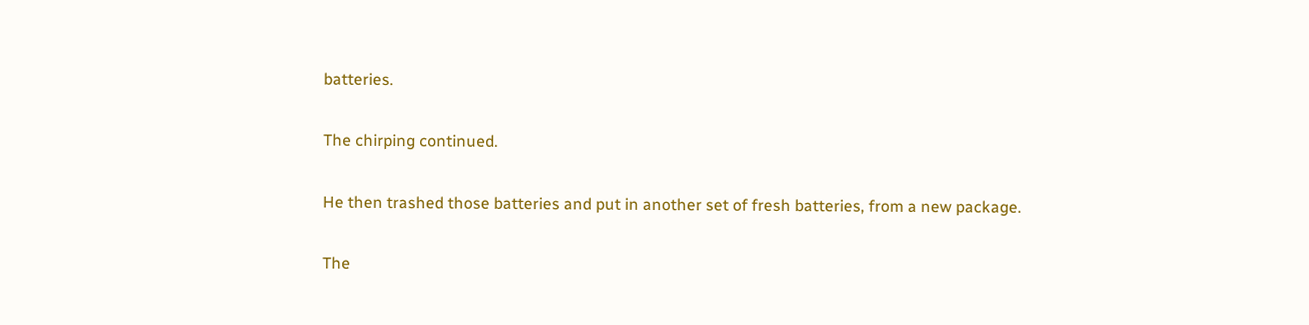batteries.

The chirping continued.

He then trashed those batteries and put in another set of fresh batteries, from a new package.

The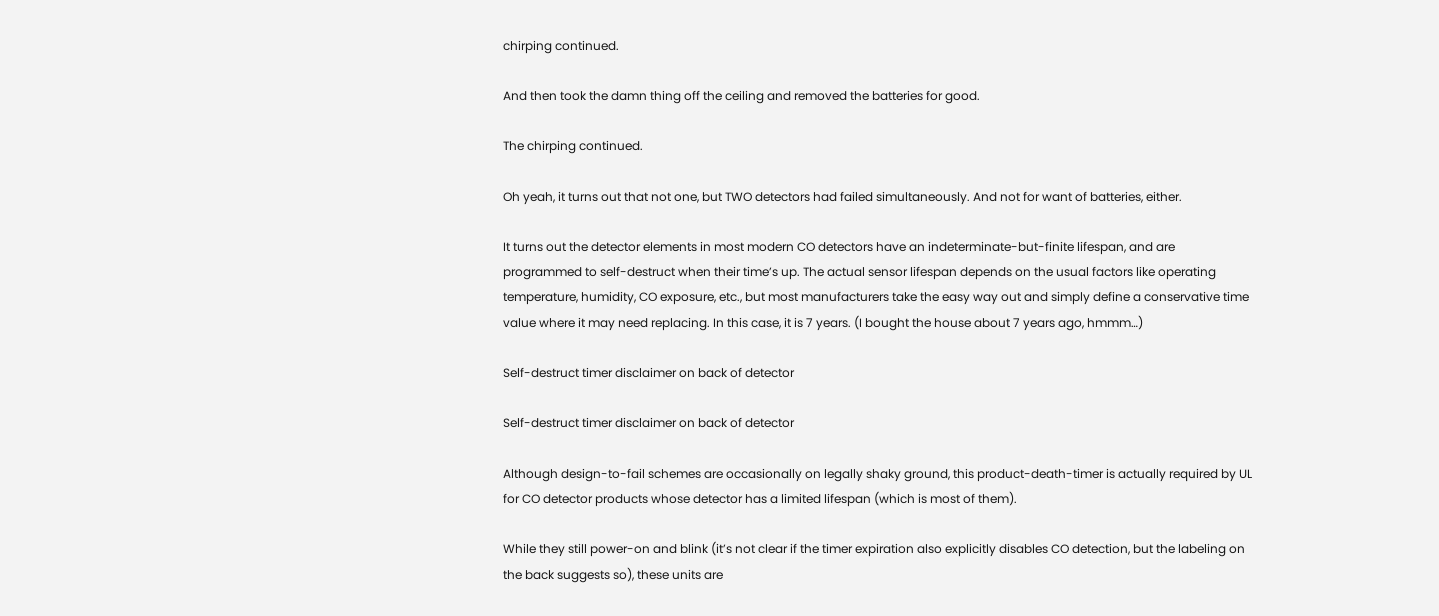chirping continued.

And then took the damn thing off the ceiling and removed the batteries for good.

The chirping continued.

Oh yeah, it turns out that not one, but TWO detectors had failed simultaneously. And not for want of batteries, either.

It turns out the detector elements in most modern CO detectors have an indeterminate-but-finite lifespan, and are programmed to self-destruct when their time’s up. The actual sensor lifespan depends on the usual factors like operating temperature, humidity, CO exposure, etc., but most manufacturers take the easy way out and simply define a conservative time value where it may need replacing. In this case, it is 7 years. (I bought the house about 7 years ago, hmmm…)

Self-destruct timer disclaimer on back of detector

Self-destruct timer disclaimer on back of detector

Although design-to-fail schemes are occasionally on legally shaky ground, this product-death-timer is actually required by UL for CO detector products whose detector has a limited lifespan (which is most of them).

While they still power-on and blink (it’s not clear if the timer expiration also explicitly disables CO detection, but the labeling on the back suggests so), these units are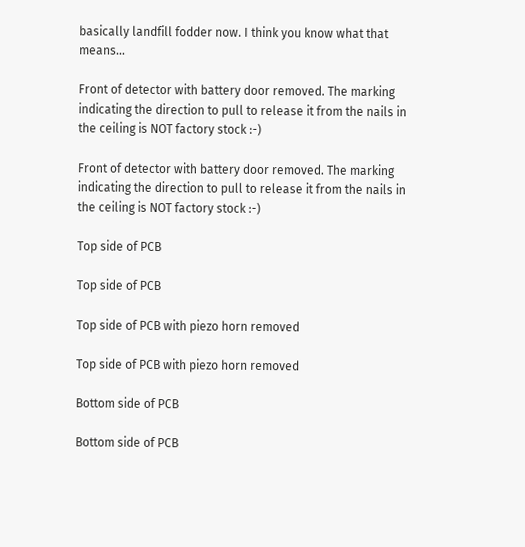basically landfill fodder now. I think you know what that means…

Front of detector with battery door removed. The marking indicating the direction to pull to release it from the nails in the ceiling is NOT factory stock :-)

Front of detector with battery door removed. The marking indicating the direction to pull to release it from the nails in the ceiling is NOT factory stock :-)

Top side of PCB

Top side of PCB

Top side of PCB with piezo horn removed

Top side of PCB with piezo horn removed

Bottom side of PCB

Bottom side of PCB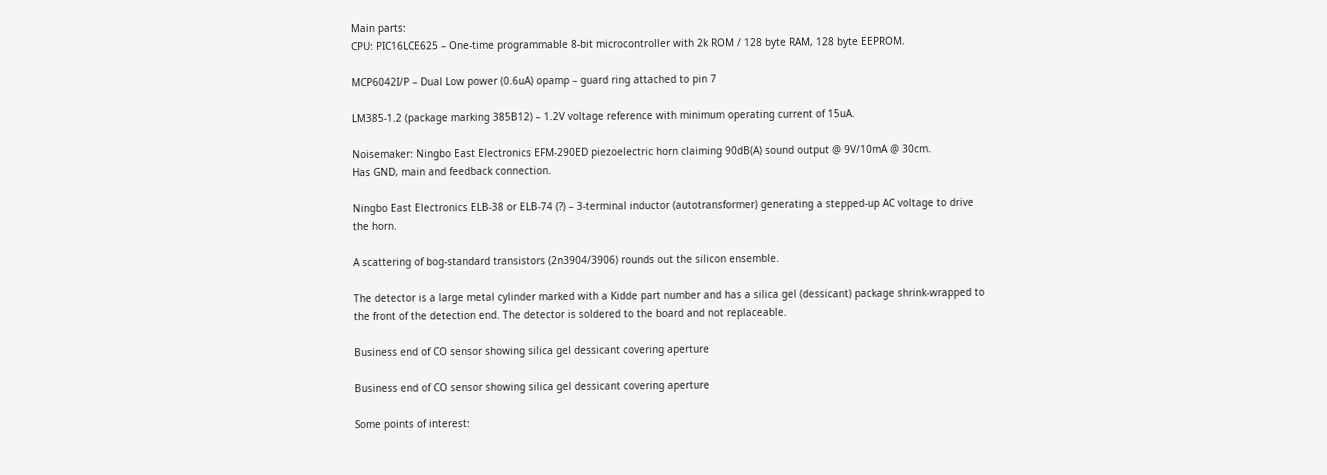Main parts:
CPU: PIC16LCE625 – One-time programmable 8-bit microcontroller with 2k ROM / 128 byte RAM, 128 byte EEPROM.

MCP6042I/P – Dual Low power (0.6uA) opamp – guard ring attached to pin 7

LM385-1.2 (package marking 385B12) – 1.2V voltage reference with minimum operating current of 15uA.

Noisemaker: Ningbo East Electronics EFM-290ED piezoelectric horn claiming 90dB(A) sound output @ 9V/10mA @ 30cm.
Has GND, main and feedback connection.

Ningbo East Electronics ELB-38 or ELB-74 (?) – 3-terminal inductor (autotransformer) generating a stepped-up AC voltage to drive the horn.

A scattering of bog-standard transistors (2n3904/3906) rounds out the silicon ensemble.

The detector is a large metal cylinder marked with a Kidde part number and has a silica gel (dessicant) package shrink-wrapped to the front of the detection end. The detector is soldered to the board and not replaceable.

Business end of CO sensor showing silica gel dessicant covering aperture

Business end of CO sensor showing silica gel dessicant covering aperture

Some points of interest: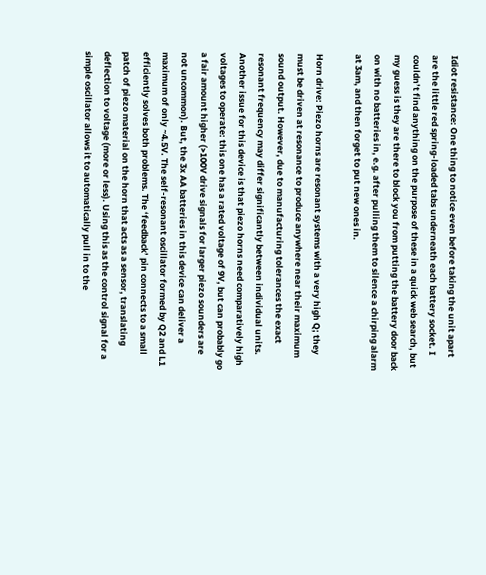Idiot resistance: One thing to notice even before taking the unit apart are the little red spring-loaded tabs underneath each battery socket. I couldn’t find anything on the purpose of these in a quick web search, but my guess is they are there to block you from putting the battery door back on with no batteries in, e.g. after pulling them to silence a chirping alarm at 3am, and then forget to put new ones in.

Horn drive: Piezo horns are resonant systems with a very high Q; they must be driven at resonance to produce anywhere near their maximum sound output. However, due to manufacturing tolerances the exact resonant frequency may differ significantly between individual units. Another issue for this device is that piezo horns need comparatively high voltages to operate: this one has a rated voltage of 9V, but can probably go a fair amount higher (>100V drive signals for larger piezo sounders are not uncommon). But, the 3x AA batteries in this device can deliver a maximum of only ~4.5V. The self-resonant oscillator formed by Q2 and L1 efficiently solves both problems. The ‘feedback’ pin connects to a small patch of piezo material on the horn that acts as a sensor, translating deflection to voltage (more or less). Using this as the control signal for a simple oscillator allows it to automatically pull in to the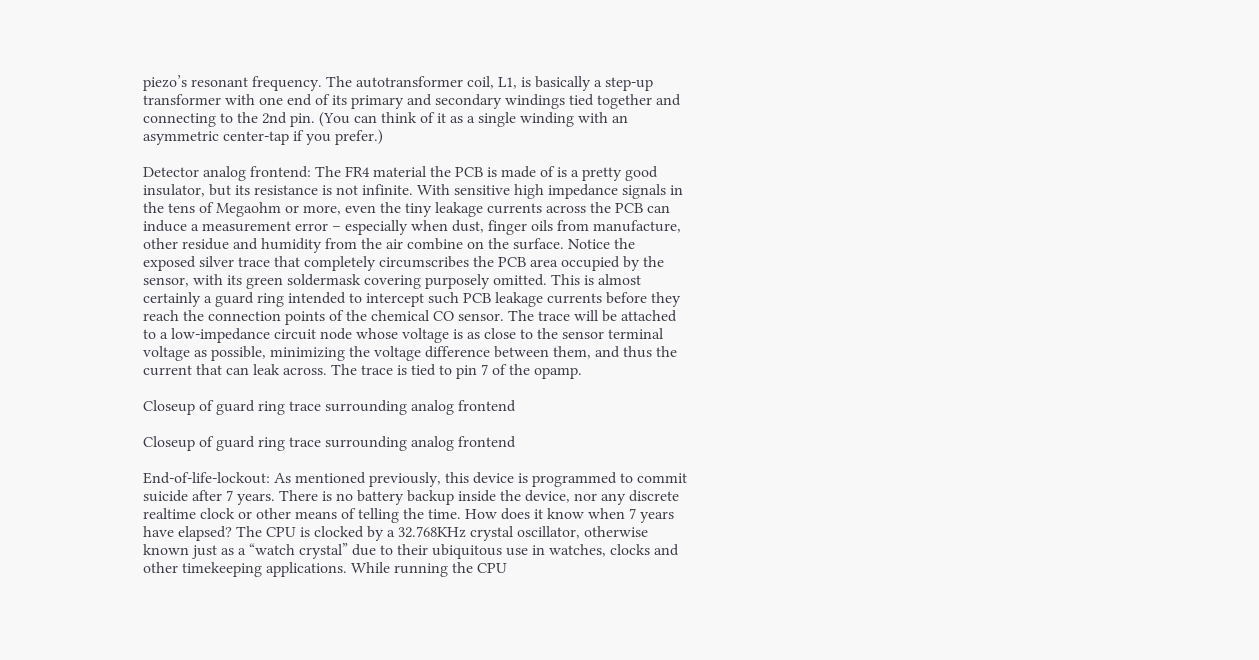piezo’s resonant frequency. The autotransformer coil, L1, is basically a step-up transformer with one end of its primary and secondary windings tied together and connecting to the 2nd pin. (You can think of it as a single winding with an asymmetric center-tap if you prefer.)

Detector analog frontend: The FR4 material the PCB is made of is a pretty good insulator, but its resistance is not infinite. With sensitive high impedance signals in the tens of Megaohm or more, even the tiny leakage currents across the PCB can induce a measurement error – especially when dust, finger oils from manufacture, other residue and humidity from the air combine on the surface. Notice the exposed silver trace that completely circumscribes the PCB area occupied by the sensor, with its green soldermask covering purposely omitted. This is almost certainly a guard ring intended to intercept such PCB leakage currents before they reach the connection points of the chemical CO sensor. The trace will be attached to a low-impedance circuit node whose voltage is as close to the sensor terminal voltage as possible, minimizing the voltage difference between them, and thus the current that can leak across. The trace is tied to pin 7 of the opamp.

Closeup of guard ring trace surrounding analog frontend

Closeup of guard ring trace surrounding analog frontend

End-of-life-lockout: As mentioned previously, this device is programmed to commit suicide after 7 years. There is no battery backup inside the device, nor any discrete realtime clock or other means of telling the time. How does it know when 7 years have elapsed? The CPU is clocked by a 32.768KHz crystal oscillator, otherwise known just as a “watch crystal” due to their ubiquitous use in watches, clocks and other timekeeping applications. While running the CPU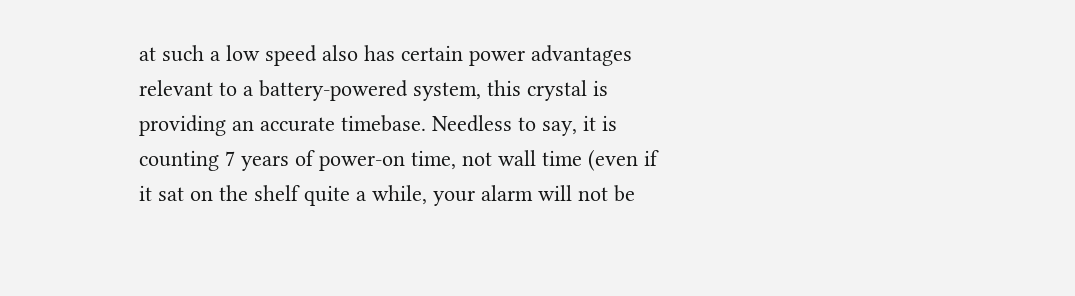at such a low speed also has certain power advantages relevant to a battery-powered system, this crystal is providing an accurate timebase. Needless to say, it is counting 7 years of power-on time, not wall time (even if it sat on the shelf quite a while, your alarm will not be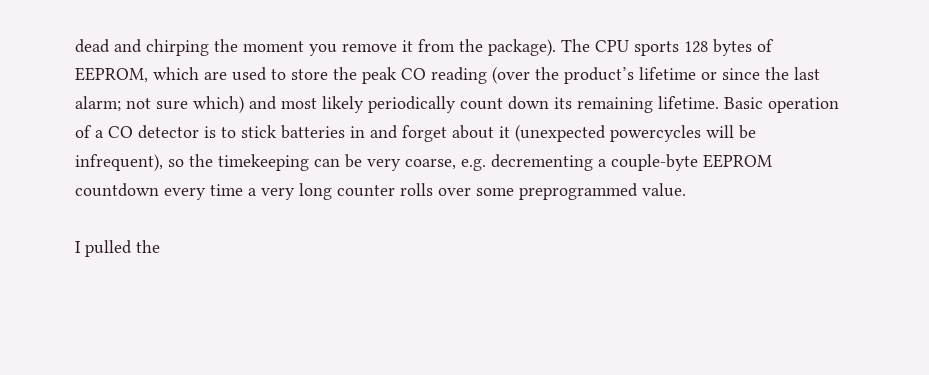dead and chirping the moment you remove it from the package). The CPU sports 128 bytes of EEPROM, which are used to store the peak CO reading (over the product’s lifetime or since the last alarm; not sure which) and most likely periodically count down its remaining lifetime. Basic operation of a CO detector is to stick batteries in and forget about it (unexpected powercycles will be infrequent), so the timekeeping can be very coarse, e.g. decrementing a couple-byte EEPROM countdown every time a very long counter rolls over some preprogrammed value.

I pulled the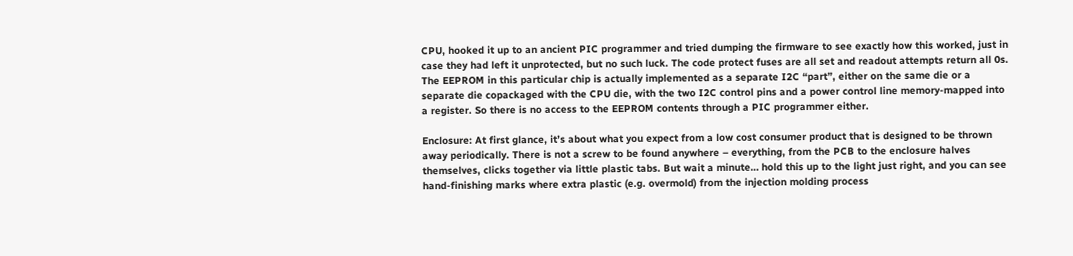CPU, hooked it up to an ancient PIC programmer and tried dumping the firmware to see exactly how this worked, just in case they had left it unprotected, but no such luck. The code protect fuses are all set and readout attempts return all 0s. The EEPROM in this particular chip is actually implemented as a separate I2C “part”, either on the same die or a separate die copackaged with the CPU die, with the two I2C control pins and a power control line memory-mapped into a register. So there is no access to the EEPROM contents through a PIC programmer either.

Enclosure: At first glance, it’s about what you expect from a low cost consumer product that is designed to be thrown away periodically. There is not a screw to be found anywhere – everything, from the PCB to the enclosure halves themselves, clicks together via little plastic tabs. But wait a minute… hold this up to the light just right, and you can see hand-finishing marks where extra plastic (e.g. overmold) from the injection molding process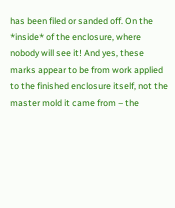has been filed or sanded off. On the *inside* of the enclosure, where nobody will see it! And yes, these marks appear to be from work applied to the finished enclosure itself, not the master mold it came from – the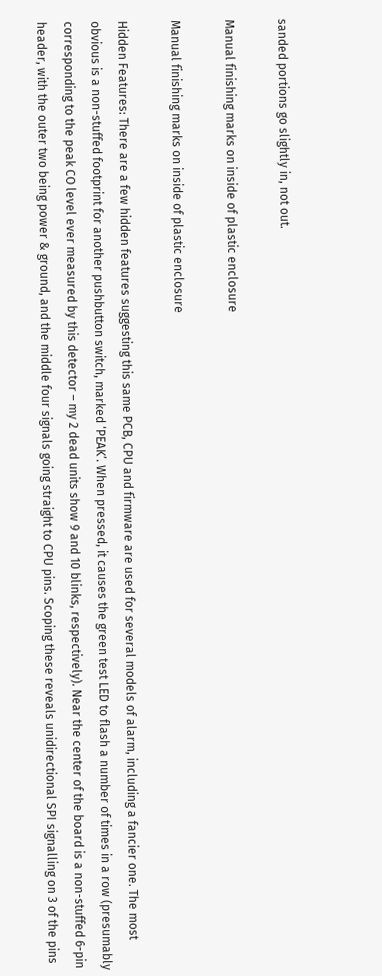sanded portions go slightly in, not out.

Manual finishing marks on inside of plastic enclosure

Manual finishing marks on inside of plastic enclosure

Hidden Features: There are a few hidden features suggesting this same PCB, CPU and firmware are used for several models of alarm, including a fancier one. The most obvious is a non-stuffed footprint for another pushbutton switch, marked ‘PEAK’. When pressed, it causes the green test LED to flash a number of times in a row (presumably corresponding to the peak CO level ever measured by this detector – my 2 dead units show 9 and 10 blinks, respectively). Near the center of the board is a non-stuffed 6-pin header, with the outer two being power & ground, and the middle four signals going straight to CPU pins. Scoping these reveals unidirectional SPI signalling on 3 of the pins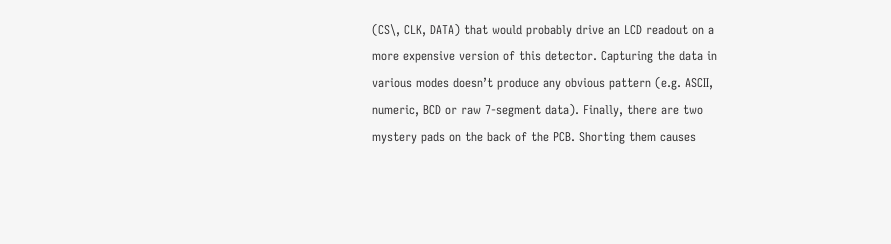(CS\, CLK, DATA) that would probably drive an LCD readout on a more expensive version of this detector. Capturing the data in various modes doesn’t produce any obvious pattern (e.g. ASCII, numeric, BCD or raw 7-segment data). Finally, there are two mystery pads on the back of the PCB. Shorting them causes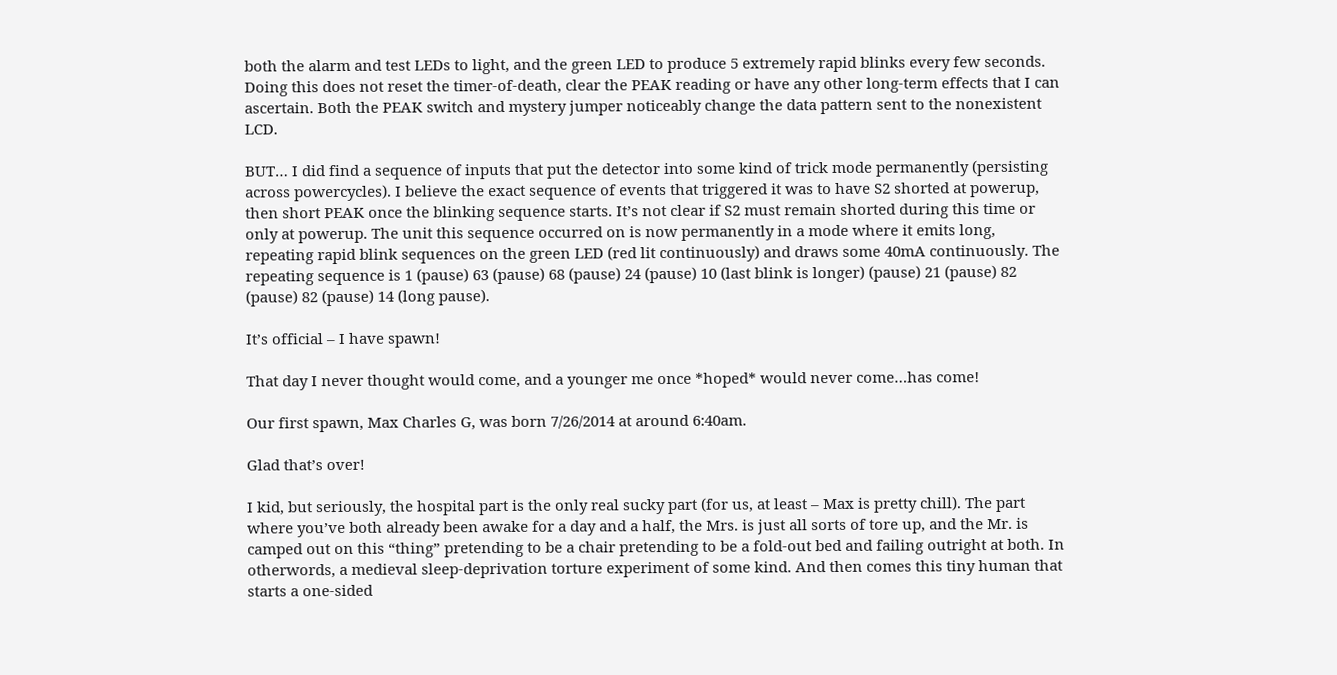both the alarm and test LEDs to light, and the green LED to produce 5 extremely rapid blinks every few seconds. Doing this does not reset the timer-of-death, clear the PEAK reading or have any other long-term effects that I can ascertain. Both the PEAK switch and mystery jumper noticeably change the data pattern sent to the nonexistent LCD.

BUT… I did find a sequence of inputs that put the detector into some kind of trick mode permanently (persisting across powercycles). I believe the exact sequence of events that triggered it was to have S2 shorted at powerup, then short PEAK once the blinking sequence starts. It’s not clear if S2 must remain shorted during this time or only at powerup. The unit this sequence occurred on is now permanently in a mode where it emits long, repeating rapid blink sequences on the green LED (red lit continuously) and draws some 40mA continuously. The repeating sequence is 1 (pause) 63 (pause) 68 (pause) 24 (pause) 10 (last blink is longer) (pause) 21 (pause) 82 (pause) 82 (pause) 14 (long pause).

It’s official – I have spawn!

That day I never thought would come, and a younger me once *hoped* would never come…has come!

Our first spawn, Max Charles G, was born 7/26/2014 at around 6:40am.

Glad that’s over!

I kid, but seriously, the hospital part is the only real sucky part (for us, at least – Max is pretty chill). The part where you’ve both already been awake for a day and a half, the Mrs. is just all sorts of tore up, and the Mr. is camped out on this “thing” pretending to be a chair pretending to be a fold-out bed and failing outright at both. In otherwords, a medieval sleep-deprivation torture experiment of some kind. And then comes this tiny human that starts a one-sided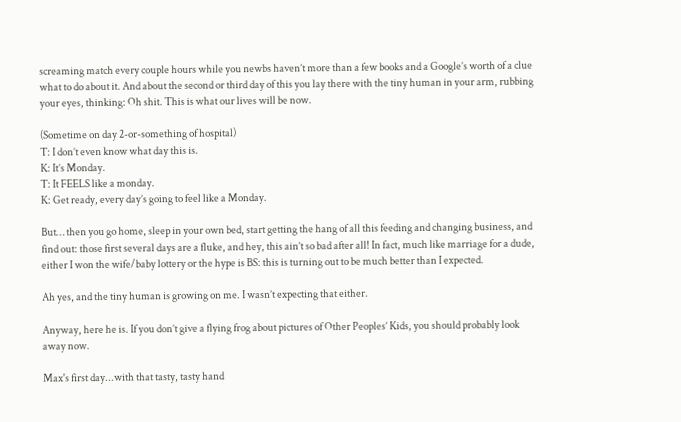screaming match every couple hours while you newbs haven’t more than a few books and a Google’s worth of a clue what to do about it. And about the second or third day of this you lay there with the tiny human in your arm, rubbing your eyes, thinking: Oh shit. This is what our lives will be now.

(Sometime on day 2-or-something of hospital)
T: I don’t even know what day this is.
K: It’s Monday.
T: It FEELS like a monday.
K: Get ready, every day’s going to feel like a Monday.

But… then you go home, sleep in your own bed, start getting the hang of all this feeding and changing business, and find out: those first several days are a fluke, and hey, this ain’t so bad after all! In fact, much like marriage for a dude, either I won the wife/baby lottery or the hype is BS: this is turning out to be much better than I expected.

Ah yes, and the tiny human is growing on me. I wasn’t expecting that either.

Anyway, here he is. If you don’t give a flying frog about pictures of Other Peoples’ Kids, you should probably look away now.

Max's first day...with that tasty, tasty hand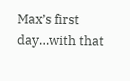Max’s first day…with that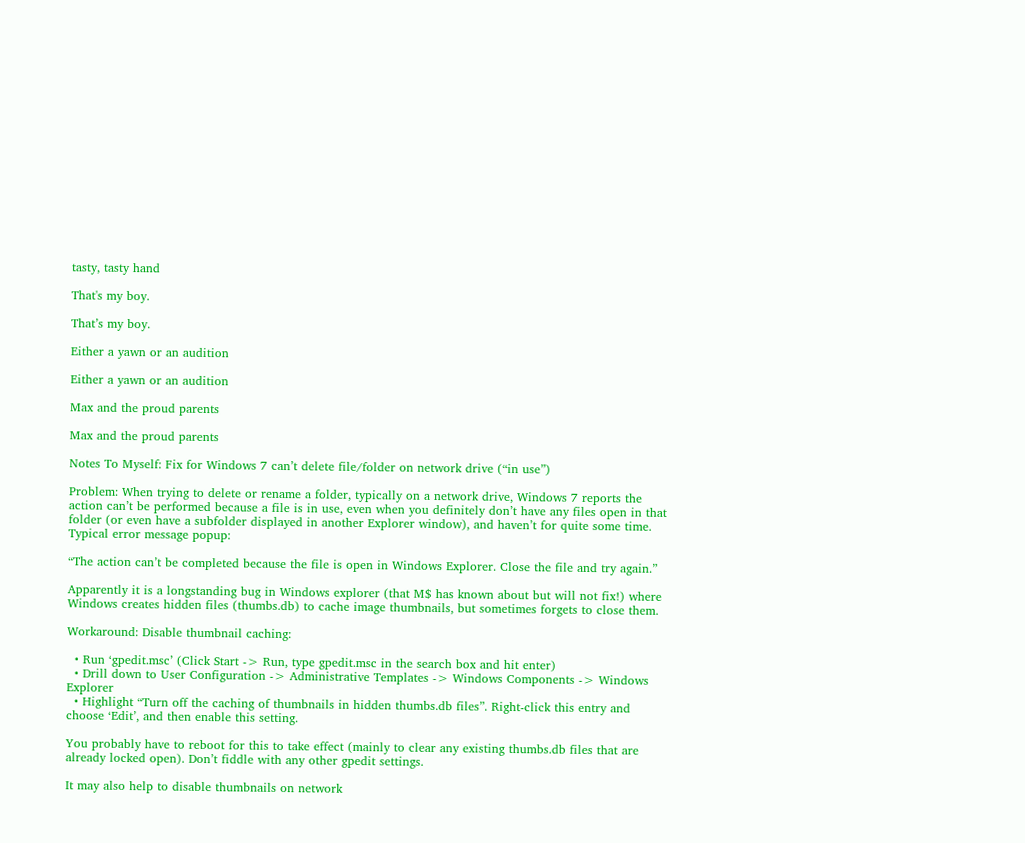tasty, tasty hand

That's my boy.

That’s my boy.

Either a yawn or an audition

Either a yawn or an audition

Max and the proud parents

Max and the proud parents

Notes To Myself: Fix for Windows 7 can’t delete file/folder on network drive (“in use”)

Problem: When trying to delete or rename a folder, typically on a network drive, Windows 7 reports the action can’t be performed because a file is in use, even when you definitely don’t have any files open in that folder (or even have a subfolder displayed in another Explorer window), and haven’t for quite some time. Typical error message popup:

“The action can’t be completed because the file is open in Windows Explorer. Close the file and try again.”

Apparently it is a longstanding bug in Windows explorer (that M$ has known about but will not fix!) where Windows creates hidden files (thumbs.db) to cache image thumbnails, but sometimes forgets to close them.

Workaround: Disable thumbnail caching:

  • Run ‘gpedit.msc’ (Click Start -> Run, type gpedit.msc in the search box and hit enter)
  • Drill down to User Configuration -> Administrative Templates -> Windows Components -> Windows Explorer
  • Highlight “Turn off the caching of thumbnails in hidden thumbs.db files”. Right-click this entry and choose ‘Edit’, and then enable this setting.

You probably have to reboot for this to take effect (mainly to clear any existing thumbs.db files that are already locked open). Don’t fiddle with any other gpedit settings.

It may also help to disable thumbnails on network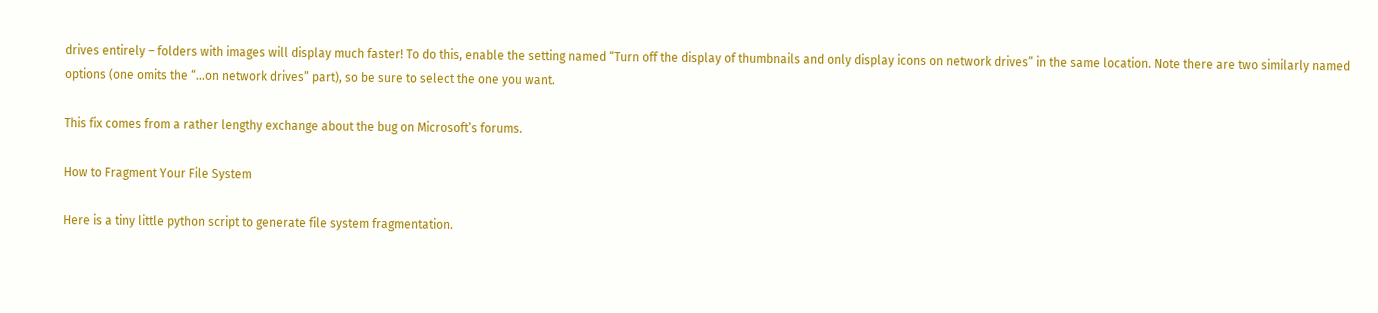drives entirely – folders with images will display much faster! To do this, enable the setting named “Turn off the display of thumbnails and only display icons on network drives” in the same location. Note there are two similarly named options (one omits the “…on network drives” part), so be sure to select the one you want.

This fix comes from a rather lengthy exchange about the bug on Microsoft’s forums.

How to Fragment Your File System

Here is a tiny little python script to generate file system fragmentation.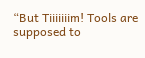“But Tiiiiiiim! Tools are supposed to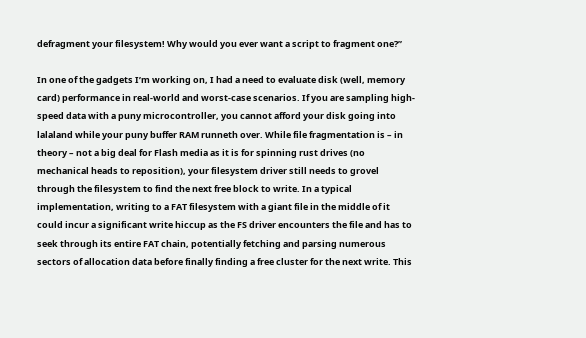defragment your filesystem! Why would you ever want a script to fragment one?”

In one of the gadgets I’m working on, I had a need to evaluate disk (well, memory card) performance in real-world and worst-case scenarios. If you are sampling high-speed data with a puny microcontroller, you cannot afford your disk going into lalaland while your puny buffer RAM runneth over. While file fragmentation is – in theory – not a big deal for Flash media as it is for spinning rust drives (no mechanical heads to reposition), your filesystem driver still needs to grovel through the filesystem to find the next free block to write. In a typical implementation, writing to a FAT filesystem with a giant file in the middle of it could incur a significant write hiccup as the FS driver encounters the file and has to seek through its entire FAT chain, potentially fetching and parsing numerous sectors of allocation data before finally finding a free cluster for the next write. This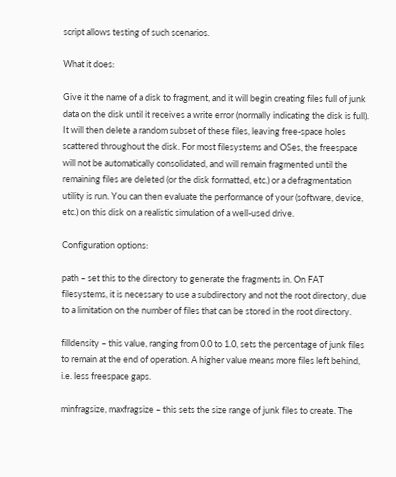script allows testing of such scenarios.

What it does:

Give it the name of a disk to fragment, and it will begin creating files full of junk data on the disk until it receives a write error (normally indicating the disk is full). It will then delete a random subset of these files, leaving free-space holes scattered throughout the disk. For most filesystems and OSes, the freespace will not be automatically consolidated, and will remain fragmented until the remaining files are deleted (or the disk formatted, etc.) or a defragmentation utility is run. You can then evaluate the performance of your (software, device, etc.) on this disk on a realistic simulation of a well-used drive.

Configuration options:

path – set this to the directory to generate the fragments in. On FAT filesystems, it is necessary to use a subdirectory and not the root directory, due to a limitation on the number of files that can be stored in the root directory.

filldensity – this value, ranging from 0.0 to 1.0, sets the percentage of junk files to remain at the end of operation. A higher value means more files left behind, i.e. less freespace gaps.

minfragsize, maxfragsize – this sets the size range of junk files to create. The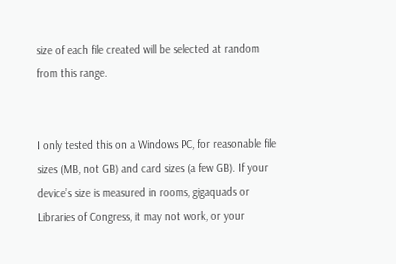size of each file created will be selected at random from this range.


I only tested this on a Windows PC, for reasonable file sizes (MB, not GB) and card sizes (a few GB). If your device’s size is measured in rooms, gigaquads or Libraries of Congress, it may not work, or your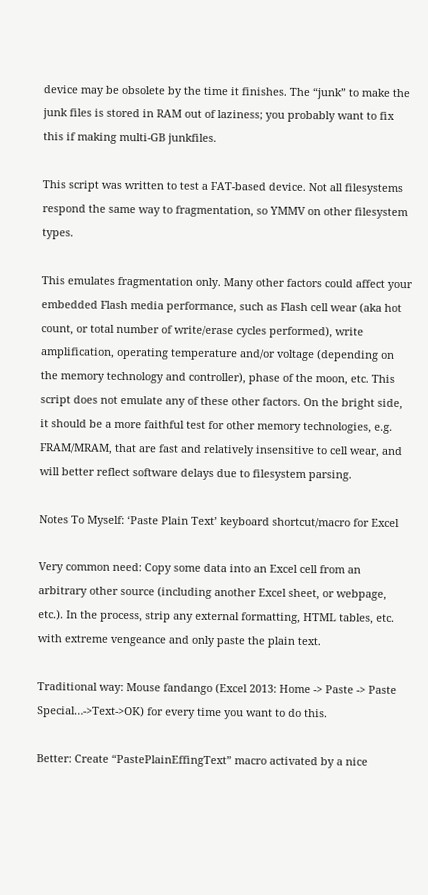device may be obsolete by the time it finishes. The “junk” to make the junk files is stored in RAM out of laziness; you probably want to fix this if making multi-GB junkfiles.

This script was written to test a FAT-based device. Not all filesystems respond the same way to fragmentation, so YMMV on other filesystem types.

This emulates fragmentation only. Many other factors could affect your embedded Flash media performance, such as Flash cell wear (aka hot count, or total number of write/erase cycles performed), write amplification, operating temperature and/or voltage (depending on the memory technology and controller), phase of the moon, etc. This script does not emulate any of these other factors. On the bright side, it should be a more faithful test for other memory technologies, e.g. FRAM/MRAM, that are fast and relatively insensitive to cell wear, and will better reflect software delays due to filesystem parsing.

Notes To Myself: ‘Paste Plain Text’ keyboard shortcut/macro for Excel

Very common need: Copy some data into an Excel cell from an arbitrary other source (including another Excel sheet, or webpage, etc.). In the process, strip any external formatting, HTML tables, etc. with extreme vengeance and only paste the plain text.

Traditional way: Mouse fandango (Excel 2013: Home -> Paste -> Paste Special…->Text->OK) for every time you want to do this.

Better: Create “PastePlainEffingText” macro activated by a nice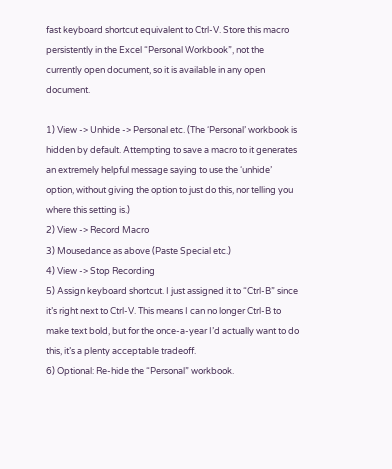fast keyboard shortcut equivalent to Ctrl-V. Store this macro persistently in the Excel “Personal Workbook”, not the currently open document, so it is available in any open document.

1) View -> Unhide -> Personal etc. (The ‘Personal’ workbook is hidden by default. Attempting to save a macro to it generates an extremely helpful message saying to use the ‘unhide’ option, without giving the option to just do this, nor telling you where this setting is.)
2) View -> Record Macro
3) Mousedance as above (Paste Special etc.)
4) View -> Stop Recording
5) Assign keyboard shortcut. I just assigned it to “Ctrl-B” since it’s right next to Ctrl-V. This means I can no longer Ctrl-B to make text bold, but for the once-a-year I’d actually want to do this, it’s a plenty acceptable tradeoff.
6) Optional: Re-hide the “Personal” workbook.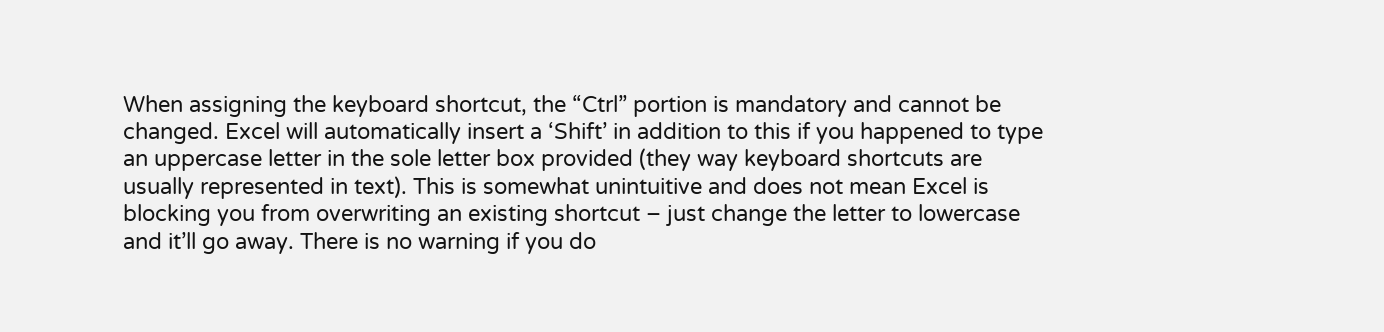When assigning the keyboard shortcut, the “Ctrl” portion is mandatory and cannot be changed. Excel will automatically insert a ‘Shift’ in addition to this if you happened to type an uppercase letter in the sole letter box provided (they way keyboard shortcuts are usually represented in text). This is somewhat unintuitive and does not mean Excel is blocking you from overwriting an existing shortcut – just change the letter to lowercase and it’ll go away. There is no warning if you do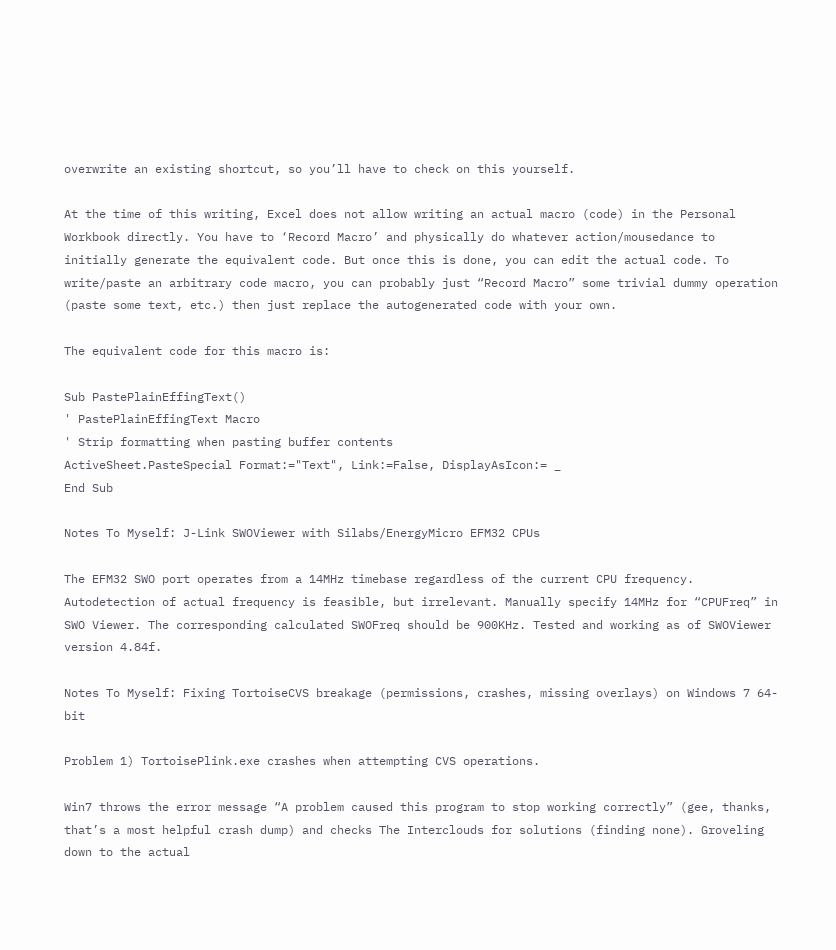overwrite an existing shortcut, so you’ll have to check on this yourself.

At the time of this writing, Excel does not allow writing an actual macro (code) in the Personal Workbook directly. You have to ‘Record Macro’ and physically do whatever action/mousedance to initially generate the equivalent code. But once this is done, you can edit the actual code. To write/paste an arbitrary code macro, you can probably just “Record Macro” some trivial dummy operation (paste some text, etc.) then just replace the autogenerated code with your own.

The equivalent code for this macro is:

Sub PastePlainEffingText()
' PastePlainEffingText Macro
' Strip formatting when pasting buffer contents
ActiveSheet.PasteSpecial Format:="Text", Link:=False, DisplayAsIcon:= _
End Sub

Notes To Myself: J-Link SWOViewer with Silabs/EnergyMicro EFM32 CPUs

The EFM32 SWO port operates from a 14MHz timebase regardless of the current CPU frequency. Autodetection of actual frequency is feasible, but irrelevant. Manually specify 14MHz for “CPUFreq” in SWO Viewer. The corresponding calculated SWOFreq should be 900KHz. Tested and working as of SWOViewer version 4.84f.

Notes To Myself: Fixing TortoiseCVS breakage (permissions, crashes, missing overlays) on Windows 7 64-bit

Problem 1) TortoisePlink.exe crashes when attempting CVS operations.

Win7 throws the error message “A problem caused this program to stop working correctly” (gee, thanks, that’s a most helpful crash dump) and checks The Interclouds for solutions (finding none). Groveling down to the actual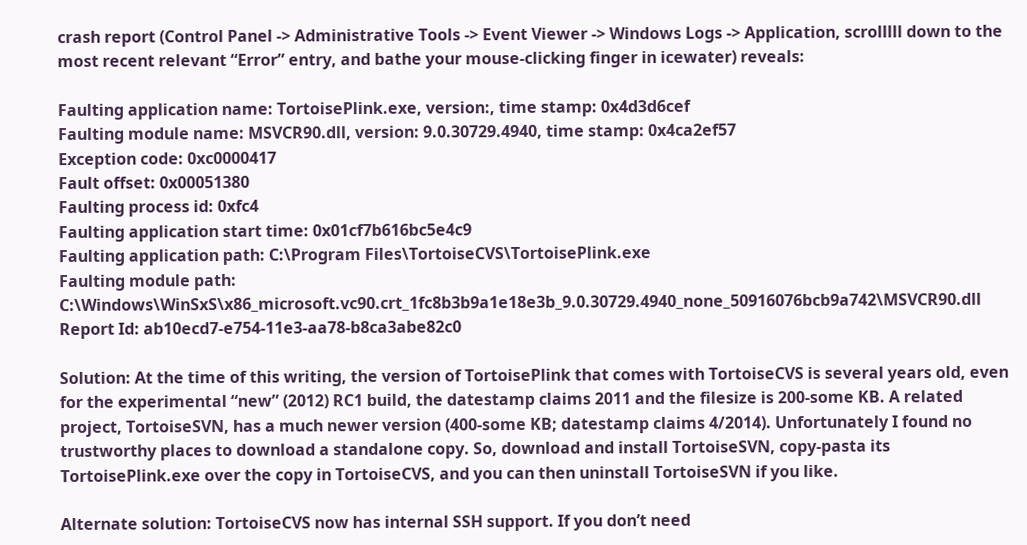crash report (Control Panel -> Administrative Tools -> Event Viewer -> Windows Logs -> Application, scrolllll down to the most recent relevant “Error” entry, and bathe your mouse-clicking finger in icewater) reveals:

Faulting application name: TortoisePlink.exe, version:, time stamp: 0x4d3d6cef
Faulting module name: MSVCR90.dll, version: 9.0.30729.4940, time stamp: 0x4ca2ef57
Exception code: 0xc0000417
Fault offset: 0x00051380
Faulting process id: 0xfc4
Faulting application start time: 0x01cf7b616bc5e4c9
Faulting application path: C:\Program Files\TortoiseCVS\TortoisePlink.exe
Faulting module path: C:\Windows\WinSxS\x86_microsoft.vc90.crt_1fc8b3b9a1e18e3b_9.0.30729.4940_none_50916076bcb9a742\MSVCR90.dll
Report Id: ab10ecd7-e754-11e3-aa78-b8ca3abe82c0

Solution: At the time of this writing, the version of TortoisePlink that comes with TortoiseCVS is several years old, even for the experimental “new” (2012) RC1 build, the datestamp claims 2011 and the filesize is 200-some KB. A related project, TortoiseSVN, has a much newer version (400-some KB; datestamp claims 4/2014). Unfortunately I found no trustworthy places to download a standalone copy. So, download and install TortoiseSVN, copy-pasta its TortoisePlink.exe over the copy in TortoiseCVS, and you can then uninstall TortoiseSVN if you like.

Alternate solution: TortoiseCVS now has internal SSH support. If you don’t need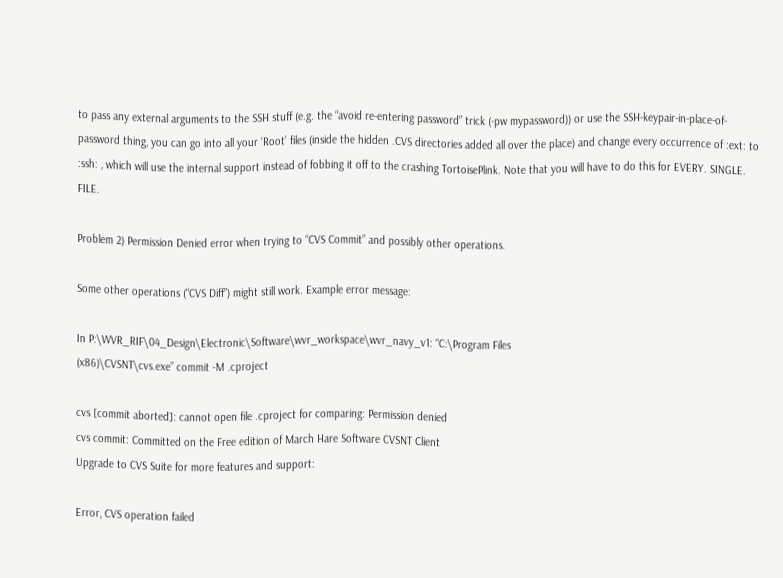to pass any external arguments to the SSH stuff (e.g. the “avoid re-entering password” trick (-pw mypassword)) or use the SSH-keypair-in-place-of-password thing, you can go into all your ‘Root’ files (inside the hidden .CVS directories added all over the place) and change every occurrence of :ext: to :ssh: , which will use the internal support instead of fobbing it off to the crashing TortoisePlink. Note that you will have to do this for EVERY. SINGLE. FILE.

Problem 2) Permission Denied error when trying to “CVS Commit” and possibly other operations.

Some other operations (“CVS Diff”) might still work. Example error message:

In P:\WVR_RIF\04_Design\Electronic\Software\wvr_workspace\wvr_navy_v1: “C:\Program Files
(x86)\CVSNT\cvs.exe” commit -M .cproject

cvs [commit aborted]: cannot open file .cproject for comparing: Permission denied
cvs commit: Committed on the Free edition of March Hare Software CVSNT Client
Upgrade to CVS Suite for more features and support:

Error, CVS operation failed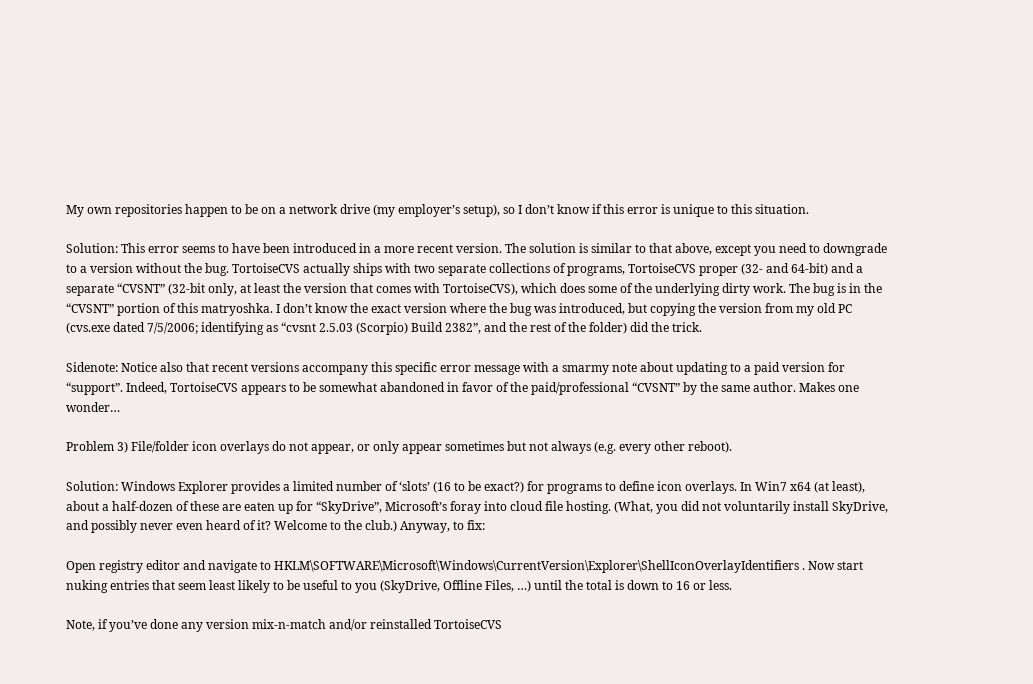My own repositories happen to be on a network drive (my employer’s setup), so I don’t know if this error is unique to this situation.

Solution: This error seems to have been introduced in a more recent version. The solution is similar to that above, except you need to downgrade to a version without the bug. TortoiseCVS actually ships with two separate collections of programs, TortoiseCVS proper (32- and 64-bit) and a separate “CVSNT” (32-bit only, at least the version that comes with TortoiseCVS), which does some of the underlying dirty work. The bug is in the “CVSNT” portion of this matryoshka. I don’t know the exact version where the bug was introduced, but copying the version from my old PC (cvs.exe dated 7/5/2006; identifying as “cvsnt 2.5.03 (Scorpio) Build 2382”, and the rest of the folder) did the trick.

Sidenote: Notice also that recent versions accompany this specific error message with a smarmy note about updating to a paid version for “support”. Indeed, TortoiseCVS appears to be somewhat abandoned in favor of the paid/professional “CVSNT” by the same author. Makes one wonder…

Problem 3) File/folder icon overlays do not appear, or only appear sometimes but not always (e.g. every other reboot).

Solution: Windows Explorer provides a limited number of ‘slots’ (16 to be exact?) for programs to define icon overlays. In Win7 x64 (at least), about a half-dozen of these are eaten up for “SkyDrive”, Microsoft’s foray into cloud file hosting. (What, you did not voluntarily install SkyDrive, and possibly never even heard of it? Welcome to the club.) Anyway, to fix:

Open registry editor and navigate to HKLM\SOFTWARE\Microsoft\Windows\CurrentVersion\Explorer\ShellIconOverlayIdentifiers . Now start nuking entries that seem least likely to be useful to you (SkyDrive, Offline Files, …) until the total is down to 16 or less.

Note, if you’ve done any version mix-n-match and/or reinstalled TortoiseCVS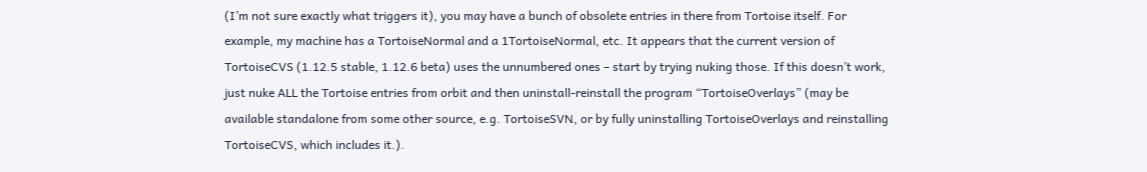(I’m not sure exactly what triggers it), you may have a bunch of obsolete entries in there from Tortoise itself. For example, my machine has a TortoiseNormal and a 1TortoiseNormal, etc. It appears that the current version of TortoiseCVS (1.12.5 stable, 1.12.6 beta) uses the unnumbered ones – start by trying nuking those. If this doesn’t work, just nuke ALL the Tortoise entries from orbit and then uninstall-reinstall the program “TortoiseOverlays” (may be available standalone from some other source, e.g. TortoiseSVN, or by fully uninstalling TortoiseOverlays and reinstalling TortoiseCVS, which includes it.).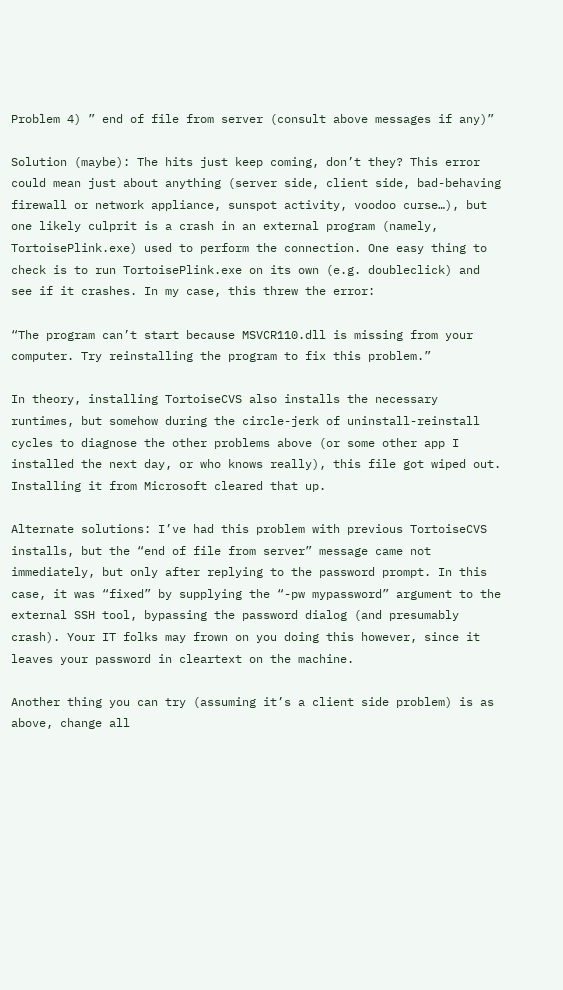Problem 4) ” end of file from server (consult above messages if any)”

Solution (maybe): The hits just keep coming, don’t they? This error could mean just about anything (server side, client side, bad-behaving firewall or network appliance, sunspot activity, voodoo curse…), but one likely culprit is a crash in an external program (namely, TortoisePlink.exe) used to perform the connection. One easy thing to check is to run TortoisePlink.exe on its own (e.g. doubleclick) and see if it crashes. In my case, this threw the error:

“The program can’t start because MSVCR110.dll is missing from your computer. Try reinstalling the program to fix this problem.”

In theory, installing TortoiseCVS also installs the necessary runtimes, but somehow during the circle-jerk of uninstall-reinstall cycles to diagnose the other problems above (or some other app I installed the next day, or who knows really), this file got wiped out. Installing it from Microsoft cleared that up.

Alternate solutions: I’ve had this problem with previous TortoiseCVS installs, but the “end of file from server” message came not immediately, but only after replying to the password prompt. In this case, it was “fixed” by supplying the “-pw mypassword” argument to the external SSH tool, bypassing the password dialog (and presumably crash). Your IT folks may frown on you doing this however, since it leaves your password in cleartext on the machine.

Another thing you can try (assuming it’s a client side problem) is as above, change all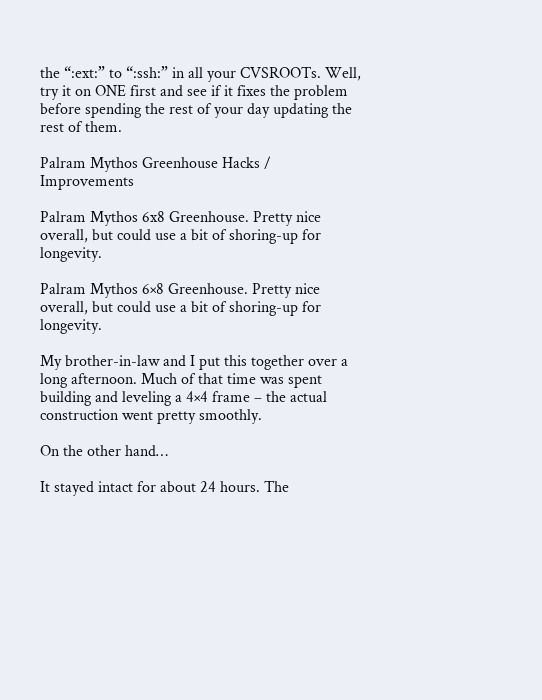the “:ext:” to “:ssh:” in all your CVSROOTs. Well, try it on ONE first and see if it fixes the problem before spending the rest of your day updating the rest of them.

Palram Mythos Greenhouse Hacks / Improvements

Palram Mythos 6x8 Greenhouse. Pretty nice overall, but could use a bit of shoring-up for longevity.

Palram Mythos 6×8 Greenhouse. Pretty nice overall, but could use a bit of shoring-up for longevity.

My brother-in-law and I put this together over a long afternoon. Much of that time was spent building and leveling a 4×4 frame – the actual construction went pretty smoothly.

On the other hand…

It stayed intact for about 24 hours. The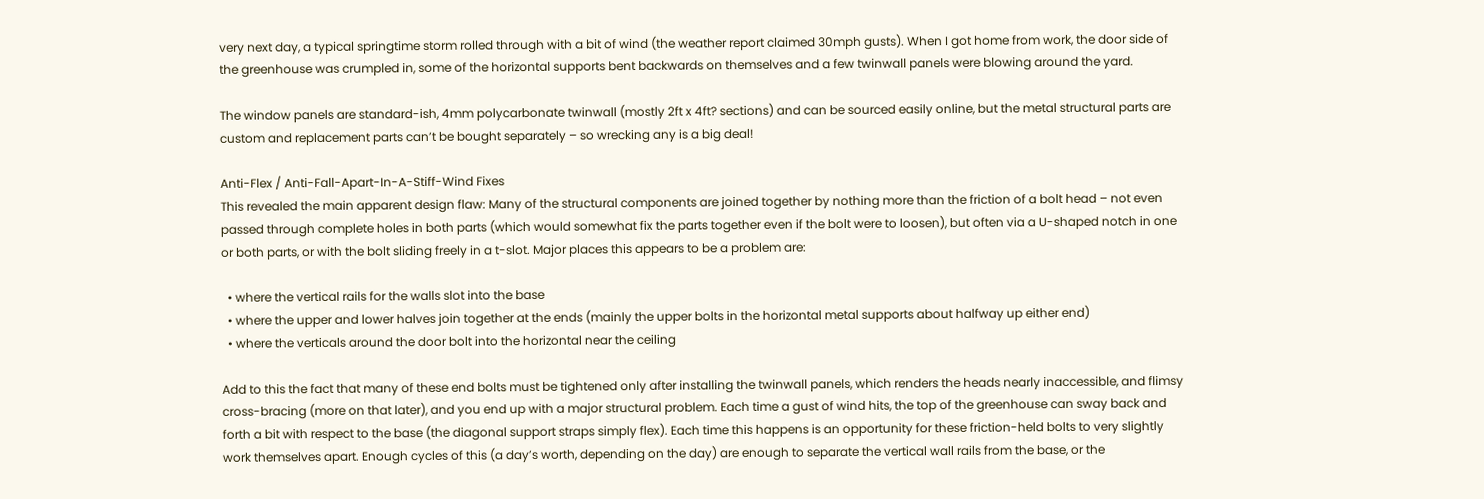very next day, a typical springtime storm rolled through with a bit of wind (the weather report claimed 30mph gusts). When I got home from work, the door side of the greenhouse was crumpled in, some of the horizontal supports bent backwards on themselves and a few twinwall panels were blowing around the yard.

The window panels are standard-ish, 4mm polycarbonate twinwall (mostly 2ft x 4ft? sections) and can be sourced easily online, but the metal structural parts are custom and replacement parts can’t be bought separately – so wrecking any is a big deal!

Anti-Flex / Anti-Fall-Apart-In-A-Stiff-Wind Fixes
This revealed the main apparent design flaw: Many of the structural components are joined together by nothing more than the friction of a bolt head – not even passed through complete holes in both parts (which would somewhat fix the parts together even if the bolt were to loosen), but often via a U-shaped notch in one or both parts, or with the bolt sliding freely in a t-slot. Major places this appears to be a problem are:

  • where the vertical rails for the walls slot into the base
  • where the upper and lower halves join together at the ends (mainly the upper bolts in the horizontal metal supports about halfway up either end)
  • where the verticals around the door bolt into the horizontal near the ceiling

Add to this the fact that many of these end bolts must be tightened only after installing the twinwall panels, which renders the heads nearly inaccessible, and flimsy cross-bracing (more on that later), and you end up with a major structural problem. Each time a gust of wind hits, the top of the greenhouse can sway back and forth a bit with respect to the base (the diagonal support straps simply flex). Each time this happens is an opportunity for these friction-held bolts to very slightly work themselves apart. Enough cycles of this (a day’s worth, depending on the day) are enough to separate the vertical wall rails from the base, or the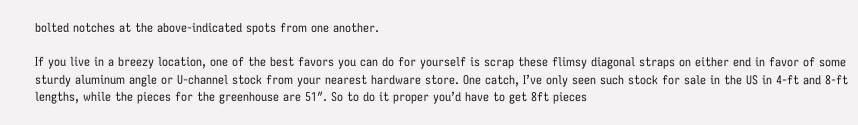bolted notches at the above-indicated spots from one another.

If you live in a breezy location, one of the best favors you can do for yourself is scrap these flimsy diagonal straps on either end in favor of some sturdy aluminum angle or U-channel stock from your nearest hardware store. One catch, I’ve only seen such stock for sale in the US in 4-ft and 8-ft lengths, while the pieces for the greenhouse are 51″. So to do it proper you’d have to get 8ft pieces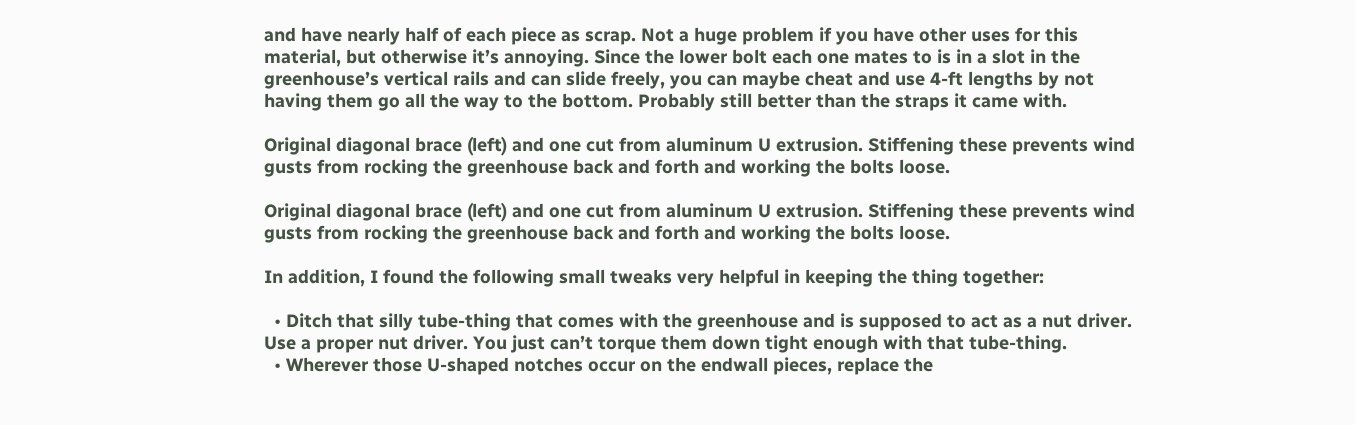and have nearly half of each piece as scrap. Not a huge problem if you have other uses for this material, but otherwise it’s annoying. Since the lower bolt each one mates to is in a slot in the greenhouse’s vertical rails and can slide freely, you can maybe cheat and use 4-ft lengths by not having them go all the way to the bottom. Probably still better than the straps it came with.

Original diagonal brace (left) and one cut from aluminum U extrusion. Stiffening these prevents wind gusts from rocking the greenhouse back and forth and working the bolts loose.

Original diagonal brace (left) and one cut from aluminum U extrusion. Stiffening these prevents wind gusts from rocking the greenhouse back and forth and working the bolts loose.

In addition, I found the following small tweaks very helpful in keeping the thing together:

  • Ditch that silly tube-thing that comes with the greenhouse and is supposed to act as a nut driver. Use a proper nut driver. You just can’t torque them down tight enough with that tube-thing.
  • Wherever those U-shaped notches occur on the endwall pieces, replace the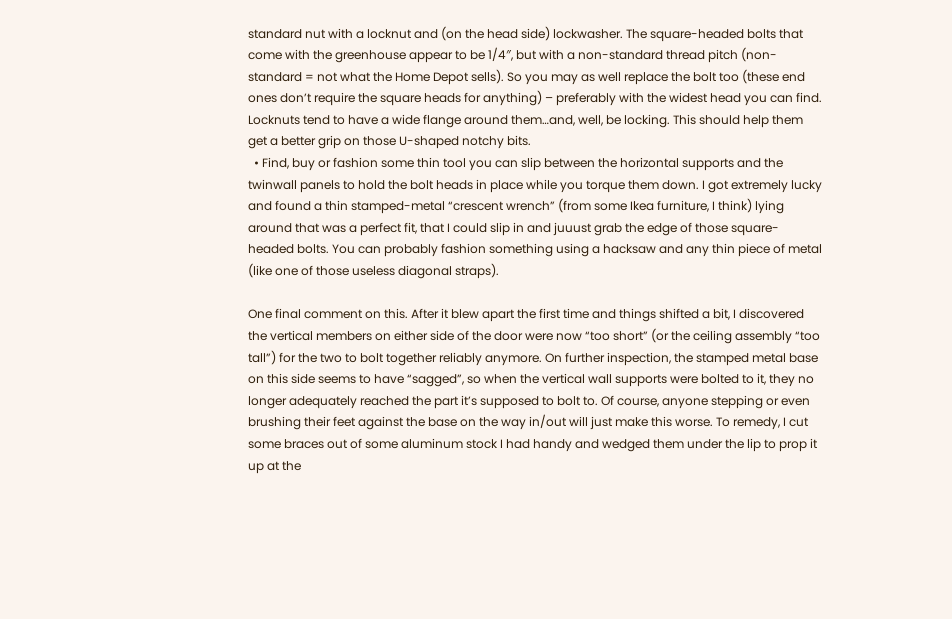standard nut with a locknut and (on the head side) lockwasher. The square-headed bolts that come with the greenhouse appear to be 1/4″, but with a non-standard thread pitch (non-standard = not what the Home Depot sells). So you may as well replace the bolt too (these end ones don’t require the square heads for anything) – preferably with the widest head you can find. Locknuts tend to have a wide flange around them…and, well, be locking. This should help them get a better grip on those U-shaped notchy bits.
  • Find, buy or fashion some thin tool you can slip between the horizontal supports and the twinwall panels to hold the bolt heads in place while you torque them down. I got extremely lucky and found a thin stamped-metal “crescent wrench” (from some Ikea furniture, I think) lying around that was a perfect fit, that I could slip in and juuust grab the edge of those square-headed bolts. You can probably fashion something using a hacksaw and any thin piece of metal (like one of those useless diagonal straps).

One final comment on this. After it blew apart the first time and things shifted a bit, I discovered the vertical members on either side of the door were now “too short” (or the ceiling assembly “too tall”) for the two to bolt together reliably anymore. On further inspection, the stamped metal base on this side seems to have “sagged”, so when the vertical wall supports were bolted to it, they no longer adequately reached the part it’s supposed to bolt to. Of course, anyone stepping or even brushing their feet against the base on the way in/out will just make this worse. To remedy, I cut some braces out of some aluminum stock I had handy and wedged them under the lip to prop it up at the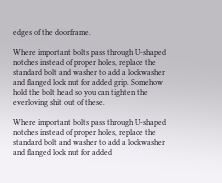edges of the doorframe.

Where important bolts pass through U-shaped notches instead of proper holes, replace the standard bolt and washer to add a lockwasher and flanged lock nut for added grip. Somehow hold the bolt head so you can tighten the everloving shit out of these.

Where important bolts pass through U-shaped notches instead of proper holes, replace the standard bolt and washer to add a lockwasher and flanged lock nut for added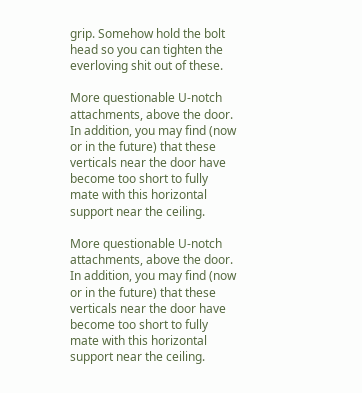grip. Somehow hold the bolt head so you can tighten the everloving shit out of these.

More questionable U-notch attachments, above the door. In addition, you may find (now or in the future) that these verticals near the door have become too short to fully mate with this horizontal support near the ceiling.

More questionable U-notch attachments, above the door. In addition, you may find (now or in the future) that these verticals near the door have become too short to fully mate with this horizontal support near the ceiling.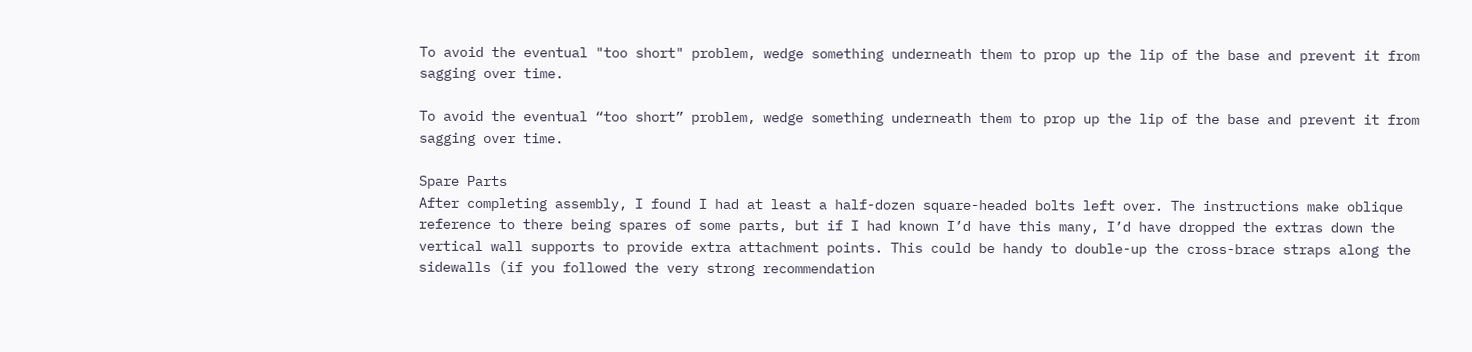To avoid the eventual "too short" problem, wedge something underneath them to prop up the lip of the base and prevent it from sagging over time.

To avoid the eventual “too short” problem, wedge something underneath them to prop up the lip of the base and prevent it from sagging over time.

Spare Parts
After completing assembly, I found I had at least a half-dozen square-headed bolts left over. The instructions make oblique reference to there being spares of some parts, but if I had known I’d have this many, I’d have dropped the extras down the vertical wall supports to provide extra attachment points. This could be handy to double-up the cross-brace straps along the sidewalls (if you followed the very strong recommendation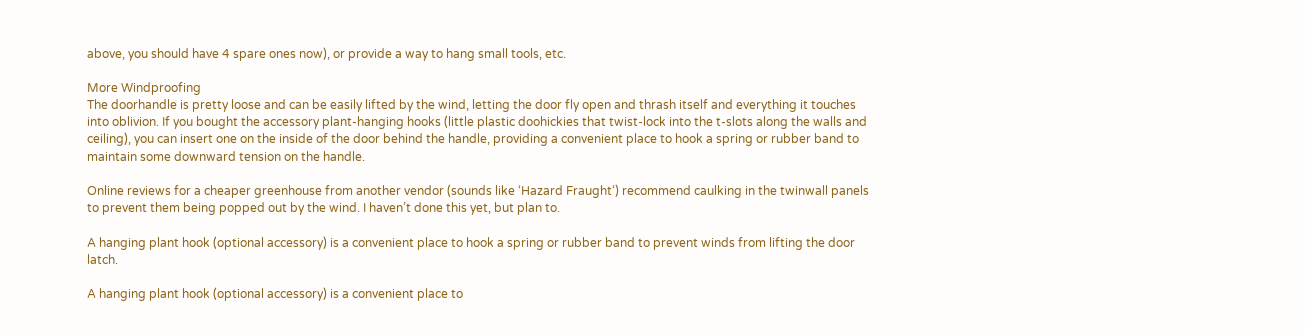above, you should have 4 spare ones now), or provide a way to hang small tools, etc.

More Windproofing
The doorhandle is pretty loose and can be easily lifted by the wind, letting the door fly open and thrash itself and everything it touches into oblivion. If you bought the accessory plant-hanging hooks (little plastic doohickies that twist-lock into the t-slots along the walls and ceiling), you can insert one on the inside of the door behind the handle, providing a convenient place to hook a spring or rubber band to maintain some downward tension on the handle.

Online reviews for a cheaper greenhouse from another vendor (sounds like ‘Hazard Fraught‘) recommend caulking in the twinwall panels to prevent them being popped out by the wind. I haven’t done this yet, but plan to.

A hanging plant hook (optional accessory) is a convenient place to hook a spring or rubber band to prevent winds from lifting the door latch.

A hanging plant hook (optional accessory) is a convenient place to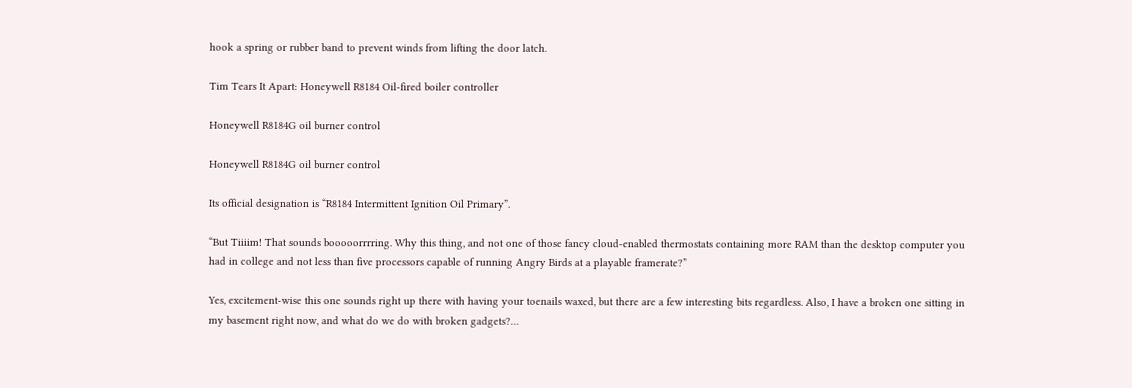hook a spring or rubber band to prevent winds from lifting the door latch.

Tim Tears It Apart: Honeywell R8184 Oil-fired boiler controller

Honeywell R8184G oil burner control

Honeywell R8184G oil burner control

Its official designation is “R8184 Intermittent Ignition Oil Primary”.

“But Tiiiim! That sounds booooorrrring. Why this thing, and not one of those fancy cloud-enabled thermostats containing more RAM than the desktop computer you had in college and not less than five processors capable of running Angry Birds at a playable framerate?”

Yes, excitement-wise this one sounds right up there with having your toenails waxed, but there are a few interesting bits regardless. Also, I have a broken one sitting in my basement right now, and what do we do with broken gadgets?…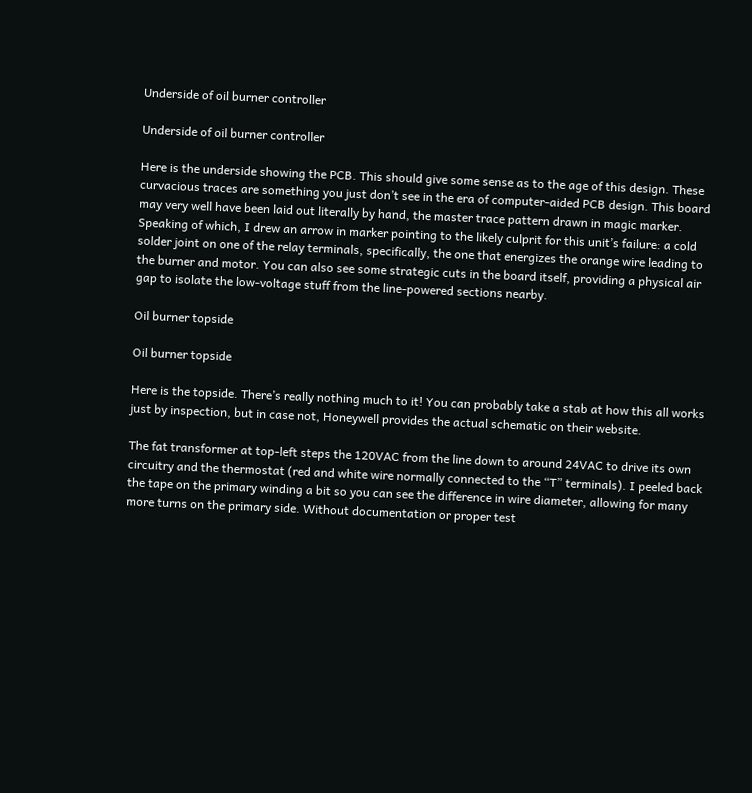Underside of oil burner controller

Underside of oil burner controller

Here is the underside showing the PCB. This should give some sense as to the age of this design. These curvacious traces are something you just don’t see in the era of computer-aided PCB design. This board may very well have been laid out literally by hand, the master trace pattern drawn in magic marker. Speaking of which, I drew an arrow in marker pointing to the likely culprit for this unit’s failure: a cold solder joint on one of the relay terminals, specifically, the one that energizes the orange wire leading to the burner and motor. You can also see some strategic cuts in the board itself, providing a physical air gap to isolate the low-voltage stuff from the line-powered sections nearby.

Oil burner topside

Oil burner topside

Here is the topside. There’s really nothing much to it! You can probably take a stab at how this all works just by inspection, but in case not, Honeywell provides the actual schematic on their website.

The fat transformer at top-left steps the 120VAC from the line down to around 24VAC to drive its own circuitry and the thermostat (red and white wire normally connected to the “T” terminals). I peeled back the tape on the primary winding a bit so you can see the difference in wire diameter, allowing for many more turns on the primary side. Without documentation or proper test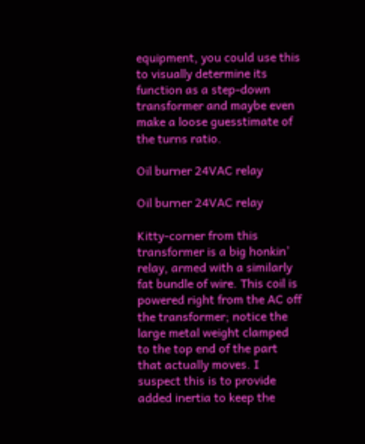equipment, you could use this to visually determine its function as a step-down transformer and maybe even make a loose guesstimate of the turns ratio.

Oil burner 24VAC relay

Oil burner 24VAC relay

Kitty-corner from this transformer is a big honkin’ relay, armed with a similarly fat bundle of wire. This coil is powered right from the AC off the transformer; notice the large metal weight clamped to the top end of the part that actually moves. I suspect this is to provide added inertia to keep the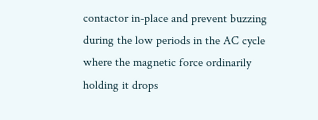contactor in-place and prevent buzzing during the low periods in the AC cycle where the magnetic force ordinarily holding it drops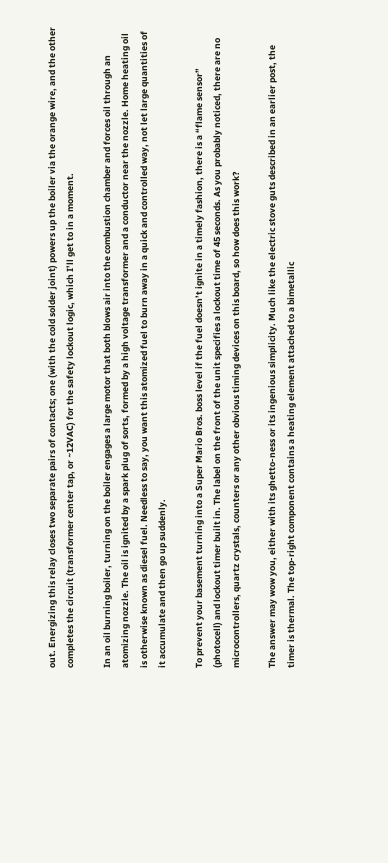out. Energizing this relay closes two separate pairs of contacts; one (with the cold solder joint) powers up the boiler via the orange wire, and the other completes the circuit (transformer center tap, or ~12VAC) for the safety lockout logic, which I’ll get to in a moment.

In an oil burning boiler, turning on the boiler engages a large motor that both blows air into the combustion chamber and forces oil through an atomizing nozzle. The oil is ignited by a spark plug of sorts, formed by a high voltage transformer and a conductor near the nozzle. Home heating oil is otherwise known as diesel fuel. Needless to say, you want this atomized fuel to burn away in a quick and controlled way, not let large quantities of it accumulate and then go up suddenly.

To prevent your basement turning into a Super Mario Bros. boss level if the fuel doesn’t ignite in a timely fashion, there is a “flame sensor” (photocell) and lockout timer built in. The label on the front of the unit specifies a lockout time of 45 seconds. As you probably noticed, there are no microcontrollers, quartz crystals, counters or any other obvious timing devices on this board, so how does this work?

The answer may wow you, either with its ghetto-ness or its ingenious simplicity. Much like the electric stove guts described in an earlier post, the timer is thermal. The top-right component contains a heating element attached to a bimetallic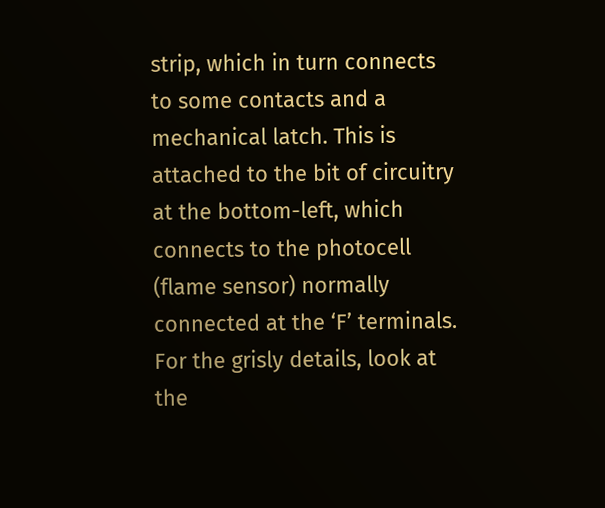strip, which in turn connects to some contacts and a mechanical latch. This is attached to the bit of circuitry at the bottom-left, which connects to the photocell (flame sensor) normally connected at the ‘F’ terminals. For the grisly details, look at the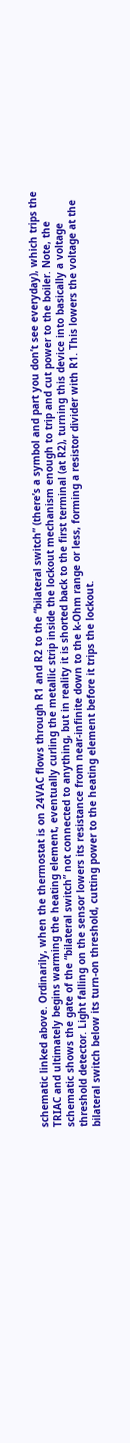schematic linked above. Ordinarily, when the thermostat is on 24VAC flows through R1 and R2 to the “bilateral switch” (there’s a symbol and part you don’t see everyday), which trips the TRIAC and ultimately begins warming the heating element, eventually curling the metallic strip inside the lockout mechanism enough to trip and cut power to the boiler. Note, the schematic shows the gate of the “bilateral switch” not connected to anything, but in reality it is shorted back to the first terminal (at R2), turning this device into basically a voltage threshold detector. Light falling on the sensor lowers its resistance from near-infinite down to the k-Ohm range or less, forming a resistor divider with R1. This lowers the voltage at the bilateral switch below its turn-on threshold, cutting power to the heating element before it trips the lockout.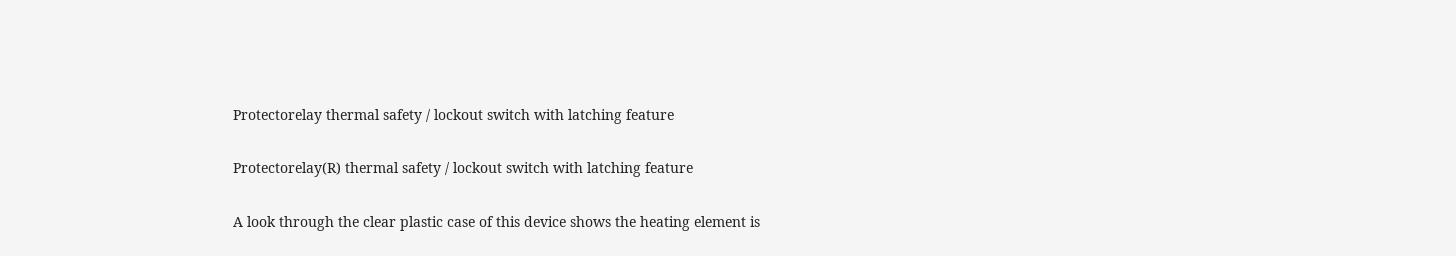Protectorelay thermal safety / lockout switch with latching feature

Protectorelay(R) thermal safety / lockout switch with latching feature

A look through the clear plastic case of this device shows the heating element is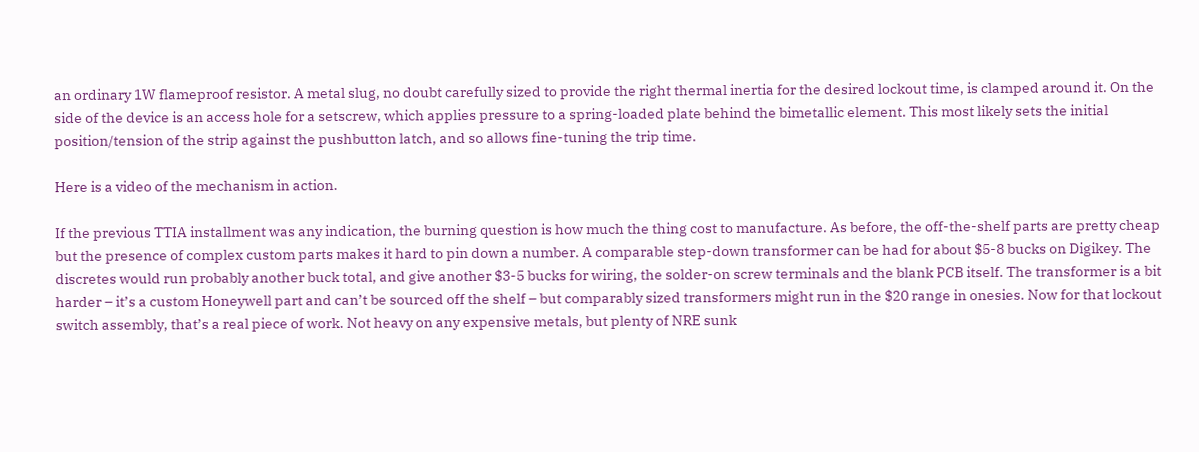an ordinary 1W flameproof resistor. A metal slug, no doubt carefully sized to provide the right thermal inertia for the desired lockout time, is clamped around it. On the side of the device is an access hole for a setscrew, which applies pressure to a spring-loaded plate behind the bimetallic element. This most likely sets the initial position/tension of the strip against the pushbutton latch, and so allows fine-tuning the trip time.

Here is a video of the mechanism in action.

If the previous TTIA installment was any indication, the burning question is how much the thing cost to manufacture. As before, the off-the-shelf parts are pretty cheap but the presence of complex custom parts makes it hard to pin down a number. A comparable step-down transformer can be had for about $5-8 bucks on Digikey. The discretes would run probably another buck total, and give another $3-5 bucks for wiring, the solder-on screw terminals and the blank PCB itself. The transformer is a bit harder – it’s a custom Honeywell part and can’t be sourced off the shelf – but comparably sized transformers might run in the $20 range in onesies. Now for that lockout switch assembly, that’s a real piece of work. Not heavy on any expensive metals, but plenty of NRE sunk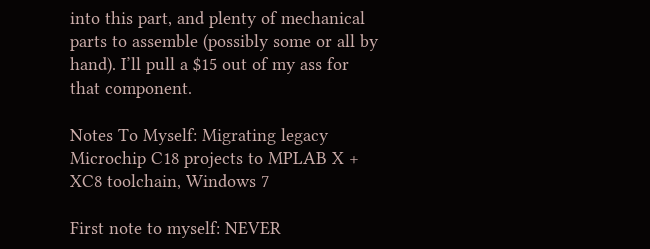into this part, and plenty of mechanical parts to assemble (possibly some or all by hand). I’ll pull a $15 out of my ass for that component.

Notes To Myself: Migrating legacy Microchip C18 projects to MPLAB X + XC8 toolchain, Windows 7

First note to myself: NEVER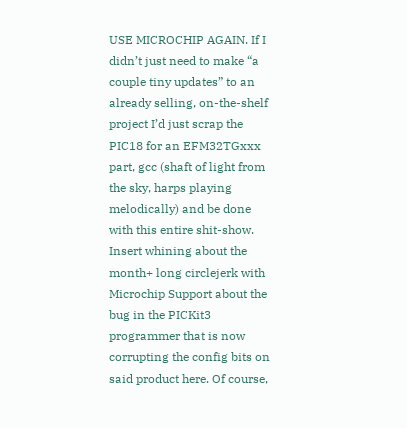USE MICROCHIP AGAIN. If I didn’t just need to make “a couple tiny updates” to an already selling, on-the-shelf project I’d just scrap the PIC18 for an EFM32TGxxx part, gcc (shaft of light from the sky, harps playing melodically) and be done with this entire shit-show. Insert whining about the month+ long circlejerk with Microchip Support about the bug in the PICKit3 programmer that is now corrupting the config bits on said product here. Of course,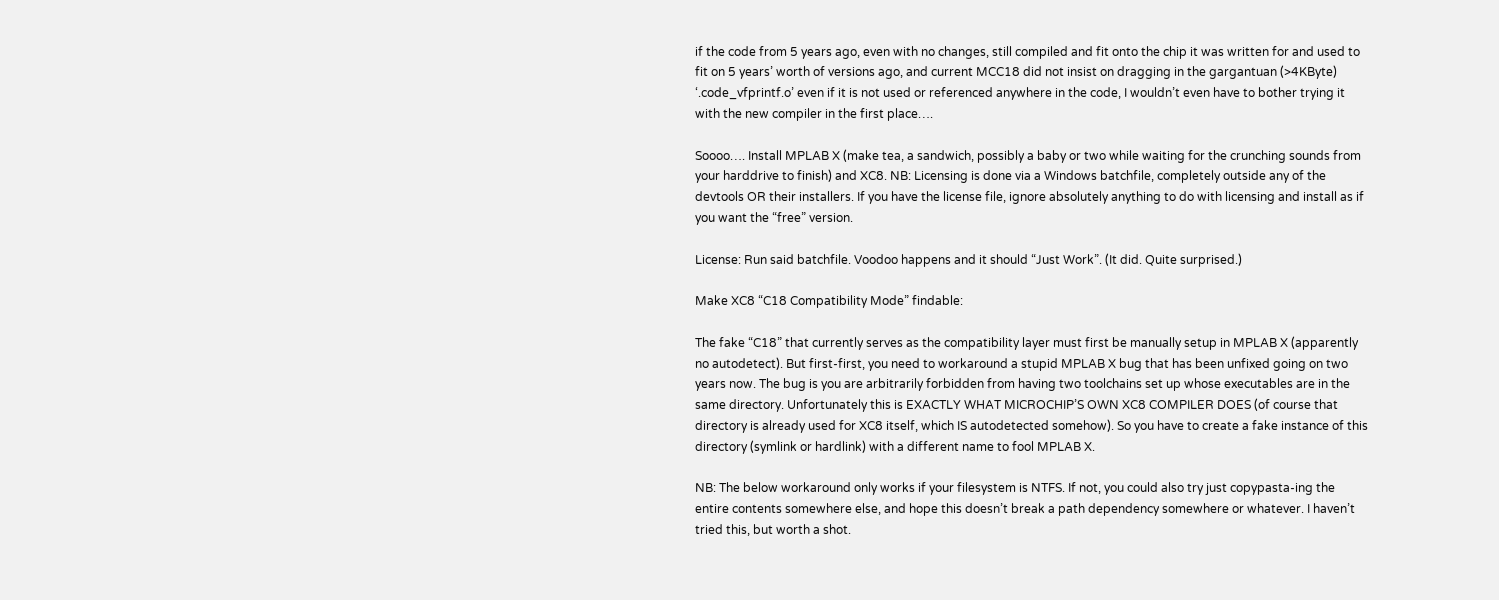if the code from 5 years ago, even with no changes, still compiled and fit onto the chip it was written for and used to fit on 5 years’ worth of versions ago, and current MCC18 did not insist on dragging in the gargantuan (>4KByte) ‘.code_vfprintf.o’ even if it is not used or referenced anywhere in the code, I wouldn’t even have to bother trying it with the new compiler in the first place….

Soooo…. Install MPLAB X (make tea, a sandwich, possibly a baby or two while waiting for the crunching sounds from your harddrive to finish) and XC8. NB: Licensing is done via a Windows batchfile, completely outside any of the devtools OR their installers. If you have the license file, ignore absolutely anything to do with licensing and install as if you want the “free” version.

License: Run said batchfile. Voodoo happens and it should “Just Work”. (It did. Quite surprised.)

Make XC8 “C18 Compatibility Mode” findable:

The fake “C18” that currently serves as the compatibility layer must first be manually setup in MPLAB X (apparently no autodetect). But first-first, you need to workaround a stupid MPLAB X bug that has been unfixed going on two years now. The bug is you are arbitrarily forbidden from having two toolchains set up whose executables are in the same directory. Unfortunately this is EXACTLY WHAT MICROCHIP’S OWN XC8 COMPILER DOES (of course that directory is already used for XC8 itself, which IS autodetected somehow). So you have to create a fake instance of this directory (symlink or hardlink) with a different name to fool MPLAB X.

NB: The below workaround only works if your filesystem is NTFS. If not, you could also try just copypasta-ing the entire contents somewhere else, and hope this doesn’t break a path dependency somewhere or whatever. I haven’t tried this, but worth a shot.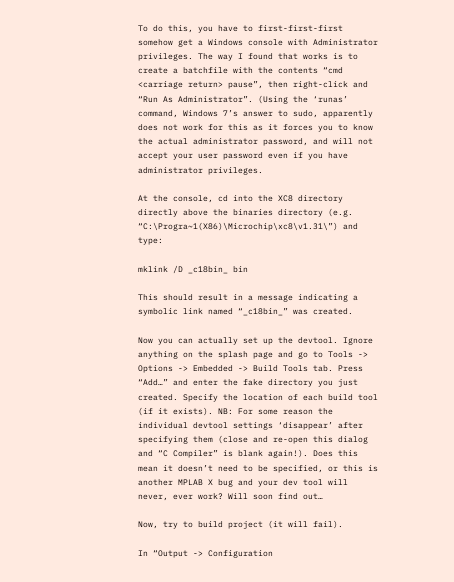To do this, you have to first-first-first somehow get a Windows console with Administrator privileges. The way I found that works is to create a batchfile with the contents “cmd <carriage return> pause”, then right-click and “Run As Administrator”. (Using the ‘runas’ command, Windows 7’s answer to sudo, apparently does not work for this as it forces you to know the actual administrator password, and will not accept your user password even if you have administrator privileges.

At the console, cd into the XC8 directory directly above the binaries directory (e.g. “C:\Progra~1(X86)\Microchip\xc8\v1.31\”) and type:

mklink /D _c18bin_ bin

This should result in a message indicating a symbolic link named “_c18bin_” was created.

Now you can actually set up the devtool. Ignore anything on the splash page and go to Tools -> Options -> Embedded -> Build Tools tab. Press “Add…” and enter the fake directory you just created. Specify the location of each build tool (if it exists). NB: For some reason the individual devtool settings ‘disappear’ after specifying them (close and re-open this dialog and “C Compiler” is blank again!). Does this mean it doesn’t need to be specified, or this is another MPLAB X bug and your dev tool will never, ever work? Will soon find out…

Now, try to build project (it will fail).

In “Output -> Configuration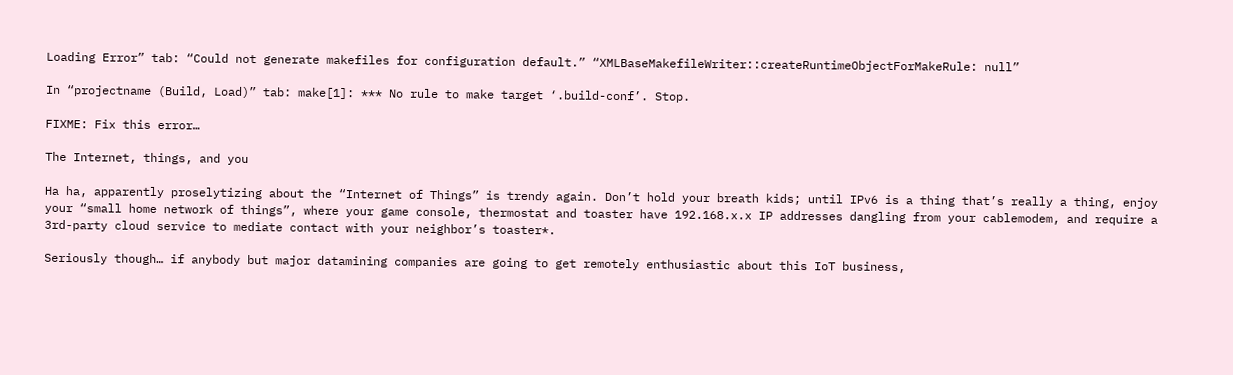Loading Error” tab: “Could not generate makefiles for configuration default.” “XMLBaseMakefileWriter::createRuntimeObjectForMakeRule: null”

In “projectname (Build, Load)” tab: make[1]: *** No rule to make target ‘.build-conf’. Stop.

FIXME: Fix this error…

The Internet, things, and you

Ha ha, apparently proselytizing about the “Internet of Things” is trendy again. Don’t hold your breath kids; until IPv6 is a thing that’s really a thing, enjoy your “small home network of things”, where your game console, thermostat and toaster have 192.168.x.x IP addresses dangling from your cablemodem, and require a 3rd-party cloud service to mediate contact with your neighbor’s toaster*.

Seriously though… if anybody but major datamining companies are going to get remotely enthusiastic about this IoT business,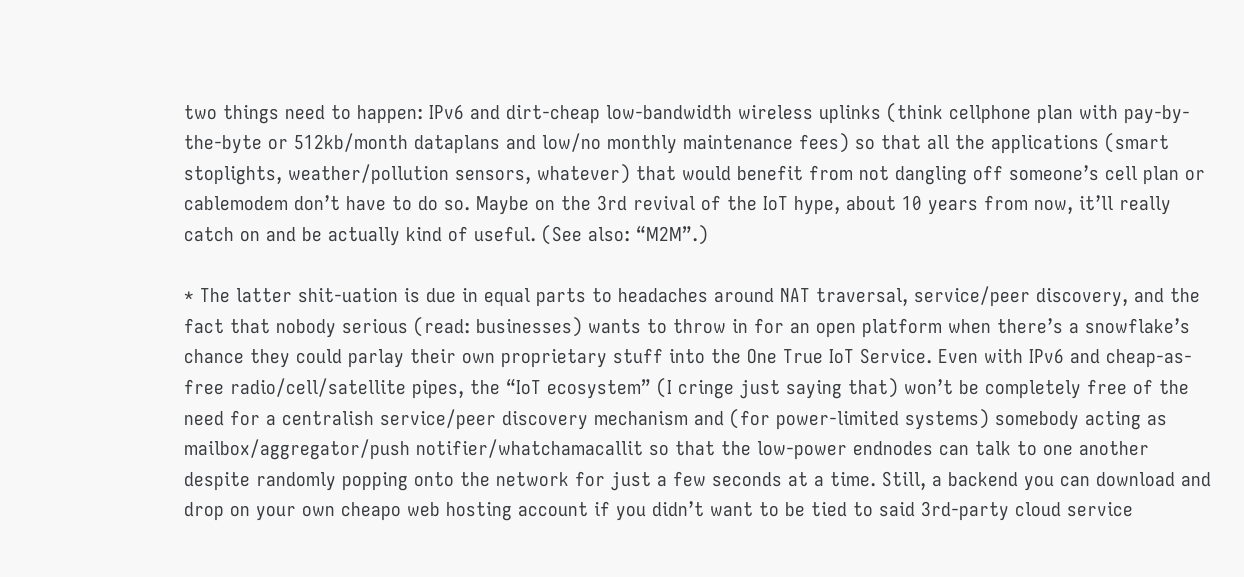two things need to happen: IPv6 and dirt-cheap low-bandwidth wireless uplinks (think cellphone plan with pay-by-the-byte or 512kb/month dataplans and low/no monthly maintenance fees) so that all the applications (smart stoplights, weather/pollution sensors, whatever) that would benefit from not dangling off someone’s cell plan or cablemodem don’t have to do so. Maybe on the 3rd revival of the IoT hype, about 10 years from now, it’ll really catch on and be actually kind of useful. (See also: “M2M”.)

* The latter shit-uation is due in equal parts to headaches around NAT traversal, service/peer discovery, and the fact that nobody serious (read: businesses) wants to throw in for an open platform when there’s a snowflake’s chance they could parlay their own proprietary stuff into the One True IoT Service. Even with IPv6 and cheap-as-free radio/cell/satellite pipes, the “IoT ecosystem” (I cringe just saying that) won’t be completely free of the need for a centralish service/peer discovery mechanism and (for power-limited systems) somebody acting as mailbox/aggregator/push notifier/whatchamacallit so that the low-power endnodes can talk to one another despite randomly popping onto the network for just a few seconds at a time. Still, a backend you can download and drop on your own cheapo web hosting account if you didn’t want to be tied to said 3rd-party cloud service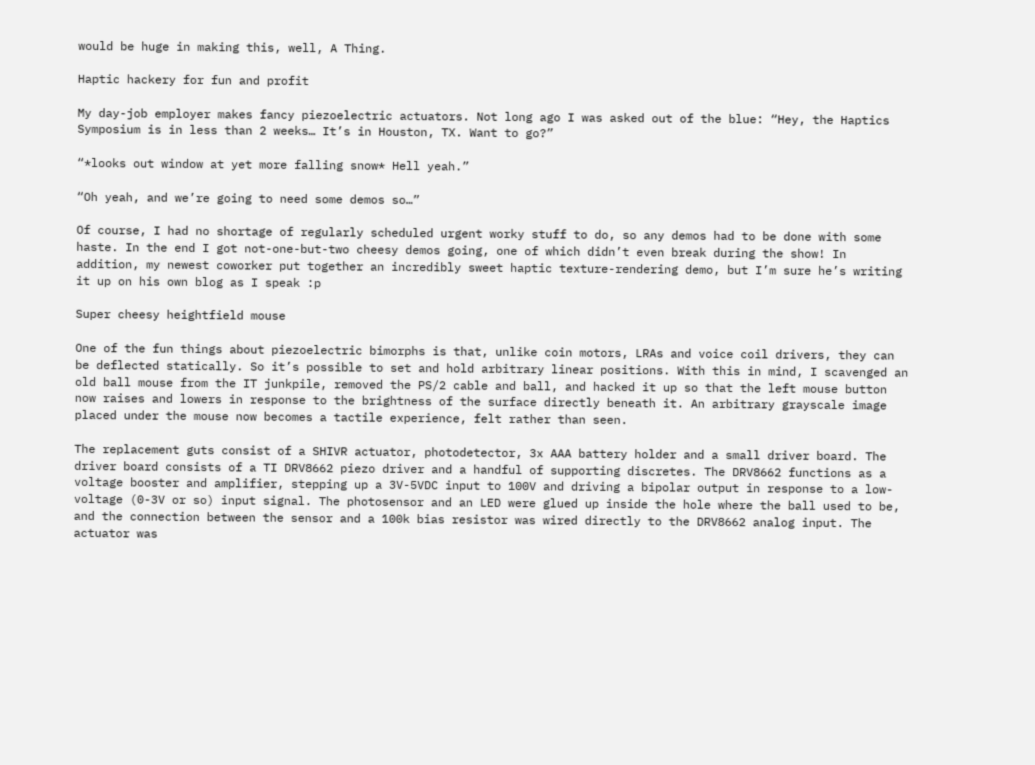would be huge in making this, well, A Thing.

Haptic hackery for fun and profit

My day-job employer makes fancy piezoelectric actuators. Not long ago I was asked out of the blue: “Hey, the Haptics Symposium is in less than 2 weeks… It’s in Houston, TX. Want to go?”

“*looks out window at yet more falling snow* Hell yeah.”

“Oh yeah, and we’re going to need some demos so…”

Of course, I had no shortage of regularly scheduled urgent worky stuff to do, so any demos had to be done with some haste. In the end I got not-one-but-two cheesy demos going, one of which didn’t even break during the show! In addition, my newest coworker put together an incredibly sweet haptic texture-rendering demo, but I’m sure he’s writing it up on his own blog as I speak :p

Super cheesy heightfield mouse

One of the fun things about piezoelectric bimorphs is that, unlike coin motors, LRAs and voice coil drivers, they can be deflected statically. So it’s possible to set and hold arbitrary linear positions. With this in mind, I scavenged an old ball mouse from the IT junkpile, removed the PS/2 cable and ball, and hacked it up so that the left mouse button now raises and lowers in response to the brightness of the surface directly beneath it. An arbitrary grayscale image placed under the mouse now becomes a tactile experience, felt rather than seen.

The replacement guts consist of a SHIVR actuator, photodetector, 3x AAA battery holder and a small driver board. The driver board consists of a TI DRV8662 piezo driver and a handful of supporting discretes. The DRV8662 functions as a voltage booster and amplifier, stepping up a 3V-5VDC input to 100V and driving a bipolar output in response to a low-voltage (0-3V or so) input signal. The photosensor and an LED were glued up inside the hole where the ball used to be, and the connection between the sensor and a 100k bias resistor was wired directly to the DRV8662 analog input. The actuator was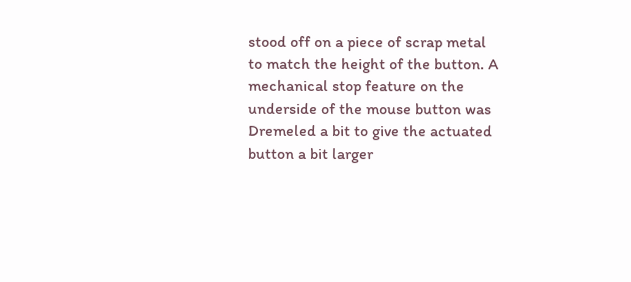stood off on a piece of scrap metal to match the height of the button. A mechanical stop feature on the underside of the mouse button was Dremeled a bit to give the actuated button a bit larger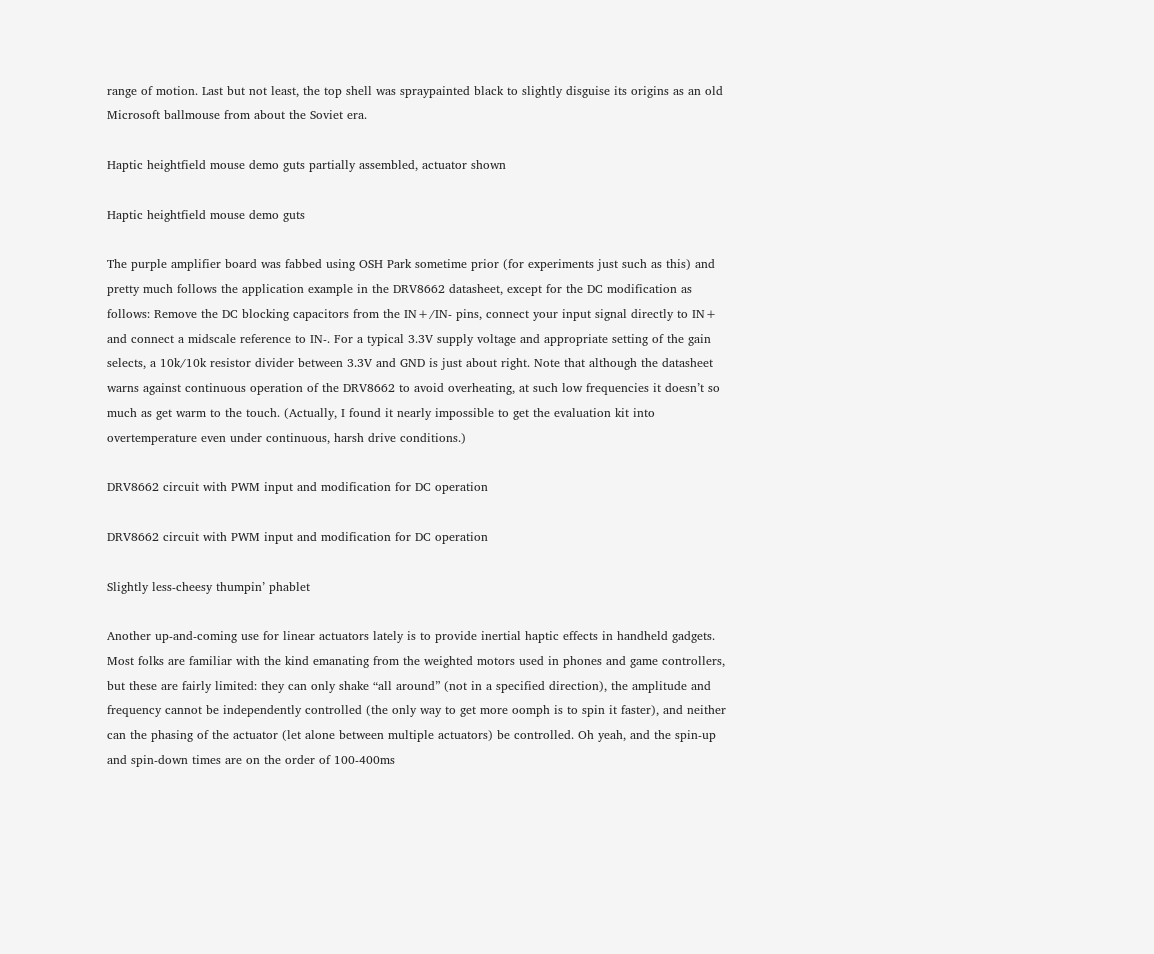range of motion. Last but not least, the top shell was spraypainted black to slightly disguise its origins as an old Microsoft ballmouse from about the Soviet era.

Haptic heightfield mouse demo guts partially assembled, actuator shown

Haptic heightfield mouse demo guts

The purple amplifier board was fabbed using OSH Park sometime prior (for experiments just such as this) and pretty much follows the application example in the DRV8662 datasheet, except for the DC modification as follows: Remove the DC blocking capacitors from the IN+/IN- pins, connect your input signal directly to IN+ and connect a midscale reference to IN-. For a typical 3.3V supply voltage and appropriate setting of the gain selects, a 10k/10k resistor divider between 3.3V and GND is just about right. Note that although the datasheet warns against continuous operation of the DRV8662 to avoid overheating, at such low frequencies it doesn’t so much as get warm to the touch. (Actually, I found it nearly impossible to get the evaluation kit into overtemperature even under continuous, harsh drive conditions.)

DRV8662 circuit with PWM input and modification for DC operation

DRV8662 circuit with PWM input and modification for DC operation

Slightly less-cheesy thumpin’ phablet

Another up-and-coming use for linear actuators lately is to provide inertial haptic effects in handheld gadgets. Most folks are familiar with the kind emanating from the weighted motors used in phones and game controllers, but these are fairly limited: they can only shake “all around” (not in a specified direction), the amplitude and frequency cannot be independently controlled (the only way to get more oomph is to spin it faster), and neither can the phasing of the actuator (let alone between multiple actuators) be controlled. Oh yeah, and the spin-up and spin-down times are on the order of 100-400ms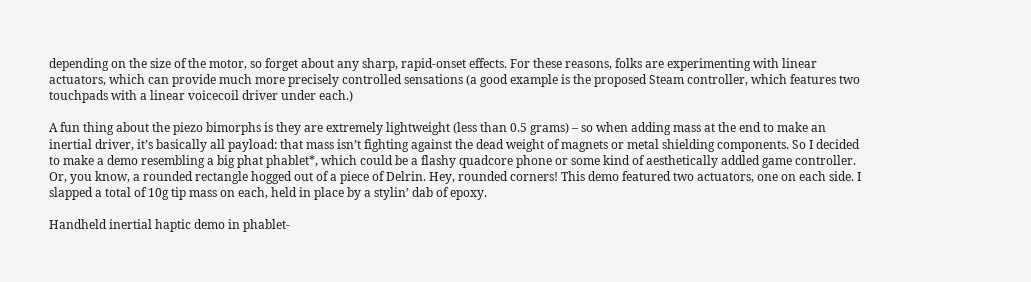depending on the size of the motor, so forget about any sharp, rapid-onset effects. For these reasons, folks are experimenting with linear actuators, which can provide much more precisely controlled sensations (a good example is the proposed Steam controller, which features two touchpads with a linear voicecoil driver under each.)

A fun thing about the piezo bimorphs is they are extremely lightweight (less than 0.5 grams) – so when adding mass at the end to make an inertial driver, it’s basically all payload: that mass isn’t fighting against the dead weight of magnets or metal shielding components. So I decided to make a demo resembling a big phat phablet*, which could be a flashy quadcore phone or some kind of aesthetically addled game controller. Or, you know, a rounded rectangle hogged out of a piece of Delrin. Hey, rounded corners! This demo featured two actuators, one on each side. I slapped a total of 10g tip mass on each, held in place by a stylin’ dab of epoxy.

Handheld inertial haptic demo in phablet-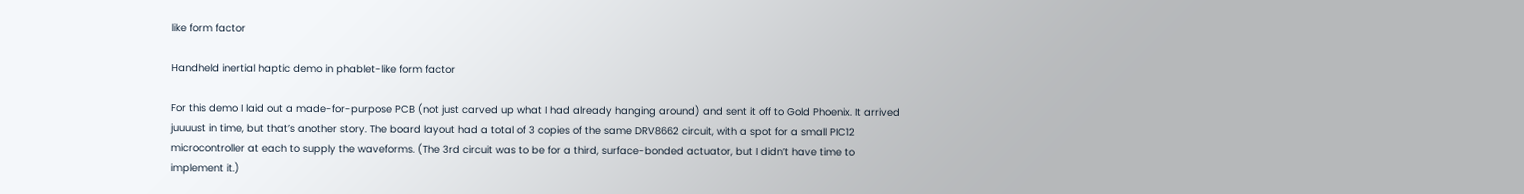like form factor

Handheld inertial haptic demo in phablet-like form factor

For this demo I laid out a made-for-purpose PCB (not just carved up what I had already hanging around) and sent it off to Gold Phoenix. It arrived juuuust in time, but that’s another story. The board layout had a total of 3 copies of the same DRV8662 circuit, with a spot for a small PIC12 microcontroller at each to supply the waveforms. (The 3rd circuit was to be for a third, surface-bonded actuator, but I didn’t have time to implement it.)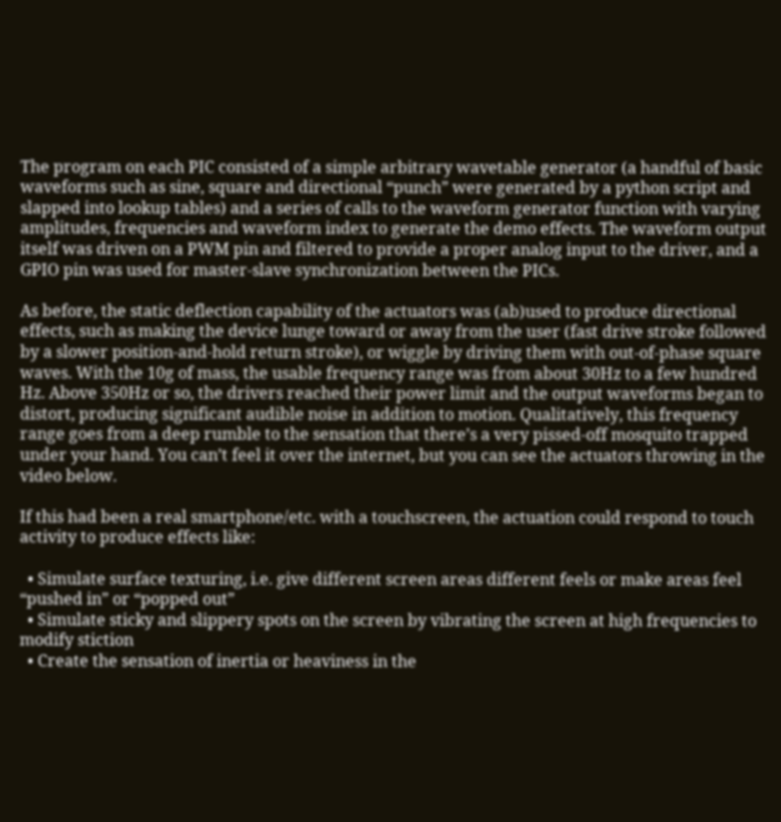The program on each PIC consisted of a simple arbitrary wavetable generator (a handful of basic waveforms such as sine, square and directional “punch” were generated by a python script and slapped into lookup tables) and a series of calls to the waveform generator function with varying amplitudes, frequencies and waveform index to generate the demo effects. The waveform output itself was driven on a PWM pin and filtered to provide a proper analog input to the driver, and a GPIO pin was used for master-slave synchronization between the PICs.

As before, the static deflection capability of the actuators was (ab)used to produce directional effects, such as making the device lunge toward or away from the user (fast drive stroke followed by a slower position-and-hold return stroke), or wiggle by driving them with out-of-phase square waves. With the 10g of mass, the usable frequency range was from about 30Hz to a few hundred Hz. Above 350Hz or so, the drivers reached their power limit and the output waveforms began to distort, producing significant audible noise in addition to motion. Qualitatively, this frequency range goes from a deep rumble to the sensation that there’s a very pissed-off mosquito trapped under your hand. You can’t feel it over the internet, but you can see the actuators throwing in the video below.

If this had been a real smartphone/etc. with a touchscreen, the actuation could respond to touch activity to produce effects like:

  • Simulate surface texturing, i.e. give different screen areas different feels or make areas feel “pushed in” or “popped out”
  • Simulate sticky and slippery spots on the screen by vibrating the screen at high frequencies to modify stiction
  • Create the sensation of inertia or heaviness in the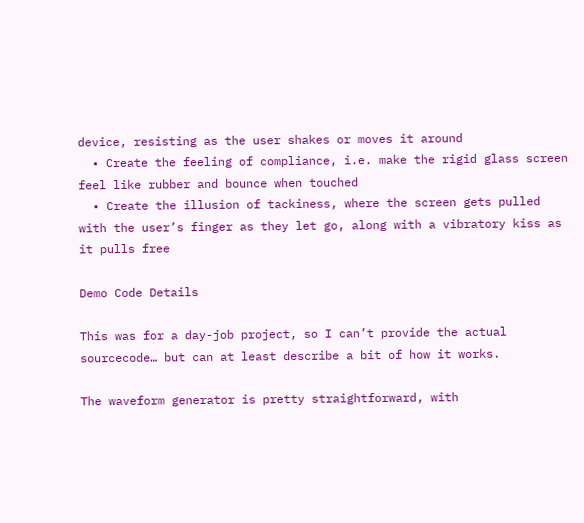device, resisting as the user shakes or moves it around
  • Create the feeling of compliance, i.e. make the rigid glass screen feel like rubber and bounce when touched
  • Create the illusion of tackiness, where the screen gets pulled with the user’s finger as they let go, along with a vibratory kiss as it pulls free

Demo Code Details

This was for a day-job project, so I can’t provide the actual sourcecode… but can at least describe a bit of how it works.

The waveform generator is pretty straightforward, with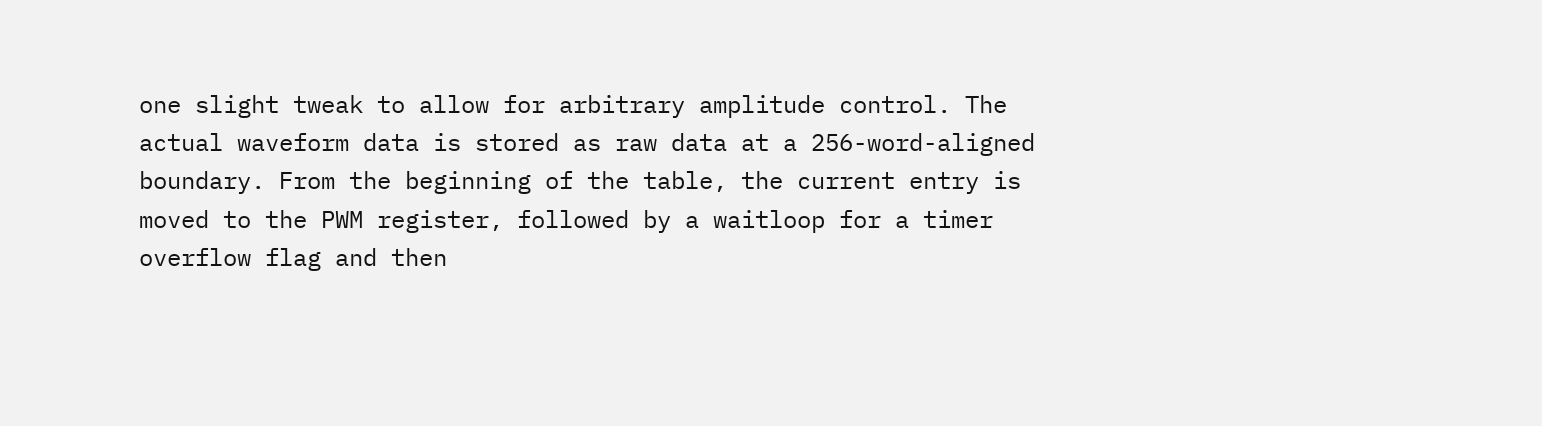one slight tweak to allow for arbitrary amplitude control. The actual waveform data is stored as raw data at a 256-word-aligned boundary. From the beginning of the table, the current entry is moved to the PWM register, followed by a waitloop for a timer overflow flag and then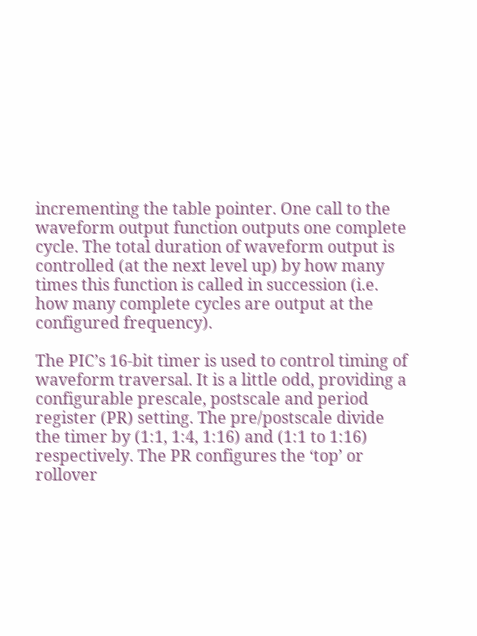incrementing the table pointer. One call to the waveform output function outputs one complete cycle. The total duration of waveform output is controlled (at the next level up) by how many times this function is called in succession (i.e. how many complete cycles are output at the configured frequency).

The PIC’s 16-bit timer is used to control timing of waveform traversal. It is a little odd, providing a configurable prescale, postscale and period register (PR) setting. The pre/postscale divide the timer by (1:1, 1:4, 1:16) and (1:1 to 1:16) respectively. The PR configures the ‘top’ or rollover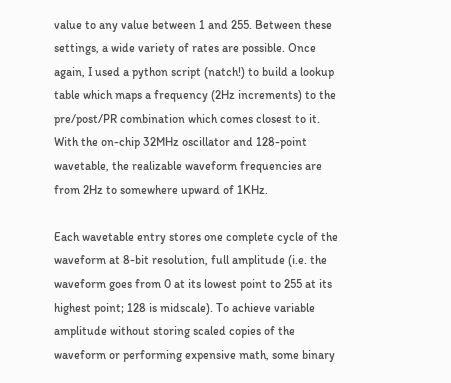value to any value between 1 and 255. Between these settings, a wide variety of rates are possible. Once again, I used a python script (natch!) to build a lookup table which maps a frequency (2Hz increments) to the pre/post/PR combination which comes closest to it. With the on-chip 32MHz oscillator and 128-point wavetable, the realizable waveform frequencies are from 2Hz to somewhere upward of 1KHz.

Each wavetable entry stores one complete cycle of the waveform at 8-bit resolution, full amplitude (i.e. the waveform goes from 0 at its lowest point to 255 at its highest point; 128 is midscale). To achieve variable amplitude without storing scaled copies of the waveform or performing expensive math, some binary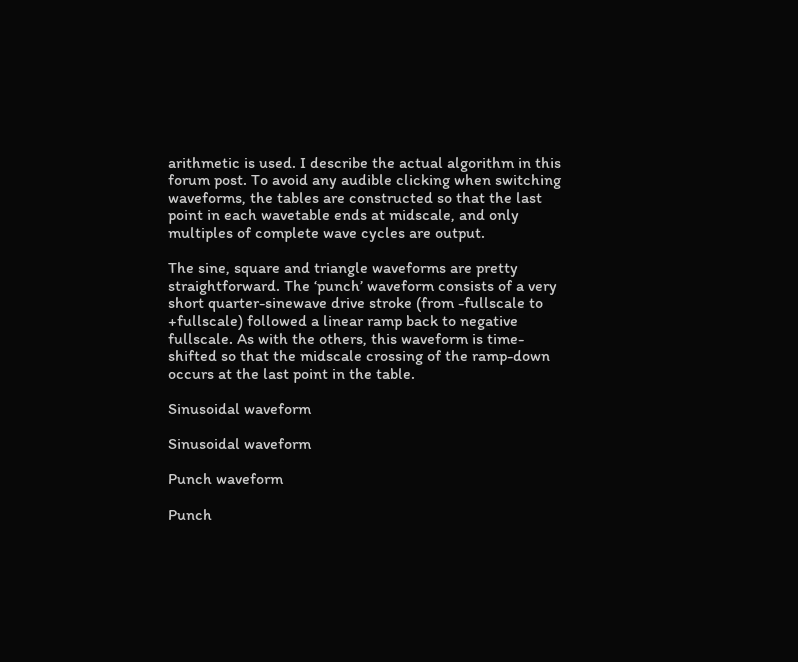arithmetic is used. I describe the actual algorithm in this forum post. To avoid any audible clicking when switching waveforms, the tables are constructed so that the last point in each wavetable ends at midscale, and only multiples of complete wave cycles are output.

The sine, square and triangle waveforms are pretty straightforward. The ‘punch’ waveform consists of a very short quarter-sinewave drive stroke (from -fullscale to +fullscale) followed a linear ramp back to negative fullscale. As with the others, this waveform is time-shifted so that the midscale crossing of the ramp-down occurs at the last point in the table.

Sinusoidal waveform

Sinusoidal waveform

Punch waveform

Punch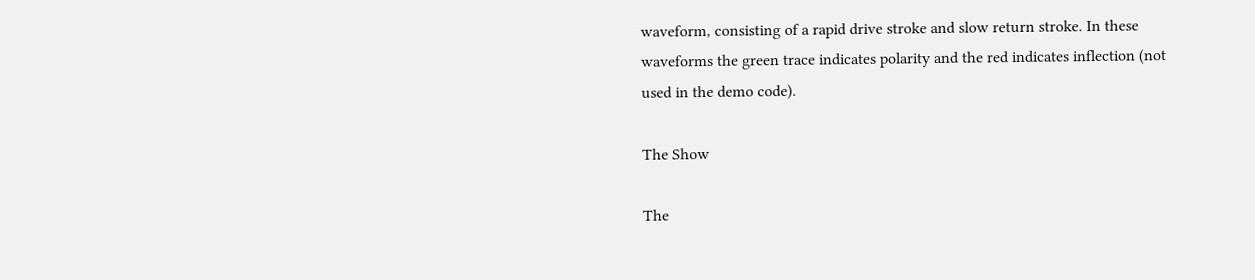waveform, consisting of a rapid drive stroke and slow return stroke. In these waveforms the green trace indicates polarity and the red indicates inflection (not used in the demo code).

The Show

The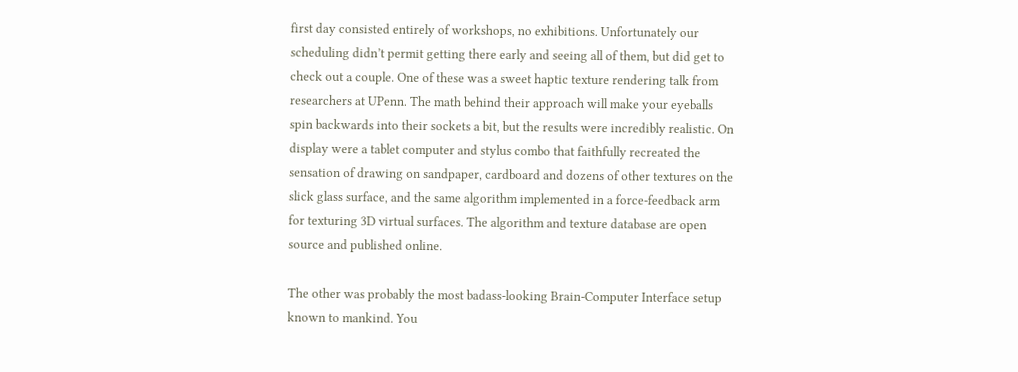first day consisted entirely of workshops, no exhibitions. Unfortunately our scheduling didn’t permit getting there early and seeing all of them, but did get to check out a couple. One of these was a sweet haptic texture rendering talk from researchers at UPenn. The math behind their approach will make your eyeballs spin backwards into their sockets a bit, but the results were incredibly realistic. On display were a tablet computer and stylus combo that faithfully recreated the sensation of drawing on sandpaper, cardboard and dozens of other textures on the slick glass surface, and the same algorithm implemented in a force-feedback arm for texturing 3D virtual surfaces. The algorithm and texture database are open source and published online.

The other was probably the most badass-looking Brain-Computer Interface setup known to mankind. You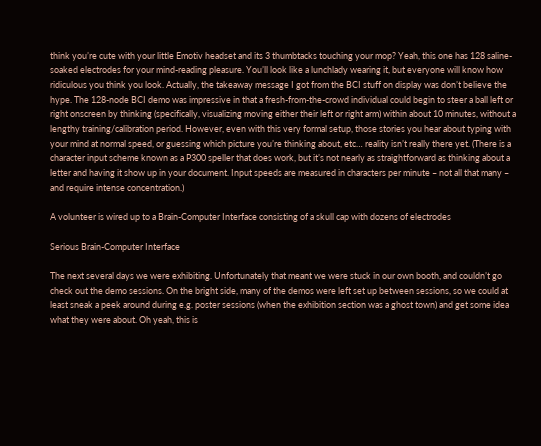think you’re cute with your little Emotiv headset and its 3 thumbtacks touching your mop? Yeah, this one has 128 saline-soaked electrodes for your mind-reading pleasure. You’ll look like a lunchlady wearing it, but everyone will know how ridiculous you think you look. Actually, the takeaway message I got from the BCI stuff on display was don’t believe the hype. The 128-node BCI demo was impressive in that a fresh-from-the-crowd individual could begin to steer a ball left or right onscreen by thinking (specifically, visualizing moving either their left or right arm) within about 10 minutes, without a lengthy training/calibration period. However, even with this very formal setup, those stories you hear about typing with your mind at normal speed, or guessing which picture you’re thinking about, etc… reality isn’t really there yet. (There is a character input scheme known as a P300 speller that does work, but it’s not nearly as straightforward as thinking about a letter and having it show up in your document. Input speeds are measured in characters per minute – not all that many – and require intense concentration.)

A volunteer is wired up to a Brain-Computer Interface consisting of a skull cap with dozens of electrodes

Serious Brain-Computer Interface

The next several days we were exhibiting. Unfortunately that meant we were stuck in our own booth, and couldn’t go check out the demo sessions. On the bright side, many of the demos were left set up between sessions, so we could at least sneak a peek around during e.g. poster sessions (when the exhibition section was a ghost town) and get some idea what they were about. Oh yeah, this is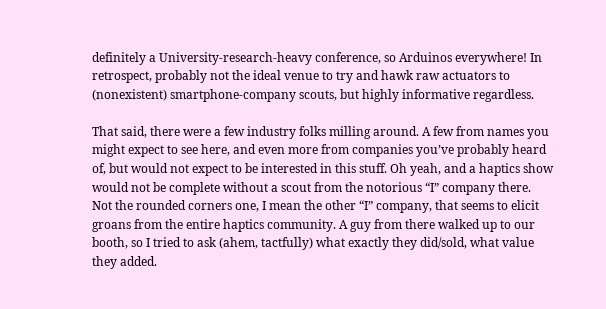definitely a University-research-heavy conference, so Arduinos everywhere! In retrospect, probably not the ideal venue to try and hawk raw actuators to (nonexistent) smartphone-company scouts, but highly informative regardless.

That said, there were a few industry folks milling around. A few from names you might expect to see here, and even more from companies you’ve probably heard of, but would not expect to be interested in this stuff. Oh yeah, and a haptics show would not be complete without a scout from the notorious “I” company there. Not the rounded corners one, I mean the other “I” company, that seems to elicit groans from the entire haptics community. A guy from there walked up to our booth, so I tried to ask (ahem, tactfully) what exactly they did/sold, what value they added.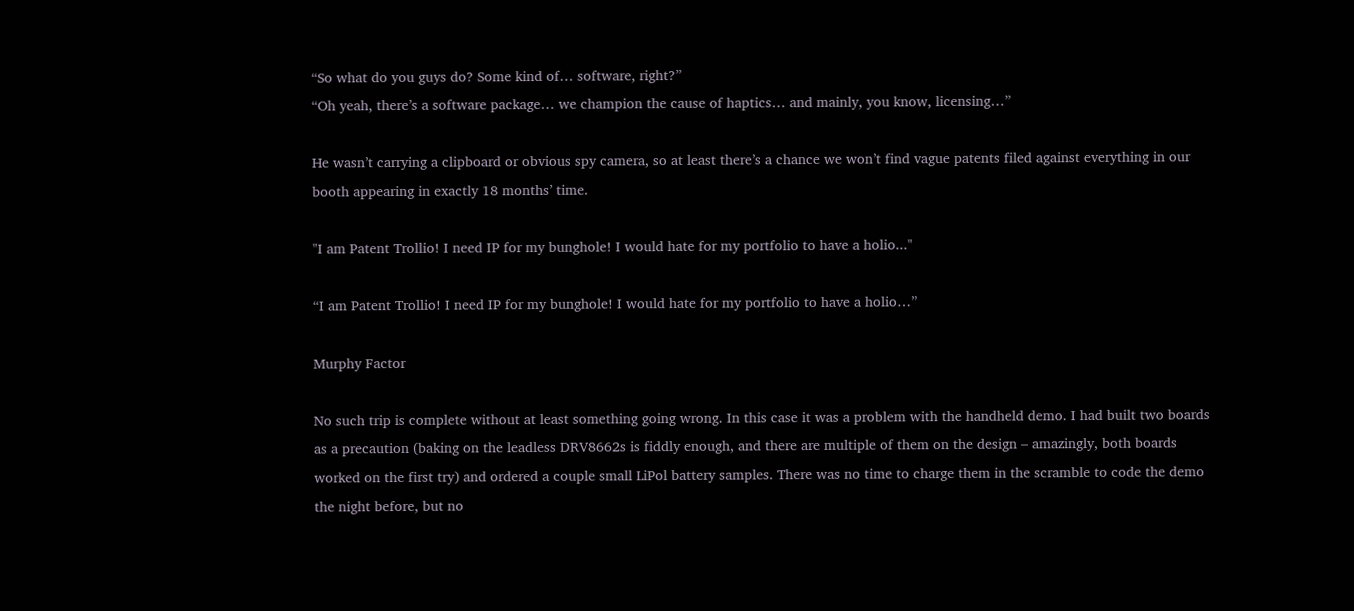“So what do you guys do? Some kind of… software, right?”
“Oh yeah, there’s a software package… we champion the cause of haptics… and mainly, you know, licensing…”

He wasn’t carrying a clipboard or obvious spy camera, so at least there’s a chance we won’t find vague patents filed against everything in our booth appearing in exactly 18 months’ time.

"I am Patent Trollio! I need IP for my bunghole! I would hate for my portfolio to have a holio..."

“I am Patent Trollio! I need IP for my bunghole! I would hate for my portfolio to have a holio…”

Murphy Factor

No such trip is complete without at least something going wrong. In this case it was a problem with the handheld demo. I had built two boards as a precaution (baking on the leadless DRV8662s is fiddly enough, and there are multiple of them on the design – amazingly, both boards worked on the first try) and ordered a couple small LiPol battery samples. There was no time to charge them in the scramble to code the demo the night before, but no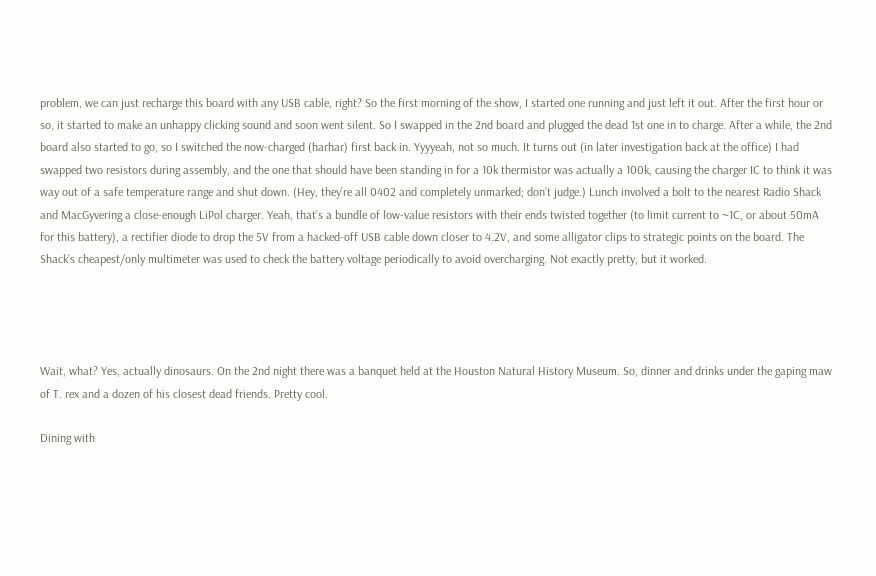problem, we can just recharge this board with any USB cable, right? So the first morning of the show, I started one running and just left it out. After the first hour or so, it started to make an unhappy clicking sound and soon went silent. So I swapped in the 2nd board and plugged the dead 1st one in to charge. After a while, the 2nd board also started to go, so I switched the now-charged (harhar) first back in. Yyyyeah, not so much. It turns out (in later investigation back at the office) I had swapped two resistors during assembly, and the one that should have been standing in for a 10k thermistor was actually a 100k, causing the charger IC to think it was way out of a safe temperature range and shut down. (Hey, they’re all 0402 and completely unmarked; don’t judge.) Lunch involved a bolt to the nearest Radio Shack and MacGyvering a close-enough LiPol charger. Yeah, that’s a bundle of low-value resistors with their ends twisted together (to limit current to ~1C, or about 50mA for this battery), a rectifier diode to drop the 5V from a hacked-off USB cable down closer to 4.2V, and some alligator clips to strategic points on the board. The Shack’s cheapest/only multimeter was used to check the battery voltage periodically to avoid overcharging. Not exactly pretty, but it worked.




Wait, what? Yes, actually dinosaurs. On the 2nd night there was a banquet held at the Houston Natural History Museum. So, dinner and drinks under the gaping maw of T. rex and a dozen of his closest dead friends. Pretty cool.

Dining with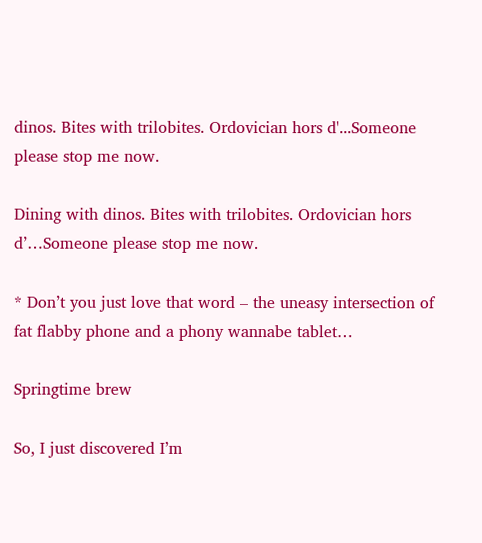dinos. Bites with trilobites. Ordovician hors d'...Someone please stop me now.

Dining with dinos. Bites with trilobites. Ordovician hors d’…Someone please stop me now.

* Don’t you just love that word – the uneasy intersection of fat flabby phone and a phony wannabe tablet…

Springtime brew

So, I just discovered I’m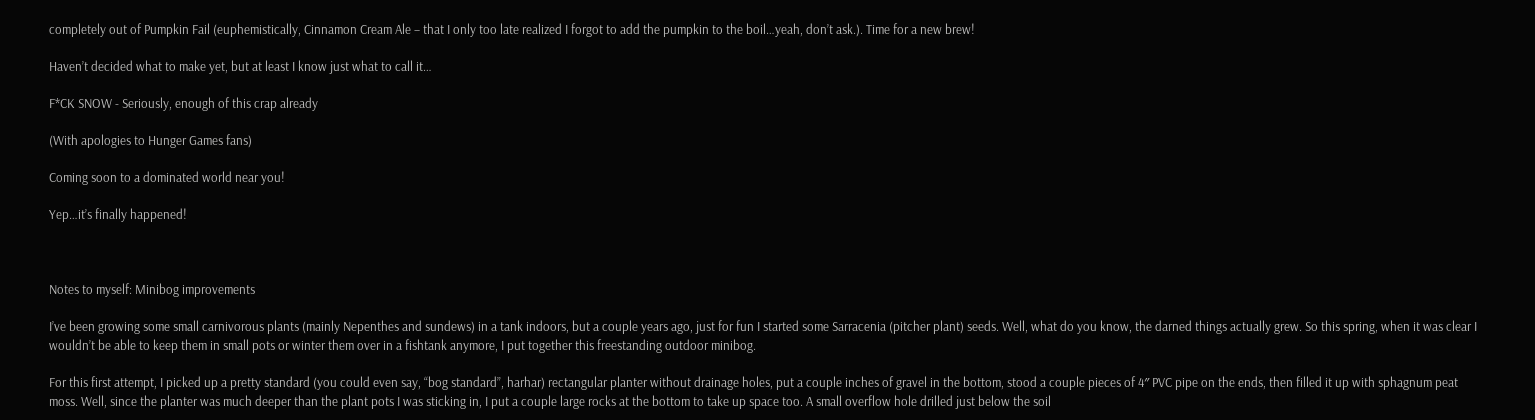completely out of Pumpkin Fail (euphemistically, Cinnamon Cream Ale – that I only too late realized I forgot to add the pumpkin to the boil…yeah, don’t ask.). Time for a new brew!

Haven’t decided what to make yet, but at least I know just what to call it…

F*CK SNOW - Seriously, enough of this crap already

(With apologies to Hunger Games fans)

Coming soon to a dominated world near you!

Yep…it’s finally happened!



Notes to myself: Minibog improvements

I’ve been growing some small carnivorous plants (mainly Nepenthes and sundews) in a tank indoors, but a couple years ago, just for fun I started some Sarracenia (pitcher plant) seeds. Well, what do you know, the darned things actually grew. So this spring, when it was clear I wouldn’t be able to keep them in small pots or winter them over in a fishtank anymore, I put together this freestanding outdoor minibog.

For this first attempt, I picked up a pretty standard (you could even say, “bog standard”, harhar) rectangular planter without drainage holes, put a couple inches of gravel in the bottom, stood a couple pieces of 4″ PVC pipe on the ends, then filled it up with sphagnum peat moss. Well, since the planter was much deeper than the plant pots I was sticking in, I put a couple large rocks at the bottom to take up space too. A small overflow hole drilled just below the soil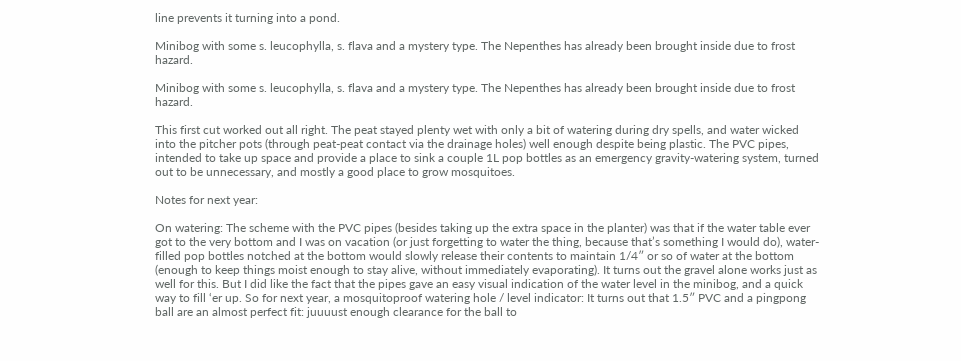line prevents it turning into a pond.

Minibog with some s. leucophylla, s. flava and a mystery type. The Nepenthes has already been brought inside due to frost hazard.

Minibog with some s. leucophylla, s. flava and a mystery type. The Nepenthes has already been brought inside due to frost hazard.

This first cut worked out all right. The peat stayed plenty wet with only a bit of watering during dry spells, and water wicked into the pitcher pots (through peat-peat contact via the drainage holes) well enough despite being plastic. The PVC pipes, intended to take up space and provide a place to sink a couple 1L pop bottles as an emergency gravity-watering system, turned out to be unnecessary, and mostly a good place to grow mosquitoes.

Notes for next year:

On watering: The scheme with the PVC pipes (besides taking up the extra space in the planter) was that if the water table ever got to the very bottom and I was on vacation (or just forgetting to water the thing, because that’s something I would do), water-filled pop bottles notched at the bottom would slowly release their contents to maintain 1/4″ or so of water at the bottom (enough to keep things moist enough to stay alive, without immediately evaporating). It turns out the gravel alone works just as well for this. But I did like the fact that the pipes gave an easy visual indication of the water level in the minibog, and a quick way to fill ‘er up. So for next year, a mosquitoproof watering hole / level indicator: It turns out that 1.5″ PVC and a pingpong ball are an almost perfect fit: juuuust enough clearance for the ball to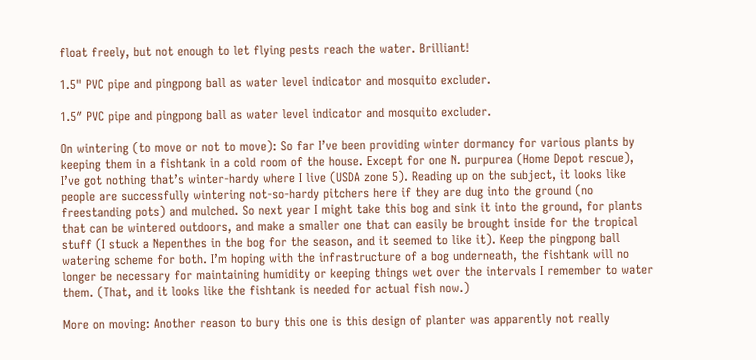float freely, but not enough to let flying pests reach the water. Brilliant!

1.5" PVC pipe and pingpong ball as water level indicator and mosquito excluder.

1.5″ PVC pipe and pingpong ball as water level indicator and mosquito excluder.

On wintering (to move or not to move): So far I’ve been providing winter dormancy for various plants by keeping them in a fishtank in a cold room of the house. Except for one N. purpurea (Home Depot rescue), I’ve got nothing that’s winter-hardy where I live (USDA zone 5). Reading up on the subject, it looks like people are successfully wintering not-so-hardy pitchers here if they are dug into the ground (no freestanding pots) and mulched. So next year I might take this bog and sink it into the ground, for plants that can be wintered outdoors, and make a smaller one that can easily be brought inside for the tropical stuff (I stuck a Nepenthes in the bog for the season, and it seemed to like it). Keep the pingpong ball watering scheme for both. I’m hoping with the infrastructure of a bog underneath, the fishtank will no longer be necessary for maintaining humidity or keeping things wet over the intervals I remember to water them. (That, and it looks like the fishtank is needed for actual fish now.)

More on moving: Another reason to bury this one is this design of planter was apparently not really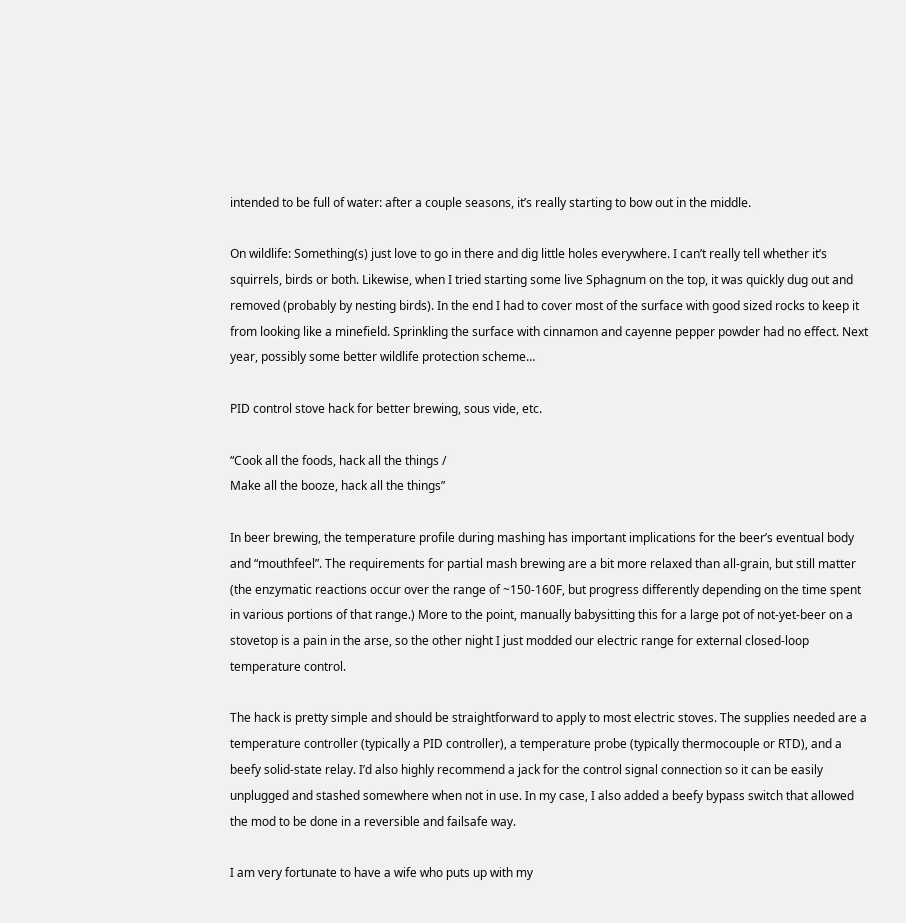intended to be full of water: after a couple seasons, it’s really starting to bow out in the middle.

On wildlife: Something(s) just love to go in there and dig little holes everywhere. I can’t really tell whether it’s squirrels, birds or both. Likewise, when I tried starting some live Sphagnum on the top, it was quickly dug out and removed (probably by nesting birds). In the end I had to cover most of the surface with good sized rocks to keep it from looking like a minefield. Sprinkling the surface with cinnamon and cayenne pepper powder had no effect. Next year, possibly some better wildlife protection scheme…

PID control stove hack for better brewing, sous vide, etc.

“Cook all the foods, hack all the things /
Make all the booze, hack all the things”

In beer brewing, the temperature profile during mashing has important implications for the beer’s eventual body and “mouthfeel”. The requirements for partial mash brewing are a bit more relaxed than all-grain, but still matter (the enzymatic reactions occur over the range of ~150-160F, but progress differently depending on the time spent in various portions of that range.) More to the point, manually babysitting this for a large pot of not-yet-beer on a stovetop is a pain in the arse, so the other night I just modded our electric range for external closed-loop temperature control.

The hack is pretty simple and should be straightforward to apply to most electric stoves. The supplies needed are a temperature controller (typically a PID controller), a temperature probe (typically thermocouple or RTD), and a beefy solid-state relay. I’d also highly recommend a jack for the control signal connection so it can be easily unplugged and stashed somewhere when not in use. In my case, I also added a beefy bypass switch that allowed the mod to be done in a reversible and failsafe way.

I am very fortunate to have a wife who puts up with my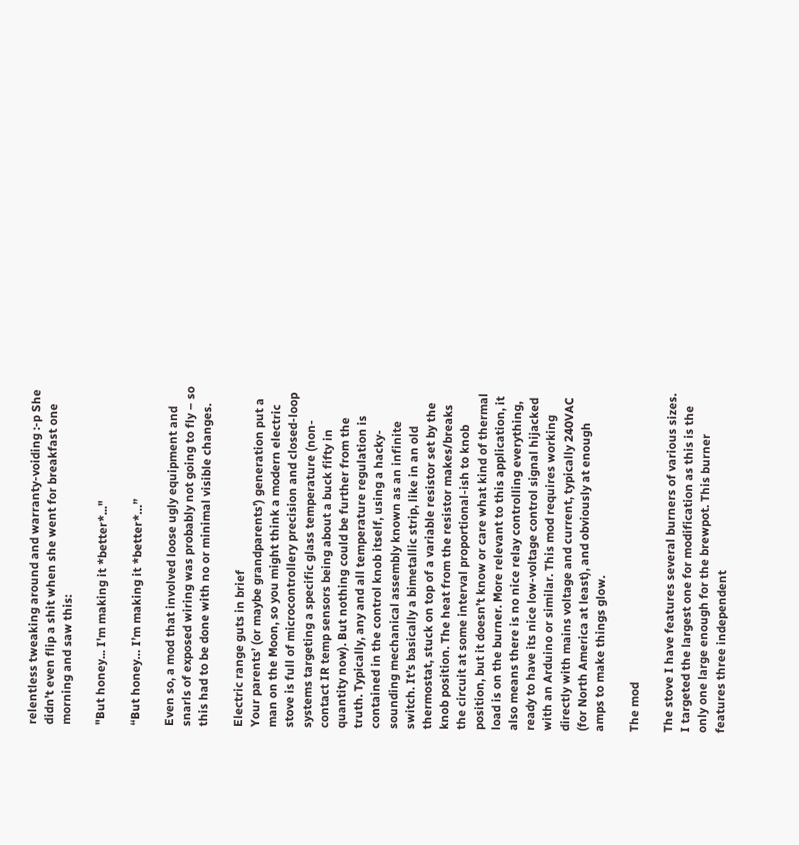relentless tweaking around and warranty-voiding :-p She didn’t even flip a shit when she went for breakfast one morning and saw this:

"But honey... I'm making it *better*..."

“But honey… I’m making it *better*…”

Even so, a mod that involved loose ugly equipment and snarls of exposed wiring was probably not going to fly – so this had to be done with no or minimal visible changes.

Electric range guts in brief
Your parents’ (or maybe grandparents’) generation put a man on the Moon, so you might think a modern electric stove is full of microcontrollery precision and closed-loop systems targeting a specific glass temperature (non-contact IR temp sensors being about a buck fifty in quantity now). But nothing could be further from the truth. Typically, any and all temperature regulation is contained in the control knob itself, using a hacky-sounding mechanical assembly known as an infinite switch. It’s basically a bimetallic strip, like in an old thermostat, stuck on top of a variable resistor set by the knob position. The heat from the resistor makes/breaks the circuit at some interval proportional-ish to knob position, but it doesn’t know or care what kind of thermal load is on the burner. More relevant to this application, it also means there is no nice relay controlling everything, ready to have its nice low-voltage control signal hijacked with an Arduino or similar. This mod requires working directly with mains voltage and current, typically 240VAC (for North America at least), and obviously at enough amps to make things glow.

The mod

The stove I have features several burners of various sizes. I targeted the largest one for modification as this is the only one large enough for the brewpot. This burner features three independent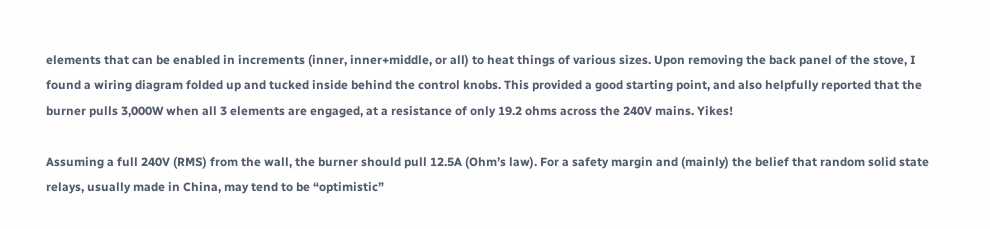elements that can be enabled in increments (inner, inner+middle, or all) to heat things of various sizes. Upon removing the back panel of the stove, I found a wiring diagram folded up and tucked inside behind the control knobs. This provided a good starting point, and also helpfully reported that the burner pulls 3,000W when all 3 elements are engaged, at a resistance of only 19.2 ohms across the 240V mains. Yikes!

Assuming a full 240V (RMS) from the wall, the burner should pull 12.5A (Ohm’s law). For a safety margin and (mainly) the belief that random solid state relays, usually made in China, may tend to be “optimistic”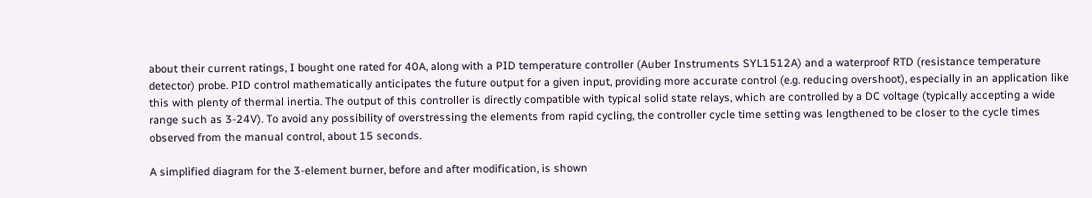about their current ratings, I bought one rated for 40A, along with a PID temperature controller (Auber Instruments SYL1512A) and a waterproof RTD (resistance temperature detector) probe. PID control mathematically anticipates the future output for a given input, providing more accurate control (e.g. reducing overshoot), especially in an application like this with plenty of thermal inertia. The output of this controller is directly compatible with typical solid state relays, which are controlled by a DC voltage (typically accepting a wide range such as 3-24V). To avoid any possibility of overstressing the elements from rapid cycling, the controller cycle time setting was lengthened to be closer to the cycle times observed from the manual control, about 15 seconds.

A simplified diagram for the 3-element burner, before and after modification, is shown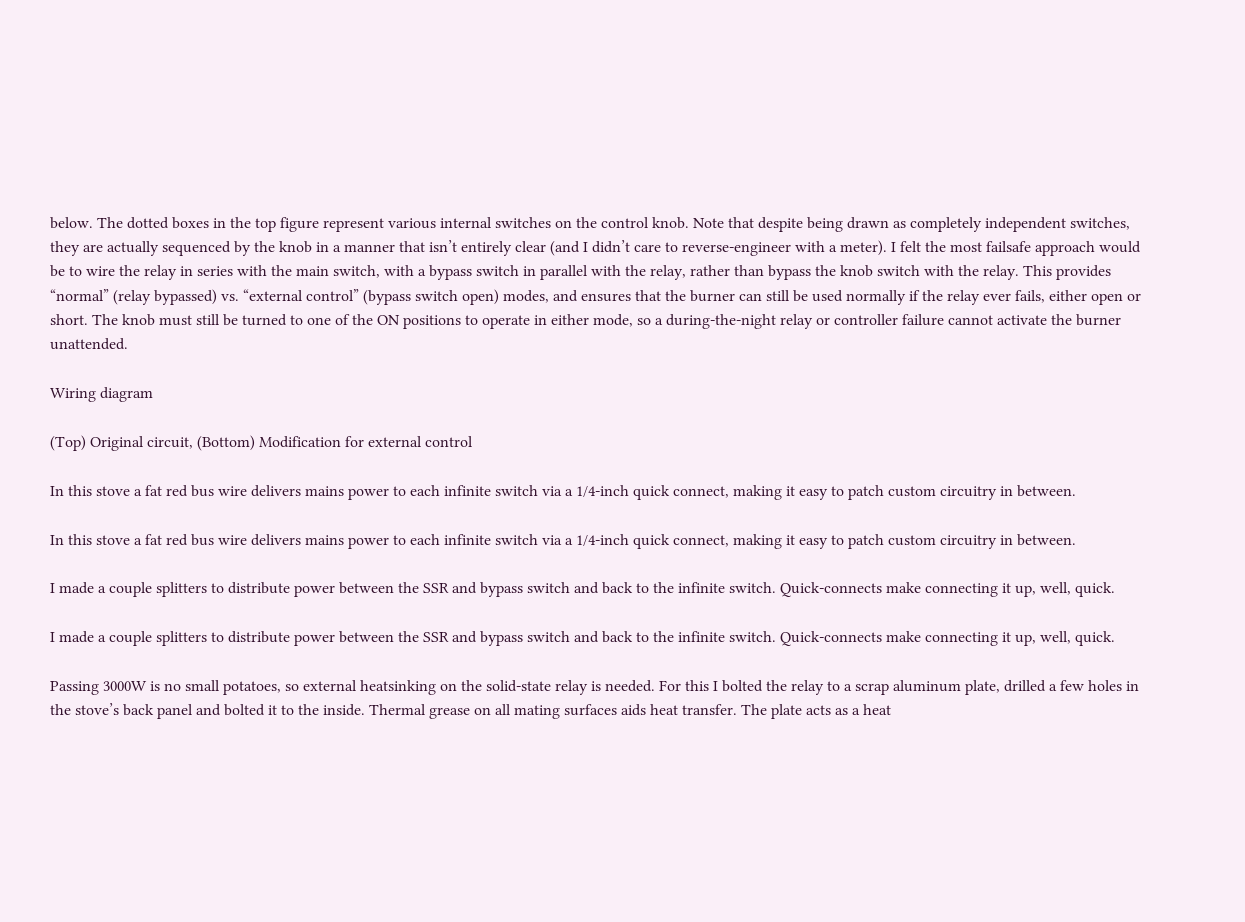below. The dotted boxes in the top figure represent various internal switches on the control knob. Note that despite being drawn as completely independent switches, they are actually sequenced by the knob in a manner that isn’t entirely clear (and I didn’t care to reverse-engineer with a meter). I felt the most failsafe approach would be to wire the relay in series with the main switch, with a bypass switch in parallel with the relay, rather than bypass the knob switch with the relay. This provides “normal” (relay bypassed) vs. “external control” (bypass switch open) modes, and ensures that the burner can still be used normally if the relay ever fails, either open or short. The knob must still be turned to one of the ON positions to operate in either mode, so a during-the-night relay or controller failure cannot activate the burner unattended.

Wiring diagram

(Top) Original circuit, (Bottom) Modification for external control

In this stove a fat red bus wire delivers mains power to each infinite switch via a 1/4-inch quick connect, making it easy to patch custom circuitry in between.

In this stove a fat red bus wire delivers mains power to each infinite switch via a 1/4-inch quick connect, making it easy to patch custom circuitry in between.

I made a couple splitters to distribute power between the SSR and bypass switch and back to the infinite switch. Quick-connects make connecting it up, well, quick.

I made a couple splitters to distribute power between the SSR and bypass switch and back to the infinite switch. Quick-connects make connecting it up, well, quick.

Passing 3000W is no small potatoes, so external heatsinking on the solid-state relay is needed. For this I bolted the relay to a scrap aluminum plate, drilled a few holes in the stove’s back panel and bolted it to the inside. Thermal grease on all mating surfaces aids heat transfer. The plate acts as a heat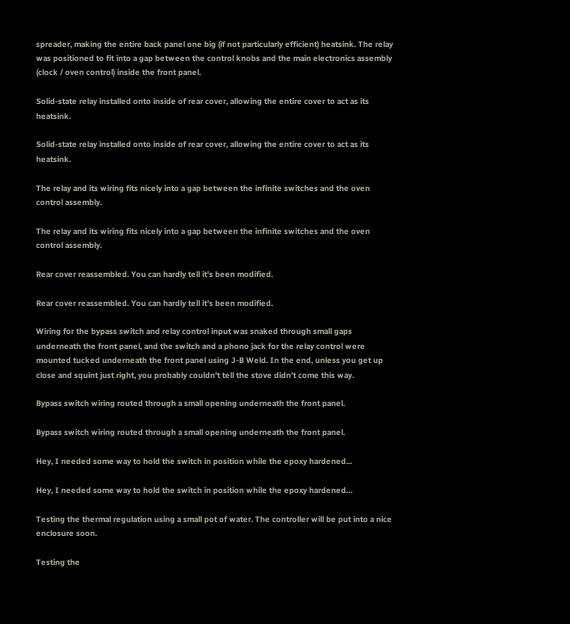spreader, making the entire back panel one big (if not particularly efficient) heatsink. The relay was positioned to fit into a gap between the control knobs and the main electronics assembly (clock / oven control) inside the front panel.

Solid-state relay installed onto inside of rear cover, allowing the entire cover to act as its heatsink.

Solid-state relay installed onto inside of rear cover, allowing the entire cover to act as its heatsink.

The relay and its wiring fits nicely into a gap between the infinite switches and the oven control assembly.

The relay and its wiring fits nicely into a gap between the infinite switches and the oven control assembly.

Rear cover reassembled. You can hardly tell it's been modified.

Rear cover reassembled. You can hardly tell it’s been modified.

Wiring for the bypass switch and relay control input was snaked through small gaps underneath the front panel, and the switch and a phono jack for the relay control were mounted tucked underneath the front panel using J-B Weld. In the end, unless you get up close and squint just right, you probably couldn’t tell the stove didn’t come this way.

Bypass switch wiring routed through a small opening underneath the front panel.

Bypass switch wiring routed through a small opening underneath the front panel.

Hey, I needed some way to hold the switch in position while the epoxy hardened...

Hey, I needed some way to hold the switch in position while the epoxy hardened…

Testing the thermal regulation using a small pot of water. The controller will be put into a nice enclosure soon.

Testing the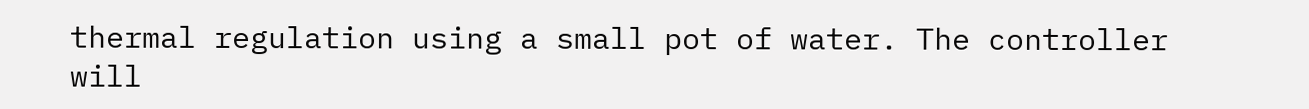thermal regulation using a small pot of water. The controller will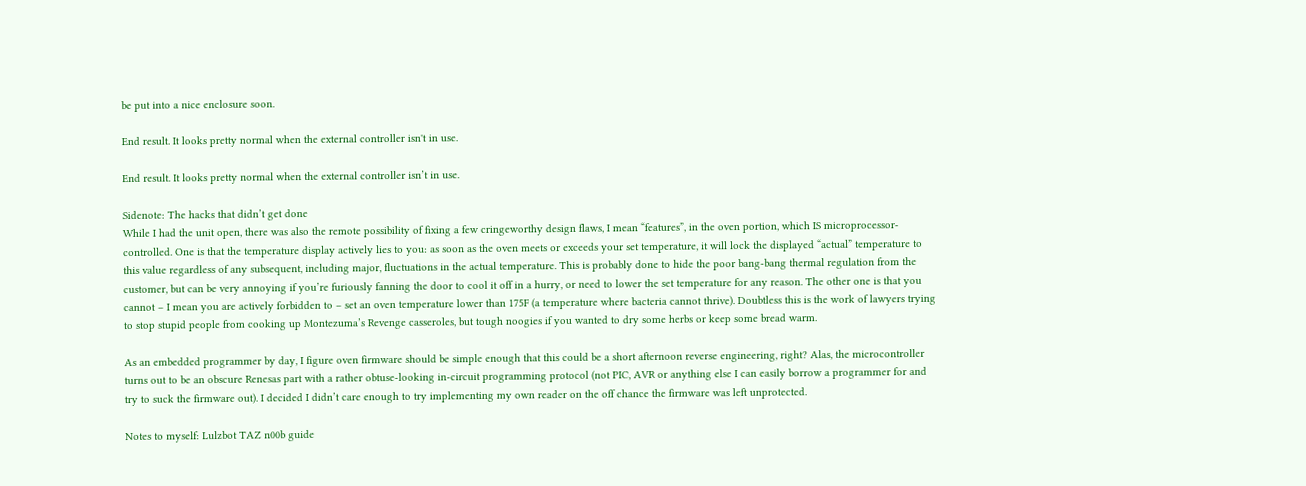be put into a nice enclosure soon.

End result. It looks pretty normal when the external controller isn't in use.

End result. It looks pretty normal when the external controller isn’t in use.

Sidenote: The hacks that didn’t get done
While I had the unit open, there was also the remote possibility of fixing a few cringeworthy design flaws, I mean “features”, in the oven portion, which IS microprocessor-controlled. One is that the temperature display actively lies to you: as soon as the oven meets or exceeds your set temperature, it will lock the displayed “actual” temperature to this value regardless of any subsequent, including major, fluctuations in the actual temperature. This is probably done to hide the poor bang-bang thermal regulation from the customer, but can be very annoying if you’re furiously fanning the door to cool it off in a hurry, or need to lower the set temperature for any reason. The other one is that you cannot – I mean you are actively forbidden to – set an oven temperature lower than 175F (a temperature where bacteria cannot thrive). Doubtless this is the work of lawyers trying to stop stupid people from cooking up Montezuma’s Revenge casseroles, but tough noogies if you wanted to dry some herbs or keep some bread warm.

As an embedded programmer by day, I figure oven firmware should be simple enough that this could be a short afternoon reverse engineering, right? Alas, the microcontroller turns out to be an obscure Renesas part with a rather obtuse-looking in-circuit programming protocol (not PIC, AVR or anything else I can easily borrow a programmer for and try to suck the firmware out). I decided I didn’t care enough to try implementing my own reader on the off chance the firmware was left unprotected.

Notes to myself: Lulzbot TAZ n00b guide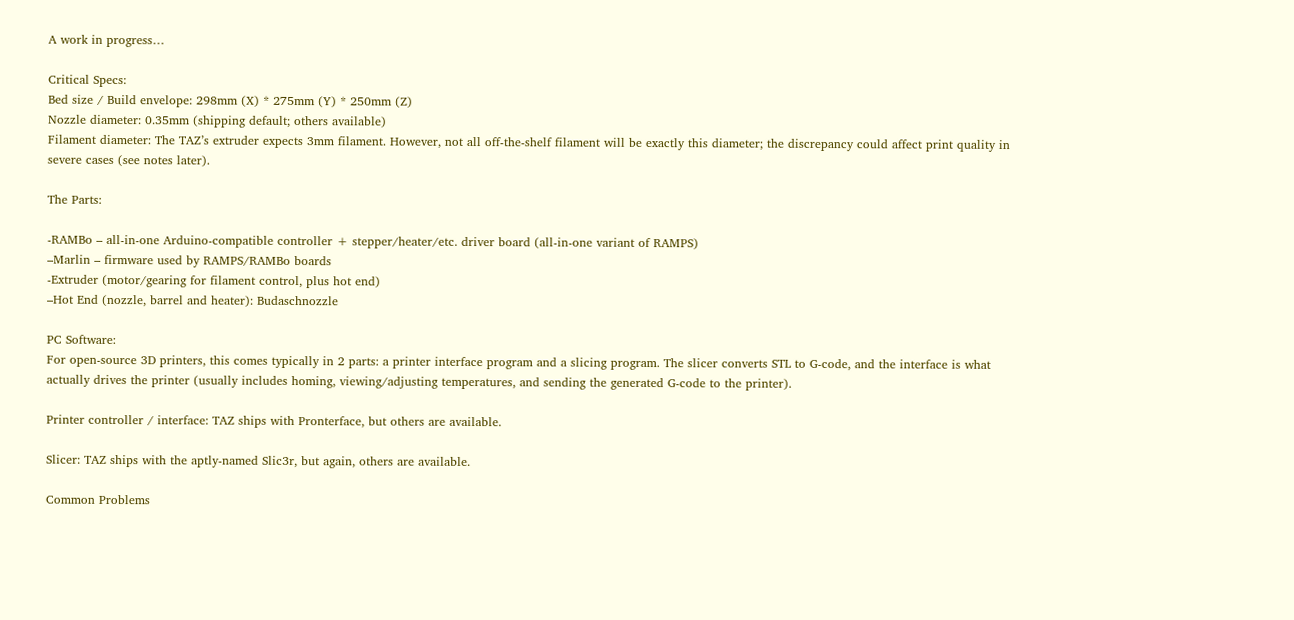A work in progress…

Critical Specs:
Bed size / Build envelope: 298mm (X) * 275mm (Y) * 250mm (Z)
Nozzle diameter: 0.35mm (shipping default; others available)
Filament diameter: The TAZ’s extruder expects 3mm filament. However, not all off-the-shelf filament will be exactly this diameter; the discrepancy could affect print quality in severe cases (see notes later).

The Parts:

-RAMBo – all-in-one Arduino-compatible controller + stepper/heater/etc. driver board (all-in-one variant of RAMPS)
–Marlin – firmware used by RAMPS/RAMBo boards
-Extruder (motor/gearing for filament control, plus hot end)
–Hot End (nozzle, barrel and heater): Budaschnozzle

PC Software:
For open-source 3D printers, this comes typically in 2 parts: a printer interface program and a slicing program. The slicer converts STL to G-code, and the interface is what actually drives the printer (usually includes homing, viewing/adjusting temperatures, and sending the generated G-code to the printer).

Printer controller / interface: TAZ ships with Pronterface, but others are available.

Slicer: TAZ ships with the aptly-named Slic3r, but again, others are available.

Common Problems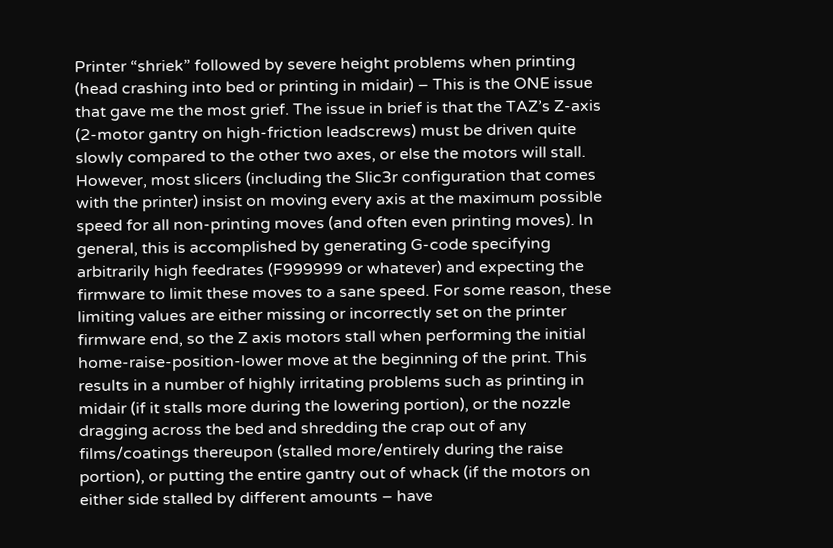Printer “shriek” followed by severe height problems when printing (head crashing into bed or printing in midair) – This is the ONE issue that gave me the most grief. The issue in brief is that the TAZ’s Z-axis (2-motor gantry on high-friction leadscrews) must be driven quite slowly compared to the other two axes, or else the motors will stall. However, most slicers (including the Slic3r configuration that comes with the printer) insist on moving every axis at the maximum possible speed for all non-printing moves (and often even printing moves). In general, this is accomplished by generating G-code specifying arbitrarily high feedrates (F999999 or whatever) and expecting the firmware to limit these moves to a sane speed. For some reason, these limiting values are either missing or incorrectly set on the printer firmware end, so the Z axis motors stall when performing the initial home-raise-position-lower move at the beginning of the print. This results in a number of highly irritating problems such as printing in midair (if it stalls more during the lowering portion), or the nozzle dragging across the bed and shredding the crap out of any films/coatings thereupon (stalled more/entirely during the raise portion), or putting the entire gantry out of whack (if the motors on either side stalled by different amounts – have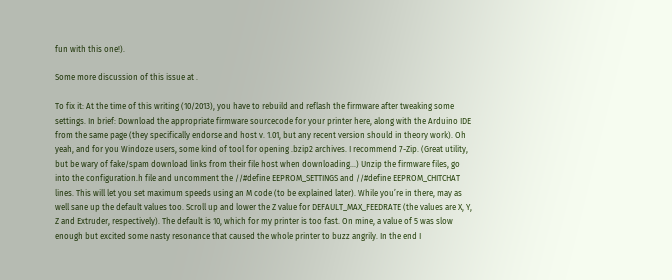fun with this one!).

Some more discussion of this issue at .

To fix it: At the time of this writing (10/2013), you have to rebuild and reflash the firmware after tweaking some settings. In brief: Download the appropriate firmware sourcecode for your printer here, along with the Arduino IDE from the same page (they specifically endorse and host v. 1.01, but any recent version should in theory work). Oh yeah, and for you Windoze users, some kind of tool for opening .bzip2 archives. I recommend 7-Zip. (Great utility, but be wary of fake/spam download links from their file host when downloading…) Unzip the firmware files, go into the configuration.h file and uncomment the //#define EEPROM_SETTINGS and //#define EEPROM_CHITCHAT lines. This will let you set maximum speeds using an M code (to be explained later). While you’re in there, may as well sane up the default values too. Scroll up and lower the Z value for DEFAULT_MAX_FEEDRATE (the values are X, Y, Z and Extruder, respectively). The default is 10, which for my printer is too fast. On mine, a value of 5 was slow enough but excited some nasty resonance that caused the whole printer to buzz angrily. In the end I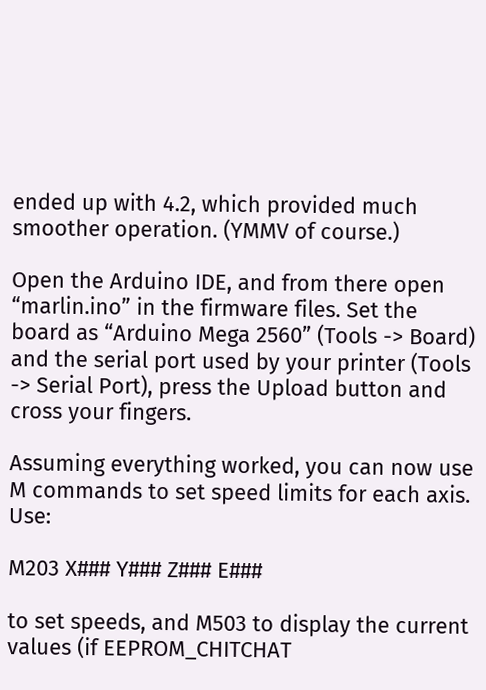ended up with 4.2, which provided much smoother operation. (YMMV of course.)

Open the Arduino IDE, and from there open “marlin.ino” in the firmware files. Set the board as “Arduino Mega 2560” (Tools -> Board) and the serial port used by your printer (Tools -> Serial Port), press the Upload button and cross your fingers.

Assuming everything worked, you can now use M commands to set speed limits for each axis. Use:

M203 X### Y### Z### E###

to set speeds, and M503 to display the current values (if EEPROM_CHITCHAT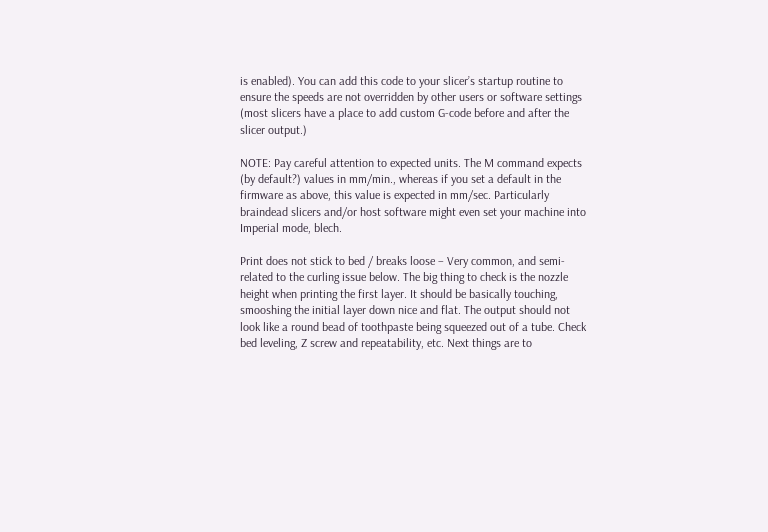is enabled). You can add this code to your slicer’s startup routine to ensure the speeds are not overridden by other users or software settings (most slicers have a place to add custom G-code before and after the slicer output.)

NOTE: Pay careful attention to expected units. The M command expects (by default?) values in mm/min., whereas if you set a default in the firmware as above, this value is expected in mm/sec. Particularly braindead slicers and/or host software might even set your machine into Imperial mode, blech.

Print does not stick to bed / breaks loose – Very common, and semi-related to the curling issue below. The big thing to check is the nozzle height when printing the first layer. It should be basically touching, smooshing the initial layer down nice and flat. The output should not look like a round bead of toothpaste being squeezed out of a tube. Check bed leveling, Z screw and repeatability, etc. Next things are to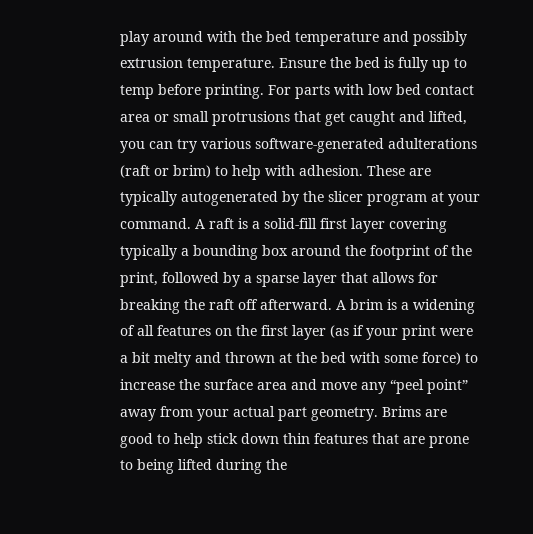play around with the bed temperature and possibly extrusion temperature. Ensure the bed is fully up to temp before printing. For parts with low bed contact area or small protrusions that get caught and lifted, you can try various software-generated adulterations (raft or brim) to help with adhesion. These are typically autogenerated by the slicer program at your command. A raft is a solid-fill first layer covering typically a bounding box around the footprint of the print, followed by a sparse layer that allows for breaking the raft off afterward. A brim is a widening of all features on the first layer (as if your print were a bit melty and thrown at the bed with some force) to increase the surface area and move any “peel point” away from your actual part geometry. Brims are good to help stick down thin features that are prone to being lifted during the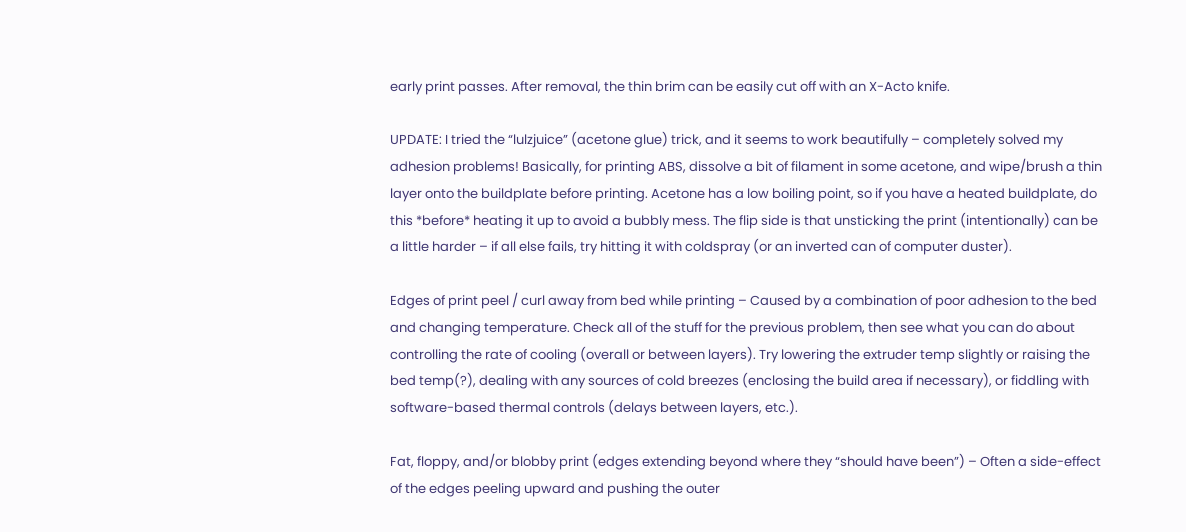early print passes. After removal, the thin brim can be easily cut off with an X-Acto knife.

UPDATE: I tried the “lulzjuice” (acetone glue) trick, and it seems to work beautifully – completely solved my adhesion problems! Basically, for printing ABS, dissolve a bit of filament in some acetone, and wipe/brush a thin layer onto the buildplate before printing. Acetone has a low boiling point, so if you have a heated buildplate, do this *before* heating it up to avoid a bubbly mess. The flip side is that unsticking the print (intentionally) can be a little harder – if all else fails, try hitting it with coldspray (or an inverted can of computer duster).

Edges of print peel / curl away from bed while printing – Caused by a combination of poor adhesion to the bed and changing temperature. Check all of the stuff for the previous problem, then see what you can do about controlling the rate of cooling (overall or between layers). Try lowering the extruder temp slightly or raising the bed temp(?), dealing with any sources of cold breezes (enclosing the build area if necessary), or fiddling with software-based thermal controls (delays between layers, etc.).

Fat, floppy, and/or blobby print (edges extending beyond where they “should have been”) – Often a side-effect of the edges peeling upward and pushing the outer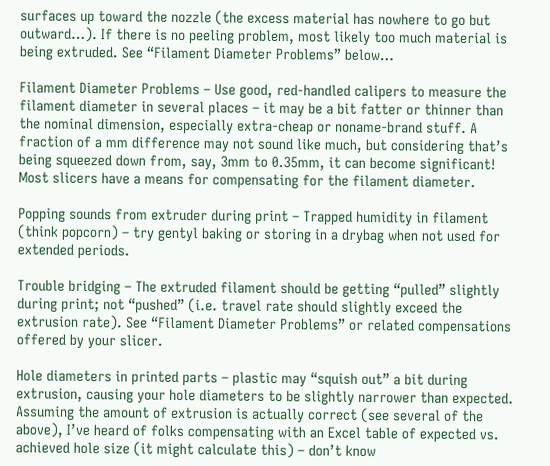surfaces up toward the nozzle (the excess material has nowhere to go but outward…). If there is no peeling problem, most likely too much material is being extruded. See “Filament Diameter Problems” below…

Filament Diameter Problems – Use good, red-handled calipers to measure the filament diameter in several places – it may be a bit fatter or thinner than the nominal dimension, especially extra-cheap or noname-brand stuff. A fraction of a mm difference may not sound like much, but considering that’s being squeezed down from, say, 3mm to 0.35mm, it can become significant! Most slicers have a means for compensating for the filament diameter.

Popping sounds from extruder during print – Trapped humidity in filament (think popcorn) – try gentyl baking or storing in a drybag when not used for extended periods.

Trouble bridging – The extruded filament should be getting “pulled” slightly during print; not “pushed” (i.e. travel rate should slightly exceed the extrusion rate). See “Filament Diameter Problems” or related compensations offered by your slicer.

Hole diameters in printed parts – plastic may “squish out” a bit during extrusion, causing your hole diameters to be slightly narrower than expected. Assuming the amount of extrusion is actually correct (see several of the above), I’ve heard of folks compensating with an Excel table of expected vs. achieved hole size (it might calculate this) – don’t know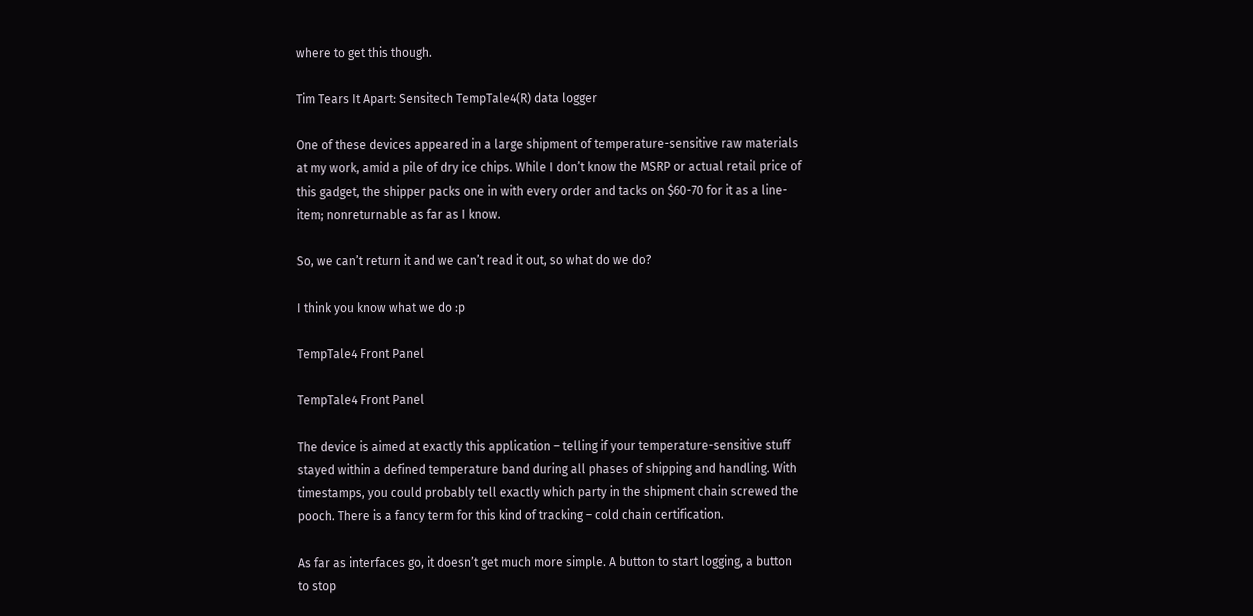where to get this though.

Tim Tears It Apart: Sensitech TempTale4(R) data logger

One of these devices appeared in a large shipment of temperature-sensitive raw materials at my work, amid a pile of dry ice chips. While I don’t know the MSRP or actual retail price of this gadget, the shipper packs one in with every order and tacks on $60-70 for it as a line-item; nonreturnable as far as I know.

So, we can’t return it and we can’t read it out, so what do we do?

I think you know what we do :p

TempTale4 Front Panel

TempTale4 Front Panel

The device is aimed at exactly this application – telling if your temperature-sensitive stuff stayed within a defined temperature band during all phases of shipping and handling. With timestamps, you could probably tell exactly which party in the shipment chain screwed the pooch. There is a fancy term for this kind of tracking – cold chain certification.

As far as interfaces go, it doesn’t get much more simple. A button to start logging, a button to stop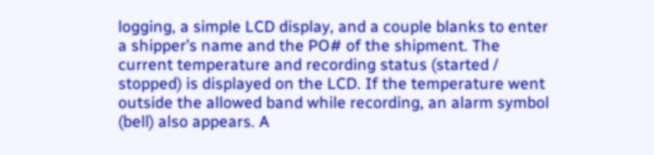logging, a simple LCD display, and a couple blanks to enter a shipper’s name and the PO# of the shipment. The current temperature and recording status (started / stopped) is displayed on the LCD. If the temperature went outside the allowed band while recording, an alarm symbol (bell) also appears. A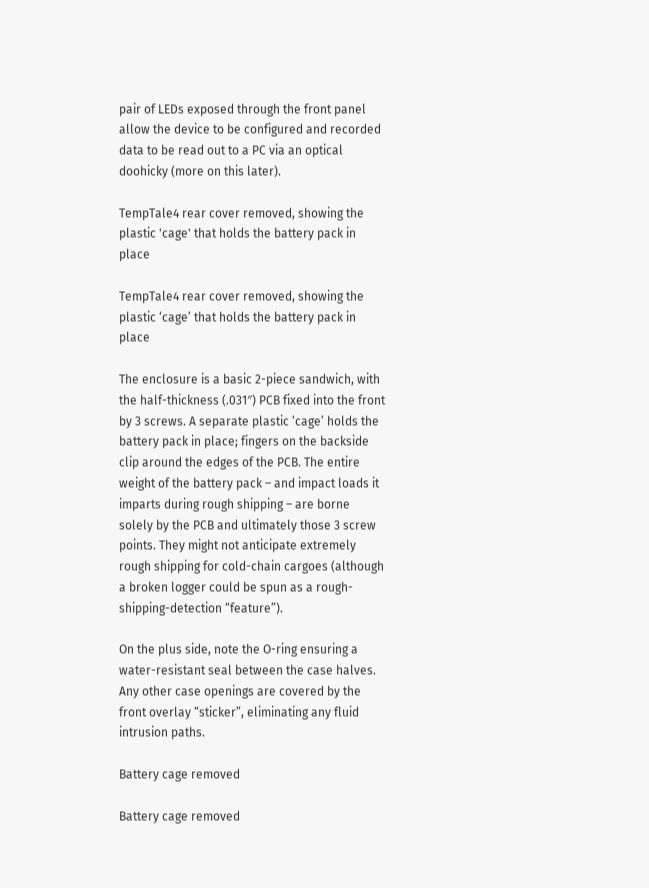pair of LEDs exposed through the front panel allow the device to be configured and recorded data to be read out to a PC via an optical doohicky (more on this later).

TempTale4 rear cover removed, showing the plastic 'cage' that holds the battery pack in place

TempTale4 rear cover removed, showing the plastic ‘cage’ that holds the battery pack in place

The enclosure is a basic 2-piece sandwich, with the half-thickness (.031″) PCB fixed into the front by 3 screws. A separate plastic ‘cage’ holds the battery pack in place; fingers on the backside clip around the edges of the PCB. The entire weight of the battery pack – and impact loads it imparts during rough shipping – are borne solely by the PCB and ultimately those 3 screw points. They might not anticipate extremely rough shipping for cold-chain cargoes (although a broken logger could be spun as a rough-shipping-detection “feature”).

On the plus side, note the O-ring ensuring a water-resistant seal between the case halves. Any other case openings are covered by the front overlay “sticker”, eliminating any fluid intrusion paths.

Battery cage removed

Battery cage removed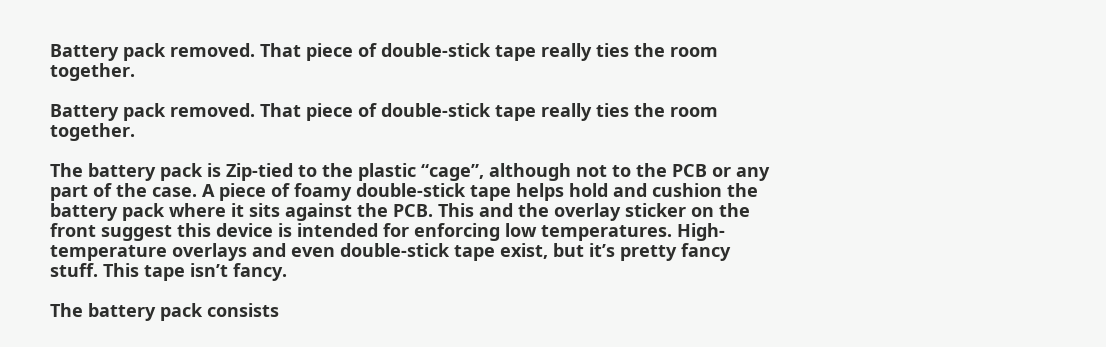Battery pack removed. That piece of double-stick tape really ties the room together.

Battery pack removed. That piece of double-stick tape really ties the room together.

The battery pack is Zip-tied to the plastic “cage”, although not to the PCB or any part of the case. A piece of foamy double-stick tape helps hold and cushion the battery pack where it sits against the PCB. This and the overlay sticker on the front suggest this device is intended for enforcing low temperatures. High-temperature overlays and even double-stick tape exist, but it’s pretty fancy stuff. This tape isn’t fancy.

The battery pack consists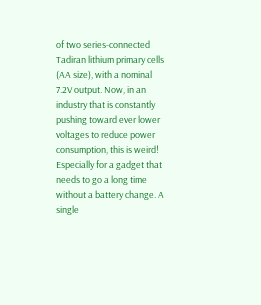of two series-connected Tadiran lithium primary cells (AA size), with a nominal 7.2V output. Now, in an industry that is constantly pushing toward ever lower voltages to reduce power consumption, this is weird! Especially for a gadget that needs to go a long time without a battery change. A single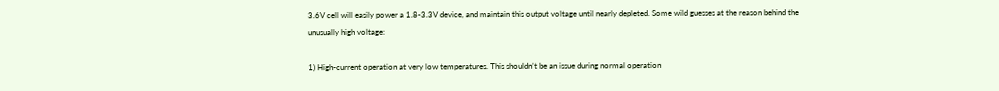3.6V cell will easily power a 1.8-3.3V device, and maintain this output voltage until nearly depleted. Some wild guesses at the reason behind the unusually high voltage:

1) High-current operation at very low temperatures. This shouldn’t be an issue during normal operation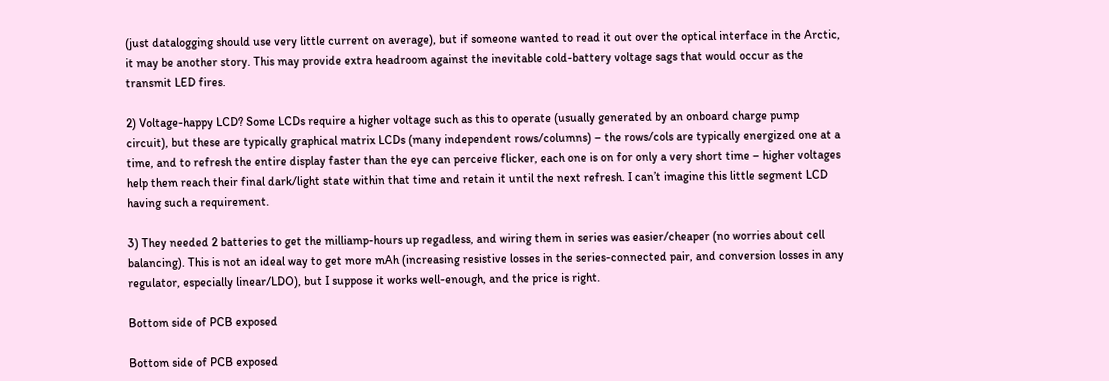(just datalogging should use very little current on average), but if someone wanted to read it out over the optical interface in the Arctic, it may be another story. This may provide extra headroom against the inevitable cold-battery voltage sags that would occur as the transmit LED fires.

2) Voltage-happy LCD? Some LCDs require a higher voltage such as this to operate (usually generated by an onboard charge pump circuit), but these are typically graphical matrix LCDs (many independent rows/columns) – the rows/cols are typically energized one at a time, and to refresh the entire display faster than the eye can perceive flicker, each one is on for only a very short time – higher voltages help them reach their final dark/light state within that time and retain it until the next refresh. I can’t imagine this little segment LCD having such a requirement.

3) They needed 2 batteries to get the milliamp-hours up regadless, and wiring them in series was easier/cheaper (no worries about cell balancing). This is not an ideal way to get more mAh (increasing resistive losses in the series-connected pair, and conversion losses in any regulator, especially linear/LDO), but I suppose it works well-enough, and the price is right.

Bottom side of PCB exposed

Bottom side of PCB exposed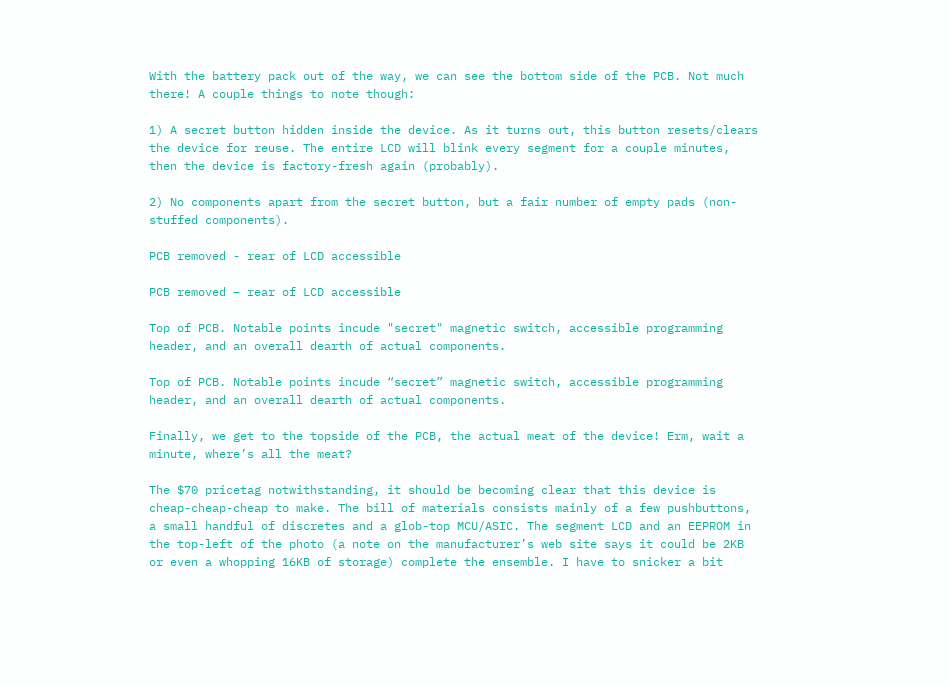With the battery pack out of the way, we can see the bottom side of the PCB. Not much there! A couple things to note though:

1) A secret button hidden inside the device. As it turns out, this button resets/clears the device for reuse. The entire LCD will blink every segment for a couple minutes, then the device is factory-fresh again (probably).

2) No components apart from the secret button, but a fair number of empty pads (non-stuffed components).

PCB removed - rear of LCD accessible

PCB removed – rear of LCD accessible

Top of PCB. Notable points incude "secret" magnetic switch, accessible programming header, and an overall dearth of actual components.

Top of PCB. Notable points incude “secret” magnetic switch, accessible programming header, and an overall dearth of actual components.

Finally, we get to the topside of the PCB, the actual meat of the device! Erm, wait a minute, where’s all the meat?

The $70 pricetag notwithstanding, it should be becoming clear that this device is cheap-cheap-cheap to make. The bill of materials consists mainly of a few pushbuttons, a small handful of discretes and a glob-top MCU/ASIC. The segment LCD and an EEPROM in the top-left of the photo (a note on the manufacturer’s web site says it could be 2KB or even a whopping 16KB of storage) complete the ensemble. I have to snicker a bit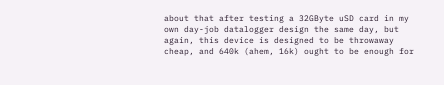about that after testing a 32GByte uSD card in my own day-job datalogger design the same day, but again, this device is designed to be throwaway cheap, and 640k (ahem, 16k) ought to be enough for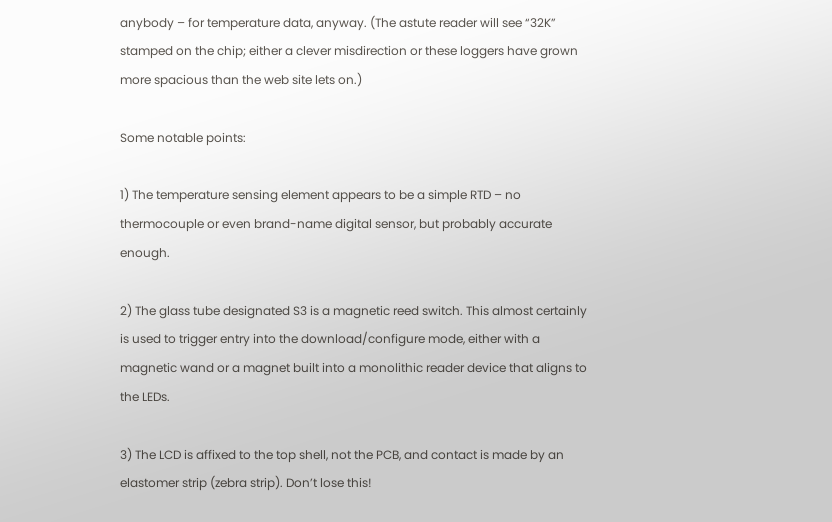anybody – for temperature data, anyway. (The astute reader will see “32K” stamped on the chip; either a clever misdirection or these loggers have grown more spacious than the web site lets on.)

Some notable points:

1) The temperature sensing element appears to be a simple RTD – no thermocouple or even brand-name digital sensor, but probably accurate enough.

2) The glass tube designated S3 is a magnetic reed switch. This almost certainly is used to trigger entry into the download/configure mode, either with a magnetic wand or a magnet built into a monolithic reader device that aligns to the LEDs.

3) The LCD is affixed to the top shell, not the PCB, and contact is made by an elastomer strip (zebra strip). Don’t lose this!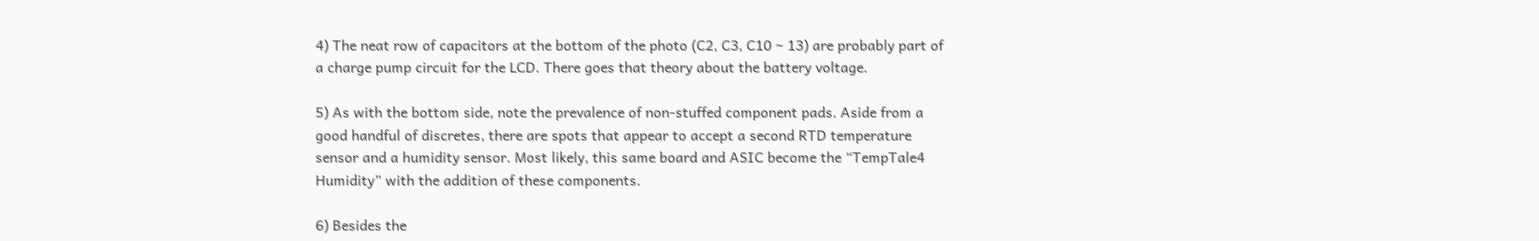4) The neat row of capacitors at the bottom of the photo (C2, C3, C10 ~ 13) are probably part of a charge pump circuit for the LCD. There goes that theory about the battery voltage.

5) As with the bottom side, note the prevalence of non-stuffed component pads. Aside from a good handful of discretes, there are spots that appear to accept a second RTD temperature sensor and a humidity sensor. Most likely, this same board and ASIC become the “TempTale4 Humidity” with the addition of these components.

6) Besides the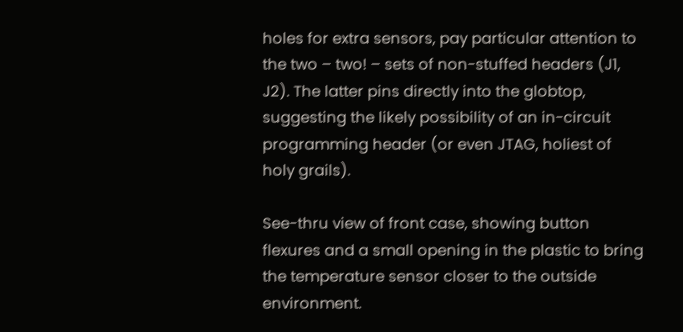holes for extra sensors, pay particular attention to the two – two! – sets of non-stuffed headers (J1, J2). The latter pins directly into the globtop, suggesting the likely possibility of an in-circuit programming header (or even JTAG, holiest of holy grails).

See-thru view of front case, showing button flexures and a small opening in the plastic to bring the temperature sensor closer to the outside environment.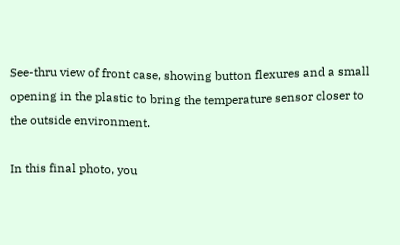See-thru view of front case, showing button flexures and a small opening in the plastic to bring the temperature sensor closer to the outside environment.

In this final photo, you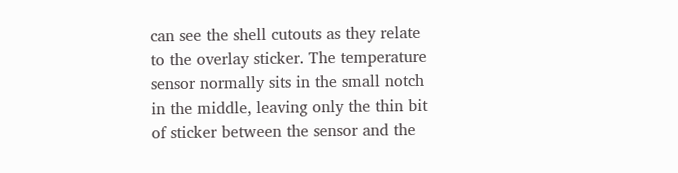can see the shell cutouts as they relate to the overlay sticker. The temperature sensor normally sits in the small notch in the middle, leaving only the thin bit of sticker between the sensor and the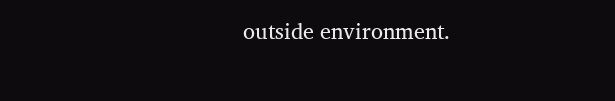outside environment.